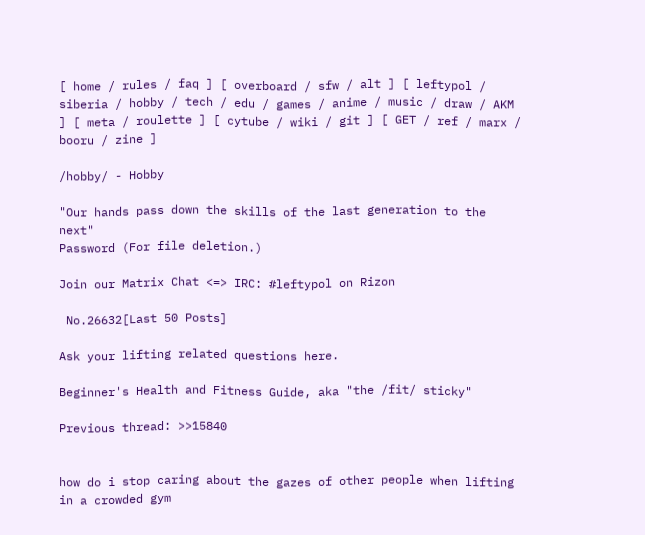[ home / rules / faq ] [ overboard / sfw / alt ] [ leftypol / siberia / hobby / tech / edu / games / anime / music / draw / AKM ] [ meta / roulette ] [ cytube / wiki / git ] [ GET / ref / marx / booru / zine ]

/hobby/ - Hobby

"Our hands pass down the skills of the last generation to the next"
Password (For file deletion.)

Join our Matrix Chat <=> IRC: #leftypol on Rizon

 No.26632[Last 50 Posts]

Ask your lifting related questions here.

Beginner's Health and Fitness Guide, aka "the /fit/ sticky"

Previous thread: >>15840


how do i stop caring about the gazes of other people when lifting in a crowded gym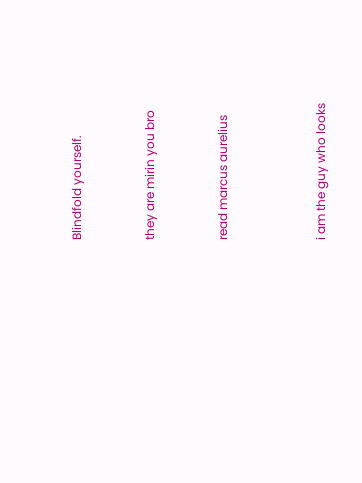Blindfold yourself.


they are mirin you bro


read marcus aurelius



i am the guy who looks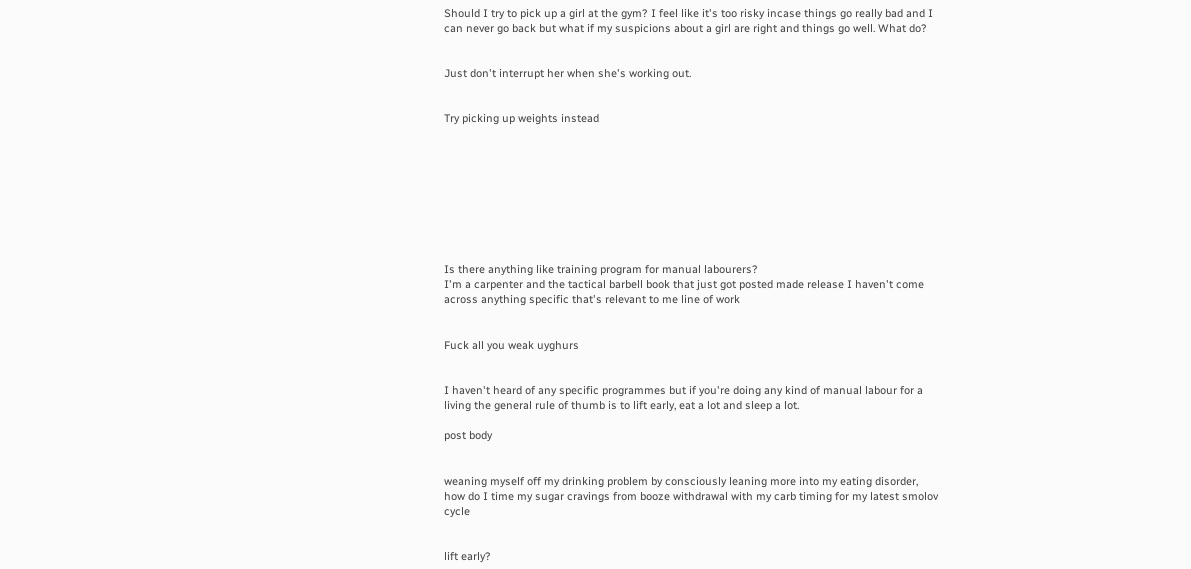Should I try to pick up a girl at the gym? I feel like it's too risky incase things go really bad and I can never go back but what if my suspicions about a girl are right and things go well. What do?


Just don't interrupt her when she's working out.


Try picking up weights instead









Is there anything like training program for manual labourers?
I'm a carpenter and the tactical barbell book that just got posted made release I haven't come across anything specific that's relevant to me line of work


Fuck all you weak uyghurs


I haven't heard of any specific programmes but if you're doing any kind of manual labour for a living the general rule of thumb is to lift early, eat a lot and sleep a lot.

post body


weaning myself off my drinking problem by consciously leaning more into my eating disorder, how do I time my sugar cravings from booze withdrawal with my carb timing for my latest smolov cycle


lift early?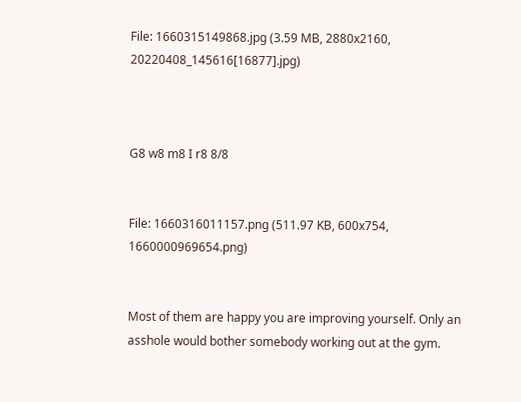File: 1660315149868.jpg (3.59 MB, 2880x2160, 20220408_145616[16877].jpg)



G8 w8 m8 I r8 8/8


File: 1660316011157.png (511.97 KB, 600x754, 1660000969654.png)


Most of them are happy you are improving yourself. Only an asshole would bother somebody working out at the gym.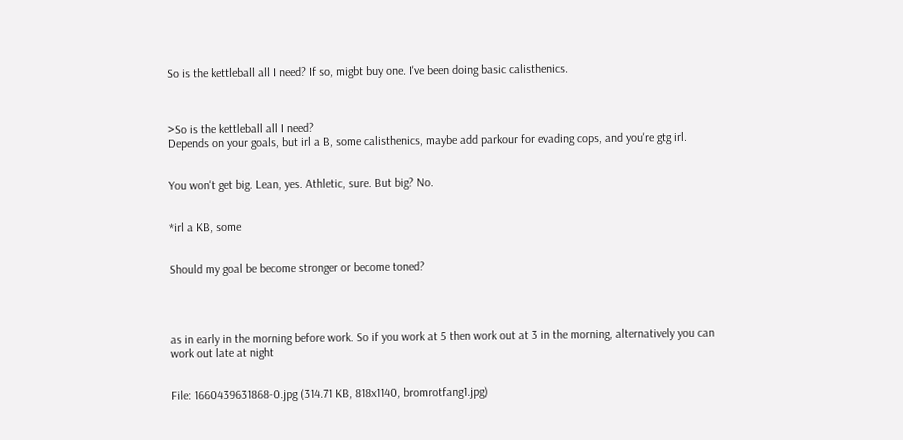So is the kettleball all I need? If so, migbt buy one. I've been doing basic calisthenics.



>So is the kettleball all I need?
Depends on your goals, but irl a B, some calisthenics, maybe add parkour for evading cops, and you're gtg irl.


You won't get big. Lean, yes. Athletic, sure. But big? No.


*irl a KB, some


Should my goal be become stronger or become toned?




as in early in the morning before work. So if you work at 5 then work out at 3 in the morning, alternatively you can work out late at night


File: 1660439631868-0.jpg (314.71 KB, 818x1140, bromrotfang1.jpg)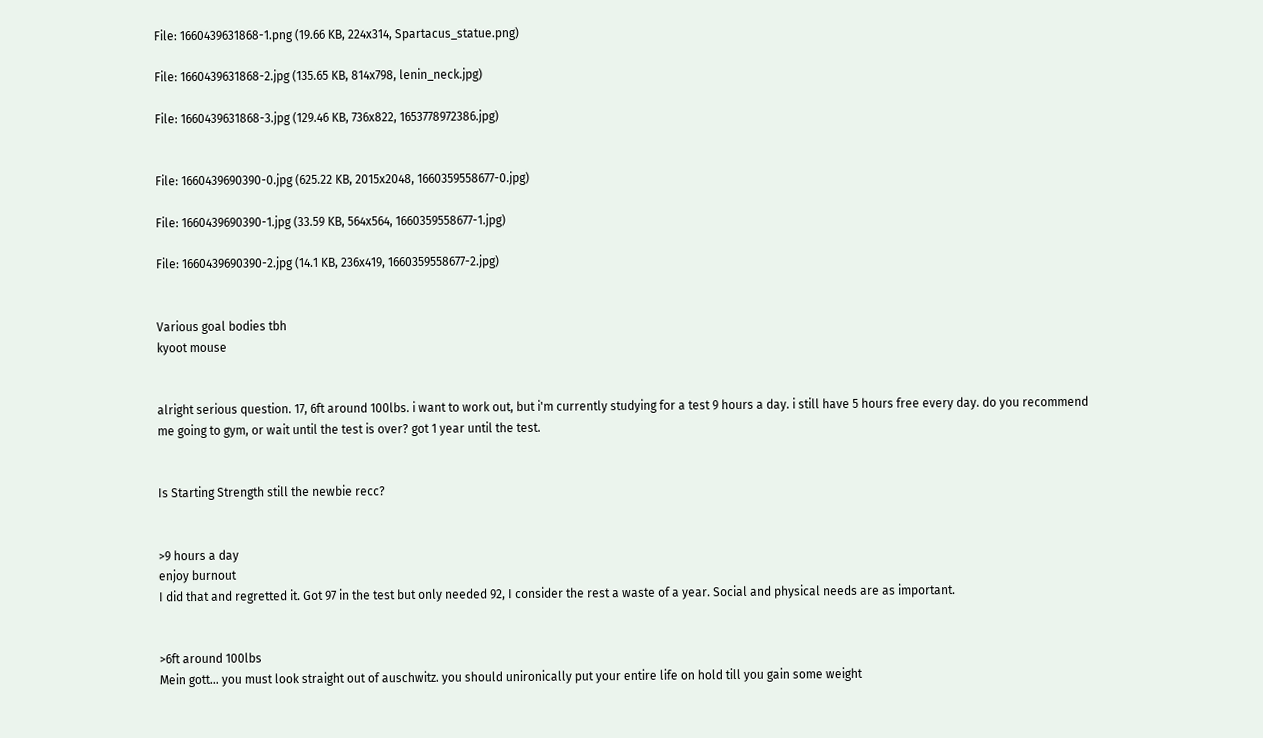File: 1660439631868-1.png (19.66 KB, 224x314, Spartacus_statue.png)

File: 1660439631868-2.jpg (135.65 KB, 814x798, lenin_neck.jpg)

File: 1660439631868-3.jpg (129.46 KB, 736x822, 1653778972386.jpg)


File: 1660439690390-0.jpg (625.22 KB, 2015x2048, 1660359558677-0.jpg)

File: 1660439690390-1.jpg (33.59 KB, 564x564, 1660359558677-1.jpg)

File: 1660439690390-2.jpg (14.1 KB, 236x419, 1660359558677-2.jpg)


Various goal bodies tbh
kyoot mouse


alright serious question. 17, 6ft around 100lbs. i want to work out, but i'm currently studying for a test 9 hours a day. i still have 5 hours free every day. do you recommend me going to gym, or wait until the test is over? got 1 year until the test.


Is Starting Strength still the newbie recc?


>9 hours a day
enjoy burnout
I did that and regretted it. Got 97 in the test but only needed 92, I consider the rest a waste of a year. Social and physical needs are as important.


>6ft around 100lbs
Mein gott… you must look straight out of auschwitz. you should unironically put your entire life on hold till you gain some weight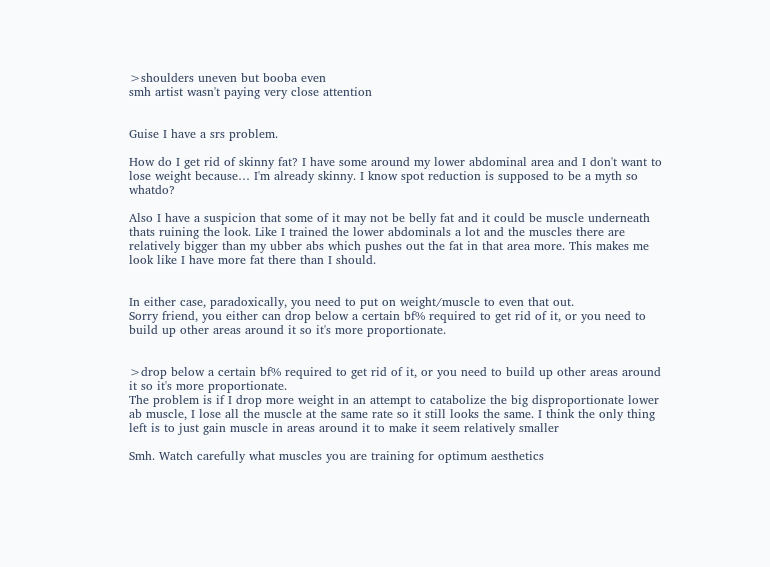>shoulders uneven but booba even
smh artist wasn't paying very close attention


Guise I have a srs problem.

How do I get rid of skinny fat? I have some around my lower abdominal area and I don't want to lose weight because… I'm already skinny. I know spot reduction is supposed to be a myth so whatdo?

Also I have a suspicion that some of it may not be belly fat and it could be muscle underneath thats ruining the look. Like I trained the lower abdominals a lot and the muscles there are relatively bigger than my ubber abs which pushes out the fat in that area more. This makes me look like I have more fat there than I should.


In either case, paradoxically, you need to put on weight/muscle to even that out.
Sorry friend, you either can drop below a certain bf% required to get rid of it, or you need to build up other areas around it so it's more proportionate.


>drop below a certain bf% required to get rid of it, or you need to build up other areas around it so it's more proportionate.
The problem is if I drop more weight in an attempt to catabolize the big disproportionate lower ab muscle, I lose all the muscle at the same rate so it still looks the same. I think the only thing left is to just gain muscle in areas around it to make it seem relatively smaller

Smh. Watch carefully what muscles you are training for optimum aesthetics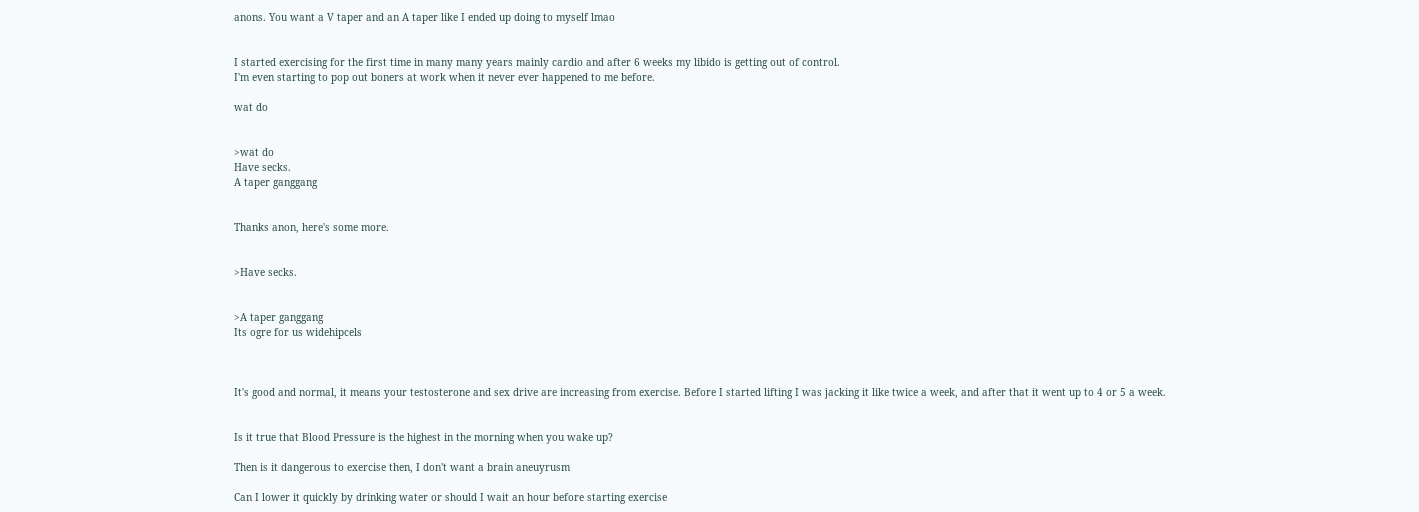anons. You want a V taper and an A taper like I ended up doing to myself lmao


I started exercising for the first time in many many years mainly cardio and after 6 weeks my libido is getting out of control.
I'm even starting to pop out boners at work when it never ever happened to me before.

wat do


>wat do
Have secks.
A taper ganggang


Thanks anon, here's some more.


>Have secks.


>A taper ganggang
Its ogre for us widehipcels



It's good and normal, it means your testosterone and sex drive are increasing from exercise. Before I started lifting I was jacking it like twice a week, and after that it went up to 4 or 5 a week.


Is it true that Blood Pressure is the highest in the morning when you wake up?

Then is it dangerous to exercise then, I don't want a brain aneuyrusm

Can I lower it quickly by drinking water or should I wait an hour before starting exercise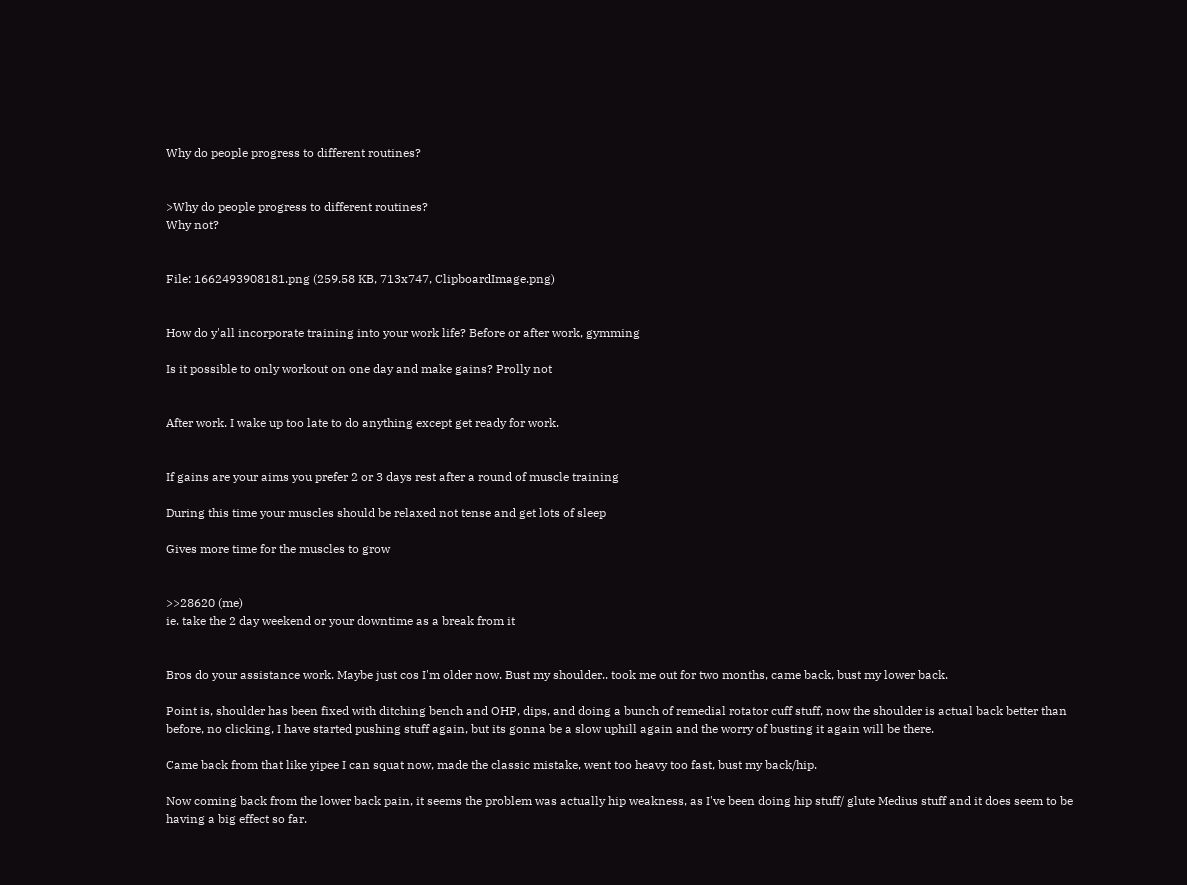Why do people progress to different routines?


>Why do people progress to different routines?
Why not?


File: 1662493908181.png (259.58 KB, 713x747, ClipboardImage.png)


How do y'all incorporate training into your work life? Before or after work, gymming

Is it possible to only workout on one day and make gains? Prolly not


After work. I wake up too late to do anything except get ready for work.


If gains are your aims you prefer 2 or 3 days rest after a round of muscle training

During this time your muscles should be relaxed not tense and get lots of sleep

Gives more time for the muscles to grow


>>28620 (me)
ie. take the 2 day weekend or your downtime as a break from it


Bros do your assistance work. Maybe just cos I'm older now. Bust my shoulder.. took me out for two months, came back, bust my lower back.

Point is, shoulder has been fixed with ditching bench and OHP, dips, and doing a bunch of remedial rotator cuff stuff, now the shoulder is actual back better than before, no clicking, I have started pushing stuff again, but its gonna be a slow uphill again and the worry of busting it again will be there.

Came back from that like yipee I can squat now, made the classic mistake, went too heavy too fast, bust my back/hip.

Now coming back from the lower back pain, it seems the problem was actually hip weakness, as I've been doing hip stuff/ glute Medius stuff and it does seem to be having a big effect so far.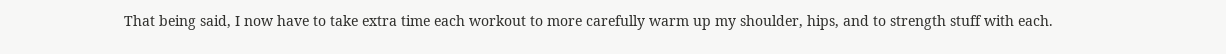That being said, I now have to take extra time each workout to more carefully warm up my shoulder, hips, and to strength stuff with each.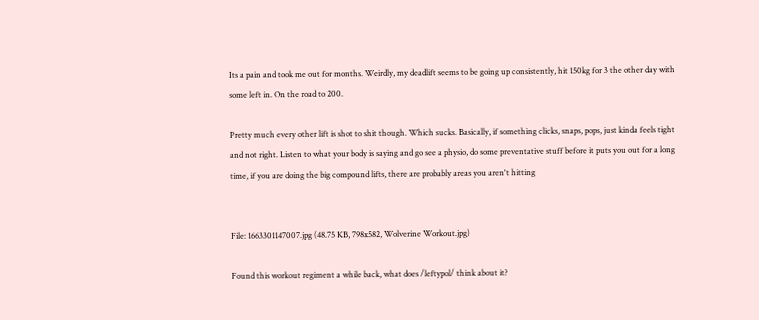Its a pain and took me out for months. Weirdly, my deadlift seems to be going up consistently, hit 150kg for 3 the other day with some left in. On the road to 200.

Pretty much every other lift is shot to shit though. Which sucks. Basically, if something clicks, snaps, pops, just kinda feels tight and not right. Listen to what your body is saying and go see a physio, do some preventative stuff before it puts you out for a long time, if you are doing the big compound lifts, there are probably areas you aren't hitting


File: 1663301147007.jpg (48.75 KB, 798x582, Wolverine Workout.jpg)

Found this workout regiment a while back, what does /leftypol/ think about it?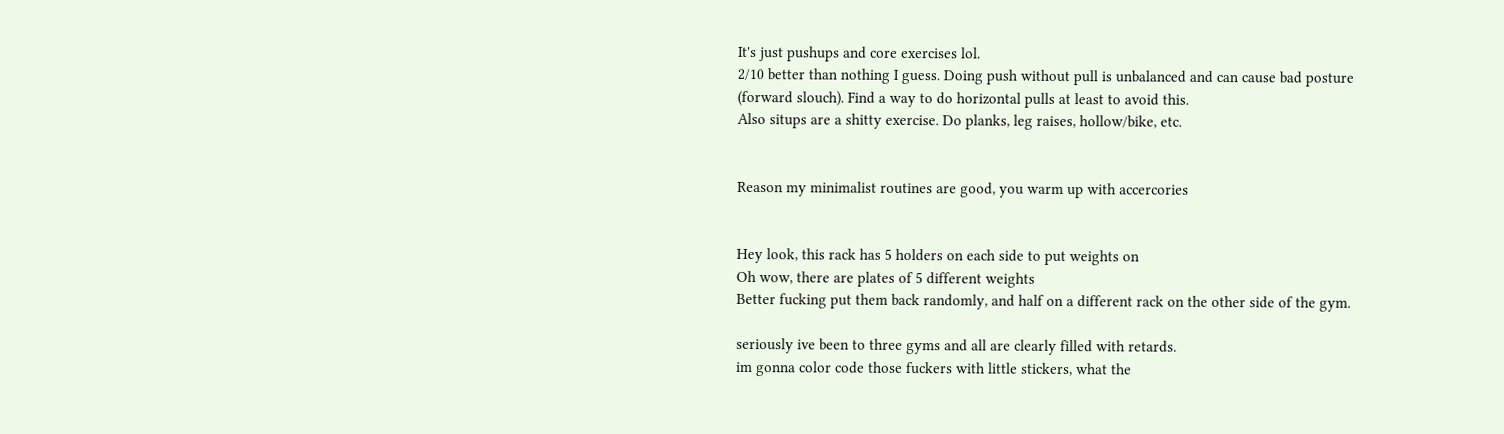It's just pushups and core exercises lol.
2/10 better than nothing I guess. Doing push without pull is unbalanced and can cause bad posture (forward slouch). Find a way to do horizontal pulls at least to avoid this.
Also situps are a shitty exercise. Do planks, leg raises, hollow/bike, etc.


Reason my minimalist routines are good, you warm up with accercories


Hey look, this rack has 5 holders on each side to put weights on
Oh wow, there are plates of 5 different weights
Better fucking put them back randomly, and half on a different rack on the other side of the gym.

seriously ive been to three gyms and all are clearly filled with retards.
im gonna color code those fuckers with little stickers, what the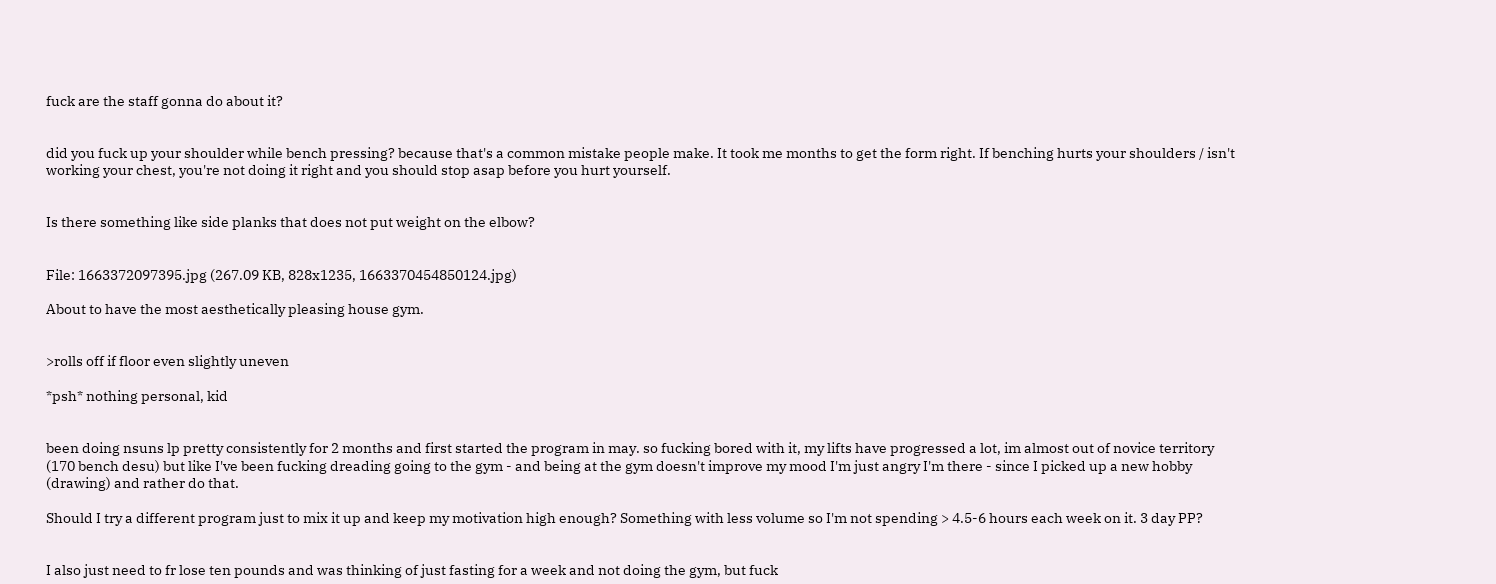fuck are the staff gonna do about it?


did you fuck up your shoulder while bench pressing? because that's a common mistake people make. It took me months to get the form right. If benching hurts your shoulders / isn't working your chest, you're not doing it right and you should stop asap before you hurt yourself.


Is there something like side planks that does not put weight on the elbow?


File: 1663372097395.jpg (267.09 KB, 828x1235, 1663370454850124.jpg)

About to have the most aesthetically pleasing house gym.


>rolls off if floor even slightly uneven

*psh* nothing personal, kid


been doing nsuns lp pretty consistently for 2 months and first started the program in may. so fucking bored with it, my lifts have progressed a lot, im almost out of novice territory (170 bench desu) but like I've been fucking dreading going to the gym - and being at the gym doesn't improve my mood I'm just angry I'm there - since I picked up a new hobby (drawing) and rather do that.

Should I try a different program just to mix it up and keep my motivation high enough? Something with less volume so I'm not spending > 4.5-6 hours each week on it. 3 day PP?


I also just need to fr lose ten pounds and was thinking of just fasting for a week and not doing the gym, but fuck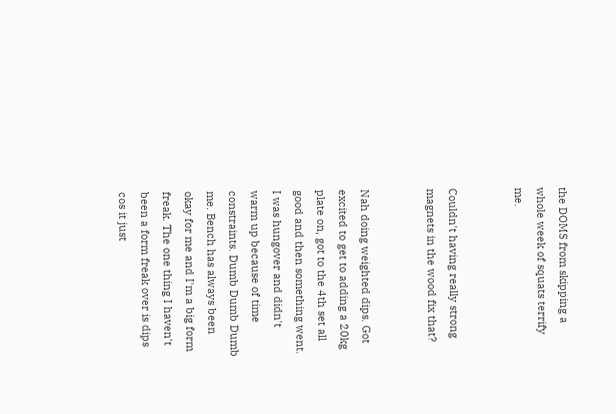the DOMS from skipping a whole week of squats terrify me.


Couldn't having really strong magnets in the wood fix that?


Nah doing weighted dips. Got excited to get to adding a 20kg plate on, got to the 4th set all good and then something went. I was hungover and didn't warm up because of time constraints. Dumb Dumb Dumb me. Bench has always been okay for me and I'm a big form freak. The one thing I haven't been a form freak over is dips cos it just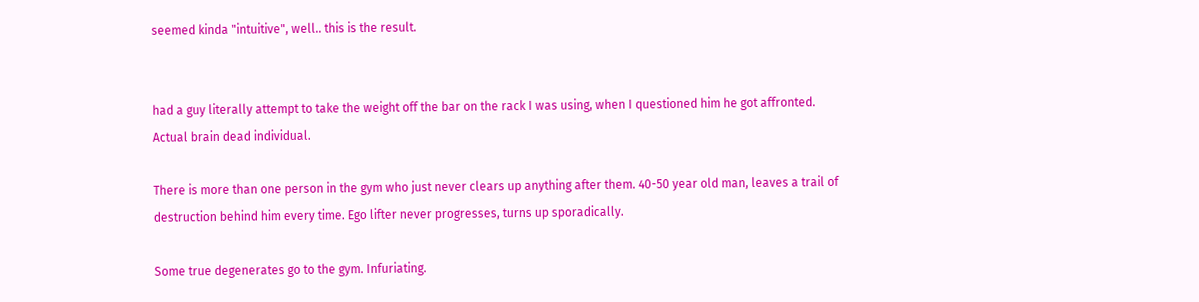seemed kinda "intuitive", well.. this is the result.


had a guy literally attempt to take the weight off the bar on the rack I was using, when I questioned him he got affronted. Actual brain dead individual.

There is more than one person in the gym who just never clears up anything after them. 40-50 year old man, leaves a trail of destruction behind him every time. Ego lifter never progresses, turns up sporadically.

Some true degenerates go to the gym. Infuriating.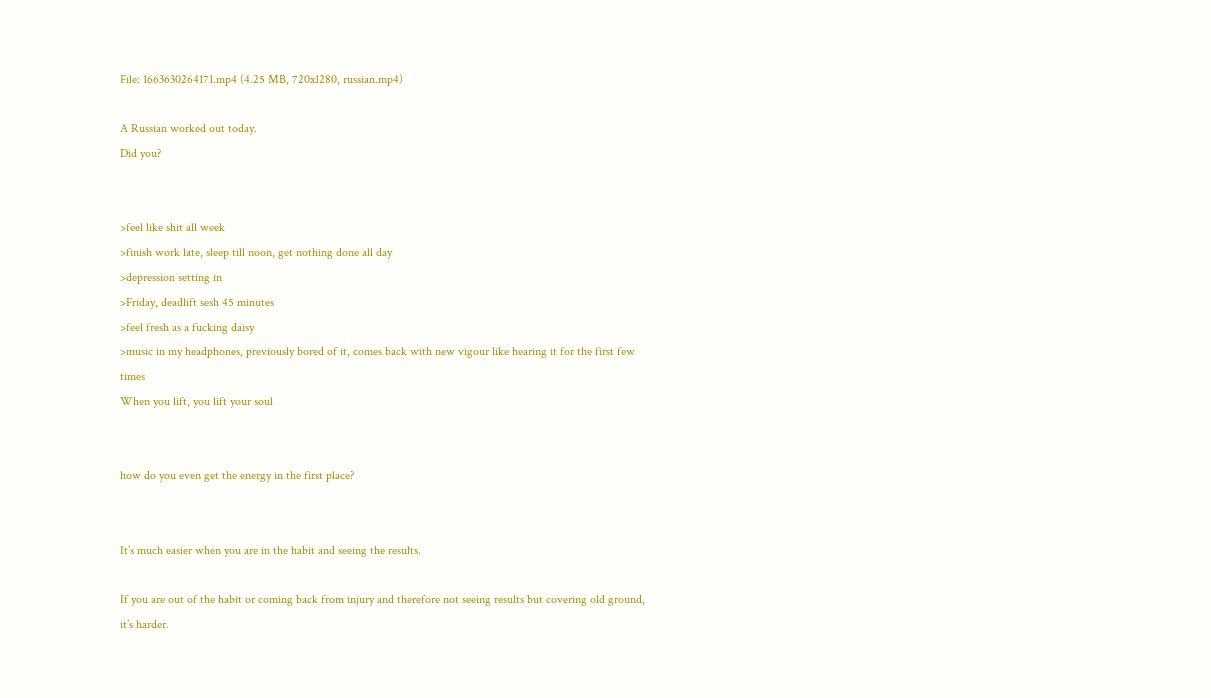File: 1663630264171.mp4 (4.25 MB, 720x1280, russian.mp4)

A Russian worked out today.
Did you?


>feel like shit all week
>finish work late, sleep till noon, get nothing done all day
>depression setting in
>Friday, deadlift sesh 45 minutes
>feel fresh as a fucking daisy
>music in my headphones, previously bored of it, comes back with new vigour like hearing it for the first few times
When you lift, you lift your soul


how do you even get the energy in the first place?


It’s much easier when you are in the habit and seeing the results.

If you are out of the habit or coming back from injury and therefore not seeing results but covering old ground, it’s harder.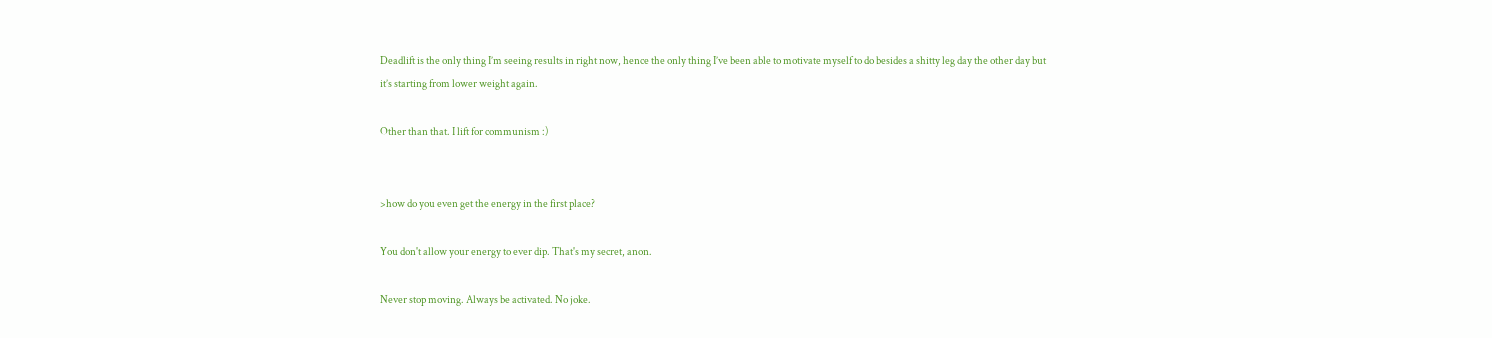Deadlift is the only thing I’m seeing results in right now, hence the only thing I’ve been able to motivate myself to do besides a shitty leg day the other day but it’s starting from lower weight again.

Other than that. I lift for communism :)


>how do you even get the energy in the first place?

You don't allow your energy to ever dip. That's my secret, anon.

Never stop moving. Always be activated. No joke.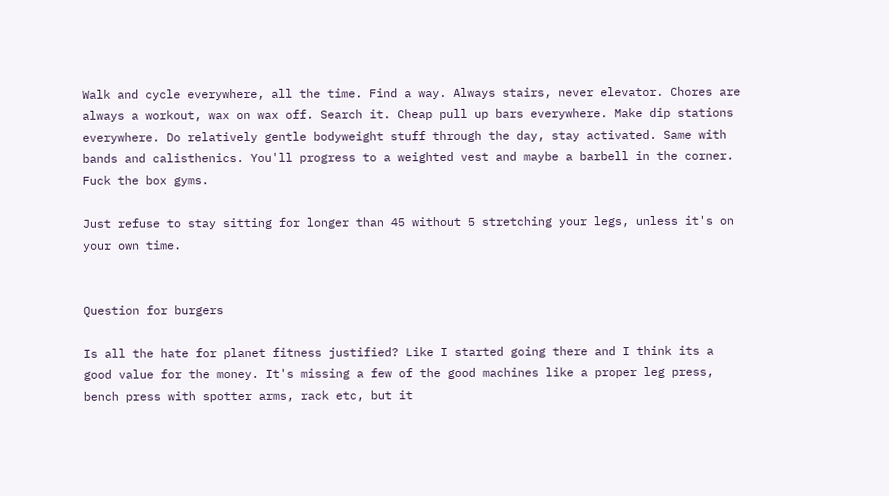Walk and cycle everywhere, all the time. Find a way. Always stairs, never elevator. Chores are always a workout, wax on wax off. Search it. Cheap pull up bars everywhere. Make dip stations everywhere. Do relatively gentle bodyweight stuff through the day, stay activated. Same with bands and calisthenics. You'll progress to a weighted vest and maybe a barbell in the corner. Fuck the box gyms.

Just refuse to stay sitting for longer than 45 without 5 stretching your legs, unless it's on your own time.


Question for burgers

Is all the hate for planet fitness justified? Like I started going there and I think its a good value for the money. It's missing a few of the good machines like a proper leg press, bench press with spotter arms, rack etc, but it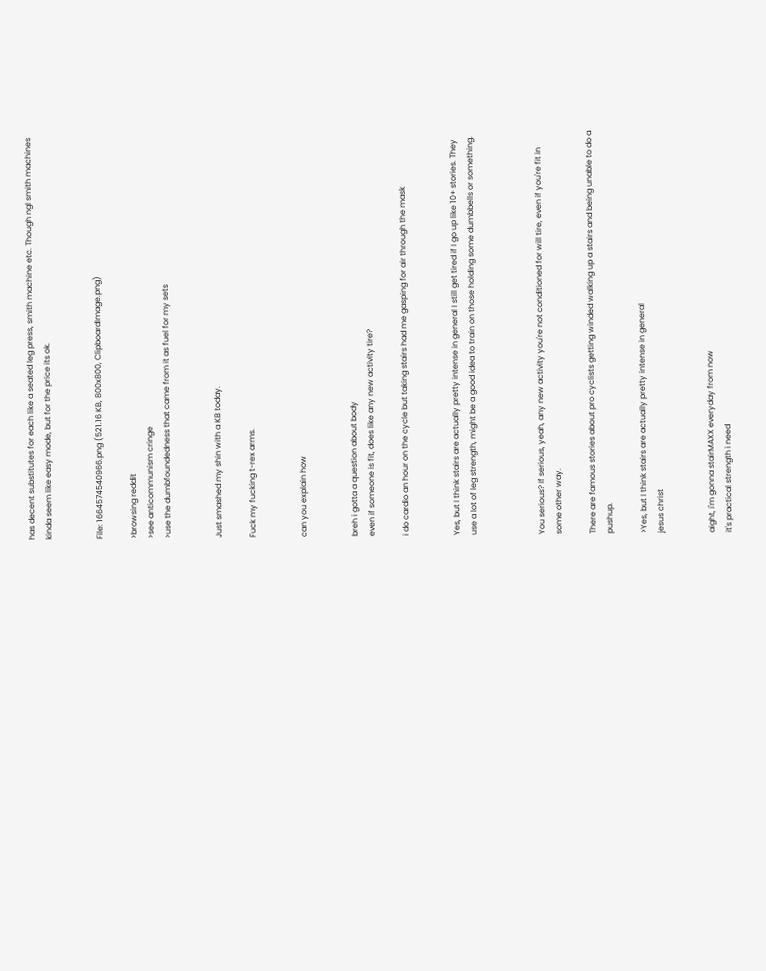has decent substitutes for each like a seated leg press, smith machine etc. Though ngl smith machines kinda seem like easy mode, but for the price its ok.


File: 1664574540966.png (521.16 KB, 800x800, ClipboardImage.png)

>browsing reddit
>see anticommunism cringe
>use the dumbfoundedness that came from it as fuel for my sets


Just smashed my shin with a KB today.

Fuck my fucking t-rex arms.


can you explain how


breh i gotta a question about body
even if someone is fit, does like any new activity tire?

i do cardio an hour on the cycle but taking stairs had me gasping for air through the mask


Yes, but I think stairs are actually pretty intense in general I still get tired if I go up like 10+ stories. They use a lot of leg strength, might be a good idea to train on those holding some dumbbells or something.



You serious? If serious, yeah, any new activity you're not conditioned for will tire, even if you're fit in some other way.

There are famous stories about pro cyclists getting winded walking up a stairs and being unable to do a pushup.

>Yes, but I think stairs are actually pretty intense in general
jesus christ


aight, i'm gonna stairMAXX everyday from now
it's practical strength i need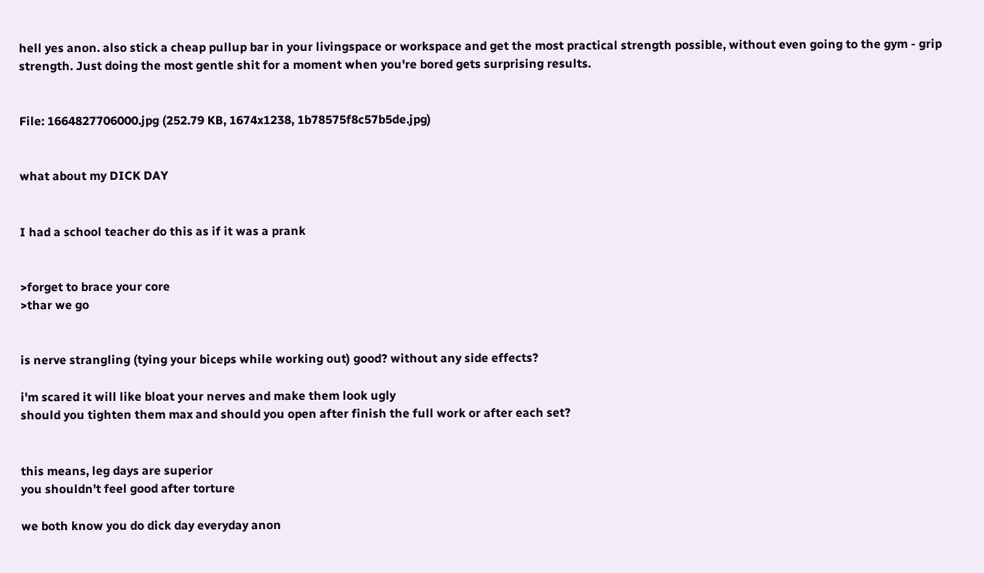hell yes anon. also stick a cheap pullup bar in your livingspace or workspace and get the most practical strength possible, without even going to the gym - grip strength. Just doing the most gentle shit for a moment when you're bored gets surprising results.


File: 1664827706000.jpg (252.79 KB, 1674x1238, 1b78575f8c57b5de.jpg)


what about my DICK DAY


I had a school teacher do this as if it was a prank


>forget to brace your core
>thar we go


is nerve strangling (tying your biceps while working out) good? without any side effects?

i'm scared it will like bloat your nerves and make them look ugly
should you tighten them max and should you open after finish the full work or after each set?


this means, leg days are superior
you shouldn't feel good after torture

we both know you do dick day everyday anon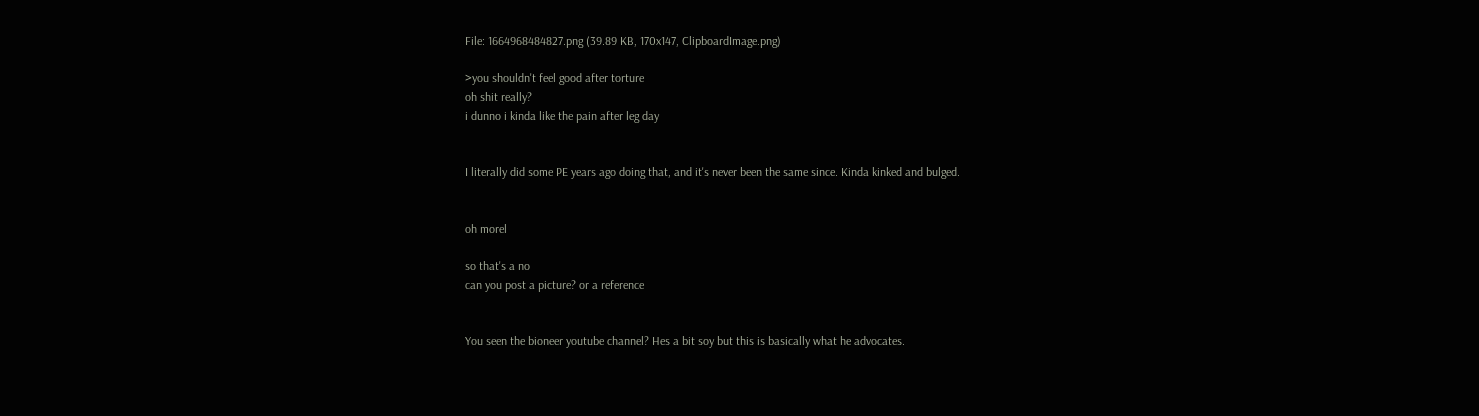File: 1664968484827.png (39.89 KB, 170x147, ClipboardImage.png)

>you shouldn't feel good after torture
oh shit really?
i dunno i kinda like the pain after leg day


I literally did some PE years ago doing that, and it's never been the same since. Kinda kinked and bulged.


oh morel

so that's a no
can you post a picture? or a reference


You seen the bioneer youtube channel? Hes a bit soy but this is basically what he advocates.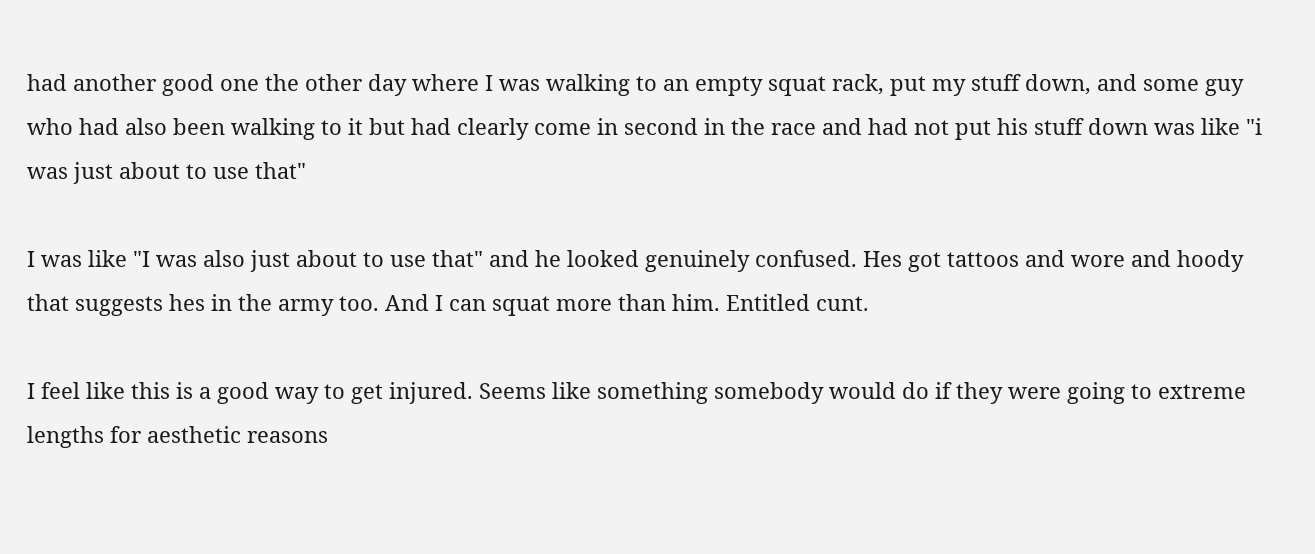had another good one the other day where I was walking to an empty squat rack, put my stuff down, and some guy who had also been walking to it but had clearly come in second in the race and had not put his stuff down was like "i was just about to use that"

I was like "I was also just about to use that" and he looked genuinely confused. Hes got tattoos and wore and hoody that suggests hes in the army too. And I can squat more than him. Entitled cunt.

I feel like this is a good way to get injured. Seems like something somebody would do if they were going to extreme lengths for aesthetic reasons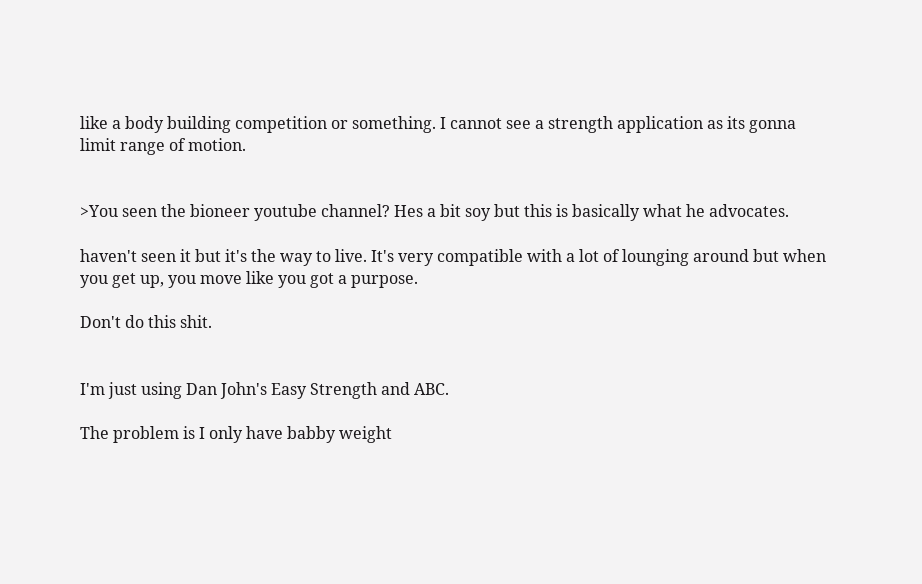like a body building competition or something. I cannot see a strength application as its gonna limit range of motion.


>You seen the bioneer youtube channel? Hes a bit soy but this is basically what he advocates.

haven't seen it but it's the way to live. It's very compatible with a lot of lounging around but when you get up, you move like you got a purpose.

Don't do this shit.


I'm just using Dan John's Easy Strength and ABC.

The problem is I only have babby weight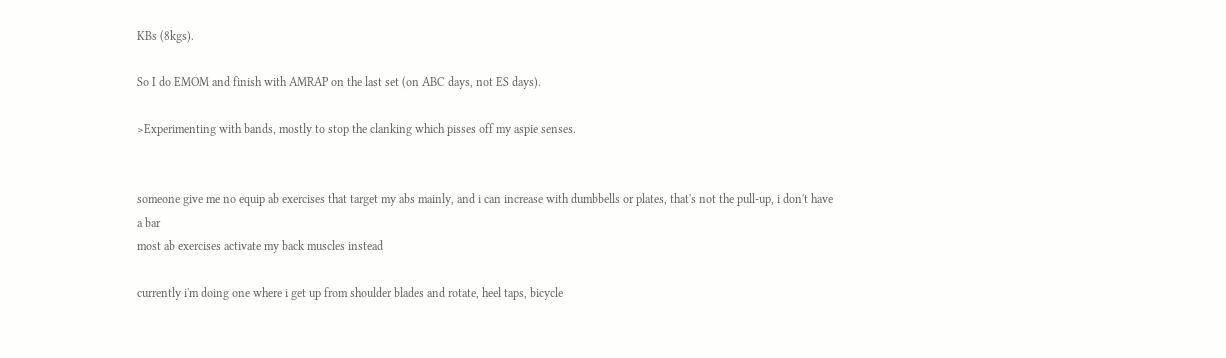KBs (8kgs).

So I do EMOM and finish with AMRAP on the last set (on ABC days, not ES days).

>Experimenting with bands, mostly to stop the clanking which pisses off my aspie senses.


someone give me no equip ab exercises that target my abs mainly, and i can increase with dumbbells or plates, that's not the pull-up, i don't have a bar
most ab exercises activate my back muscles instead

currently i'm doing one where i get up from shoulder blades and rotate, heel taps, bicycle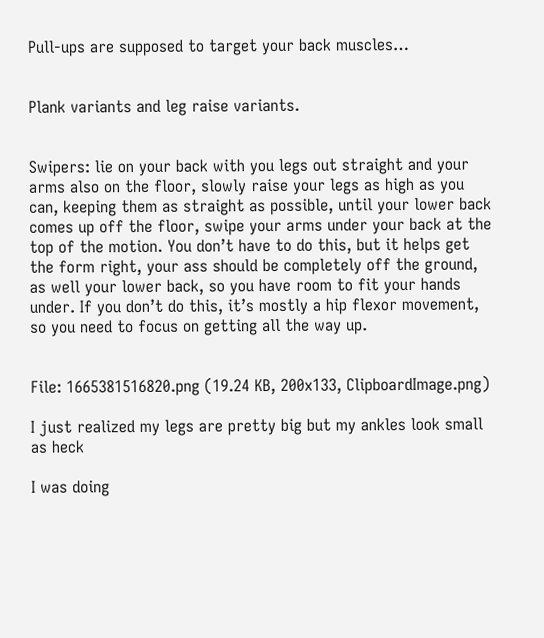Pull-ups are supposed to target your back muscles…


Plank variants and leg raise variants.


Swipers: lie on your back with you legs out straight and your arms also on the floor, slowly raise your legs as high as you can, keeping them as straight as possible, until your lower back comes up off the floor, swipe your arms under your back at the top of the motion. You don’t have to do this, but it helps get the form right, your ass should be completely off the ground, as well your lower back, so you have room to fit your hands under. If you don’t do this, it’s mostly a hip flexor movement, so you need to focus on getting all the way up.


File: 1665381516820.png (19.24 KB, 200x133, ClipboardImage.png)

I just realized my legs are pretty big but my ankles look small as heck

I was doing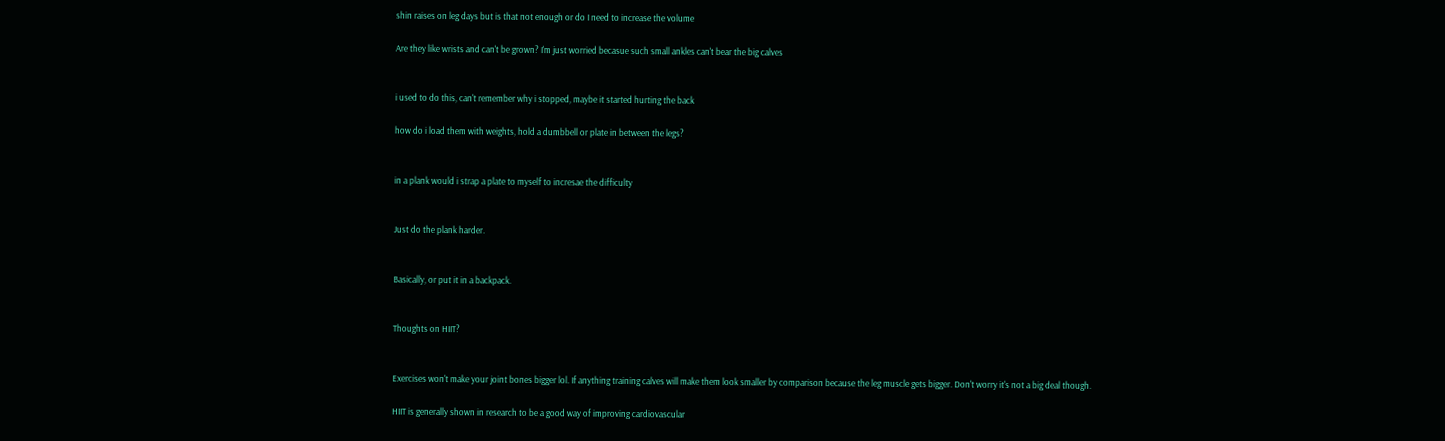shin raises on leg days but is that not enough or do I need to increase the volume

Are they like wrists and can't be grown? I'm just worried becasue such small ankles can't bear the big calves


i used to do this, can't remember why i stopped, maybe it started hurting the back

how do i load them with weights, hold a dumbbell or plate in between the legs?


in a plank would i strap a plate to myself to incresae the difficulty


Just do the plank harder.


Basically, or put it in a backpack.


Thoughts on HIIT?


Exercises won't make your joint bones bigger lol. If anything training calves will make them look smaller by comparison because the leg muscle gets bigger. Don't worry it's not a big deal though.

HIIT is generally shown in research to be a good way of improving cardiovascular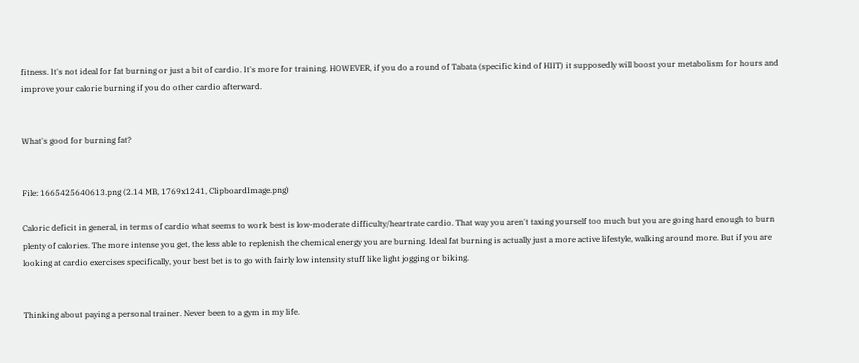fitness. It's not ideal for fat burning or just a bit of cardio. It's more for training. HOWEVER, if you do a round of Tabata (specific kind of HIIT) it supposedly will boost your metabolism for hours and improve your calorie burning if you do other cardio afterward.


What's good for burning fat?


File: 1665425640613.png (2.14 MB, 1769x1241, ClipboardImage.png)

Caloric deficit in general, in terms of cardio what seems to work best is low-moderate difficulty/heartrate cardio. That way you aren't taxing yourself too much but you are going hard enough to burn plenty of calories. The more intense you get, the less able to replenish the chemical energy you are burning. Ideal fat burning is actually just a more active lifestyle, walking around more. But if you are looking at cardio exercises specifically, your best bet is to go with fairly low intensity stuff like light jogging or biking.


Thinking about paying a personal trainer. Never been to a gym in my life.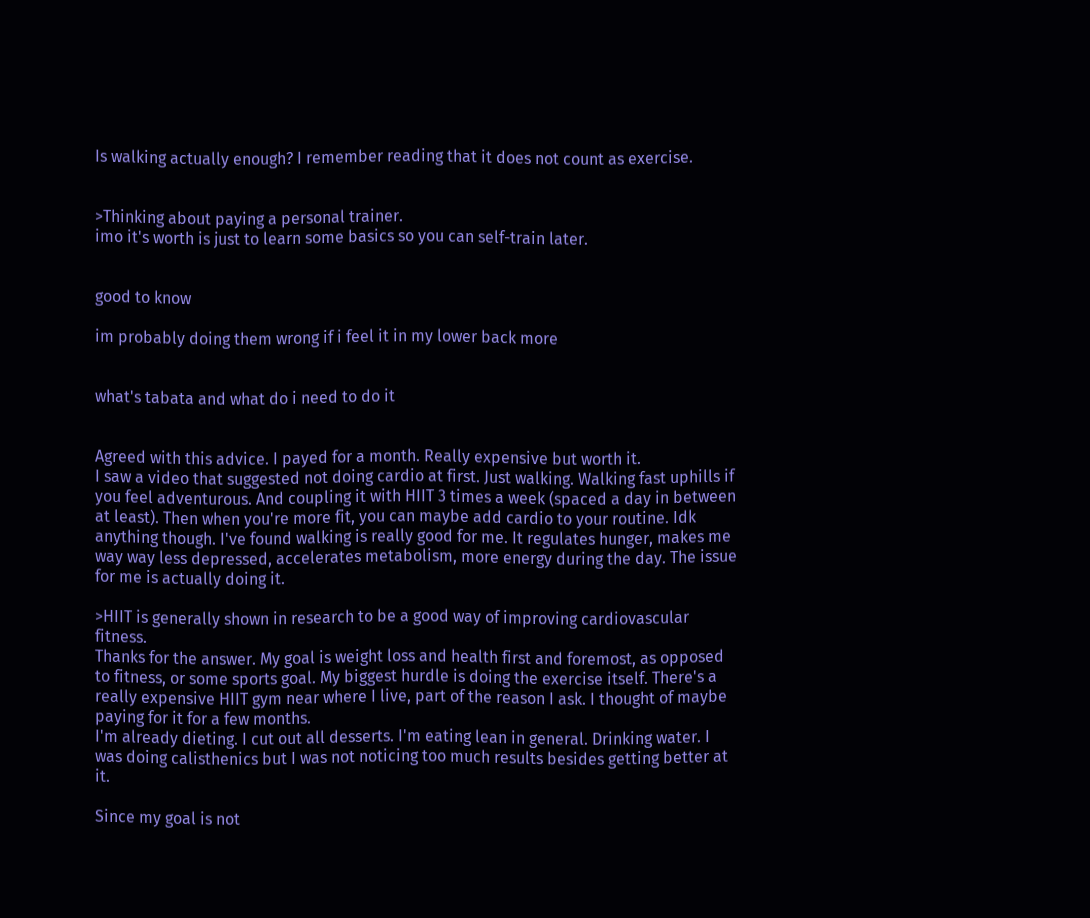Is walking actually enough? I remember reading that it does not count as exercise.


>Thinking about paying a personal trainer.
imo it's worth is just to learn some basics so you can self-train later.


good to know

im probably doing them wrong if i feel it in my lower back more


what's tabata and what do i need to do it


Agreed with this advice. I payed for a month. Really expensive but worth it.
I saw a video that suggested not doing cardio at first. Just walking. Walking fast uphills if you feel adventurous. And coupling it with HIIT 3 times a week (spaced a day in between at least). Then when you're more fit, you can maybe add cardio to your routine. Idk anything though. I've found walking is really good for me. It regulates hunger, makes me way way less depressed, accelerates metabolism, more energy during the day. The issue for me is actually doing it.

>HIIT is generally shown in research to be a good way of improving cardiovascular fitness.
Thanks for the answer. My goal is weight loss and health first and foremost, as opposed to fitness, or some sports goal. My biggest hurdle is doing the exercise itself. There's a really expensive HIIT gym near where I live, part of the reason I ask. I thought of maybe paying for it for a few months.
I'm already dieting. I cut out all desserts. I'm eating lean in general. Drinking water. I was doing calisthenics but I was not noticing too much results besides getting better at it.

Since my goal is not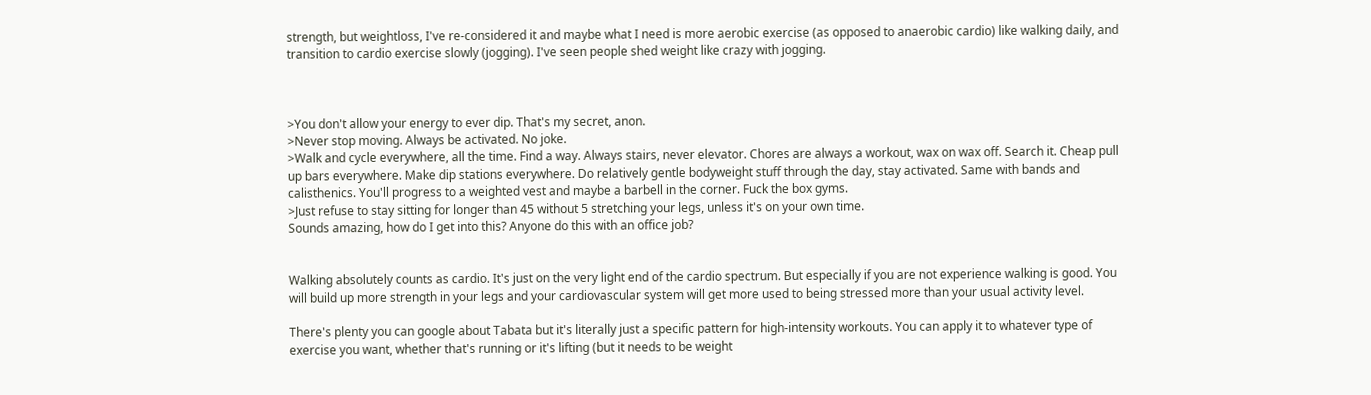strength, but weightloss, I've re-considered it and maybe what I need is more aerobic exercise (as opposed to anaerobic cardio) like walking daily, and transition to cardio exercise slowly (jogging). I've seen people shed weight like crazy with jogging.



>You don't allow your energy to ever dip. That's my secret, anon.
>Never stop moving. Always be activated. No joke.
>Walk and cycle everywhere, all the time. Find a way. Always stairs, never elevator. Chores are always a workout, wax on wax off. Search it. Cheap pull up bars everywhere. Make dip stations everywhere. Do relatively gentle bodyweight stuff through the day, stay activated. Same with bands and calisthenics. You'll progress to a weighted vest and maybe a barbell in the corner. Fuck the box gyms.
>Just refuse to stay sitting for longer than 45 without 5 stretching your legs, unless it's on your own time.
Sounds amazing, how do I get into this? Anyone do this with an office job?


Walking absolutely counts as cardio. It's just on the very light end of the cardio spectrum. But especially if you are not experience walking is good. You will build up more strength in your legs and your cardiovascular system will get more used to being stressed more than your usual activity level.

There's plenty you can google about Tabata but it's literally just a specific pattern for high-intensity workouts. You can apply it to whatever type of exercise you want, whether that's running or it's lifting (but it needs to be weight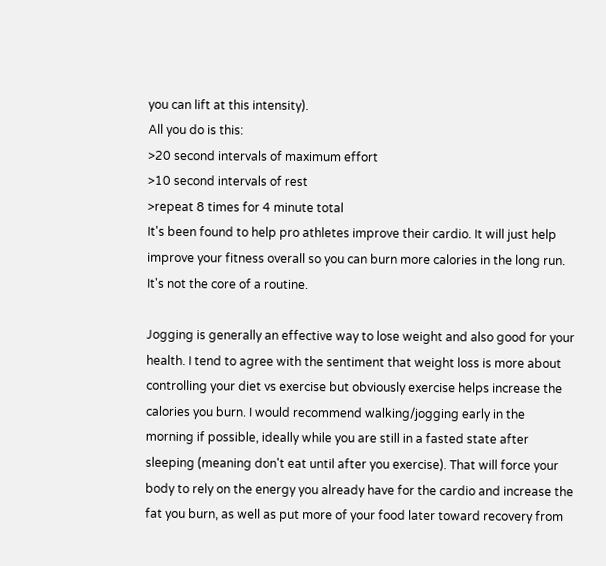you can lift at this intensity).
All you do is this:
>20 second intervals of maximum effort
>10 second intervals of rest
>repeat 8 times for 4 minute total
It's been found to help pro athletes improve their cardio. It will just help improve your fitness overall so you can burn more calories in the long run. It's not the core of a routine.

Jogging is generally an effective way to lose weight and also good for your health. I tend to agree with the sentiment that weight loss is more about controlling your diet vs exercise but obviously exercise helps increase the calories you burn. I would recommend walking/jogging early in the morning if possible, ideally while you are still in a fasted state after sleeping (meaning don't eat until after you exercise). That will force your body to rely on the energy you already have for the cardio and increase the fat you burn, as well as put more of your food later toward recovery from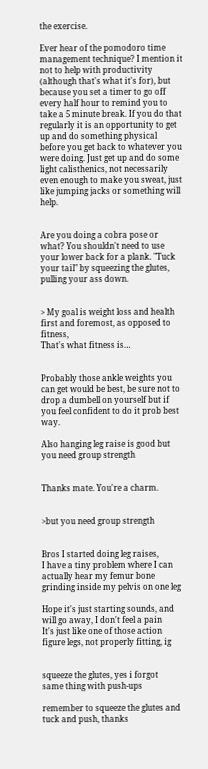the exercise.

Ever hear of the pomodoro time management technique? I mention it not to help with productivity (although that's what it's for), but because you set a timer to go off every half hour to remind you to take a 5 minute break. If you do that regularly it is an opportunity to get up and do something physical before you get back to whatever you were doing. Just get up and do some light calisthenics, not necessarily even enough to make you sweat, just like jumping jacks or something will help.


Are you doing a cobra pose or what? You shouldn't need to use your lower back for a plank. "Tuck your tail" by squeezing the glutes, pulling your ass down.


> My goal is weight loss and health first and foremost, as opposed to fitness,
That's what fitness is…


Probably those ankle weights you can get would be best, be sure not to drop a dumbell on yourself but if you feel confident to do it prob best way.

Also hanging leg raise is good but you need group strength


Thanks mate. You're a charm.


>but you need group strength


Bros I started doing leg raises,
I have a tiny problem where I can actually hear my femur bone grinding inside my pelvis on one leg

Hope it's just starting sounds, and will go away, I don't feel a pain
It's just like one of those action figure legs, not properly fitting, ig


squeeze the glutes, yes i forgot
same thing with push-ups

remember to squeeze the glutes and tuck and push, thanks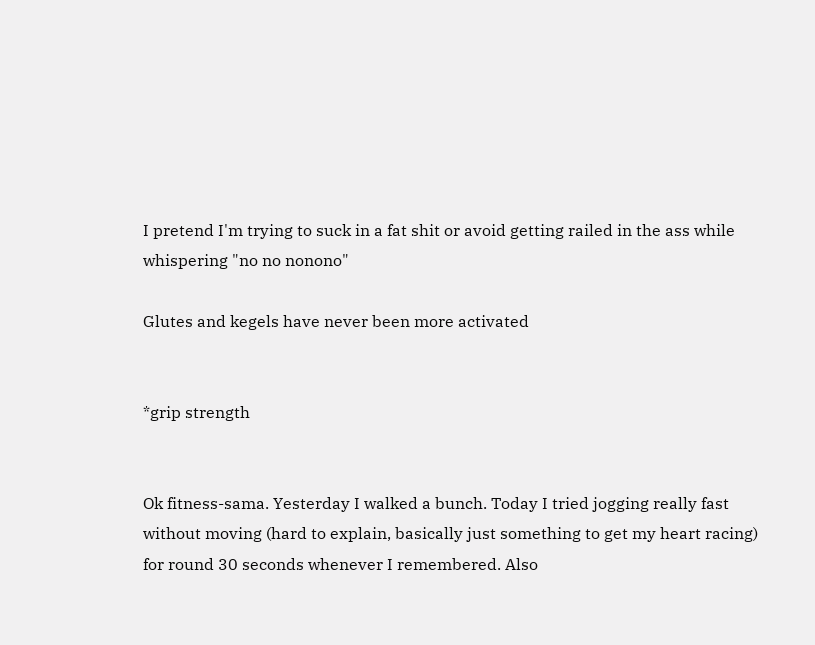I pretend I'm trying to suck in a fat shit or avoid getting railed in the ass while whispering "no no nonono"

Glutes and kegels have never been more activated


*grip strength


Ok fitness-sama. Yesterday I walked a bunch. Today I tried jogging really fast without moving (hard to explain, basically just something to get my heart racing) for round 30 seconds whenever I remembered. Also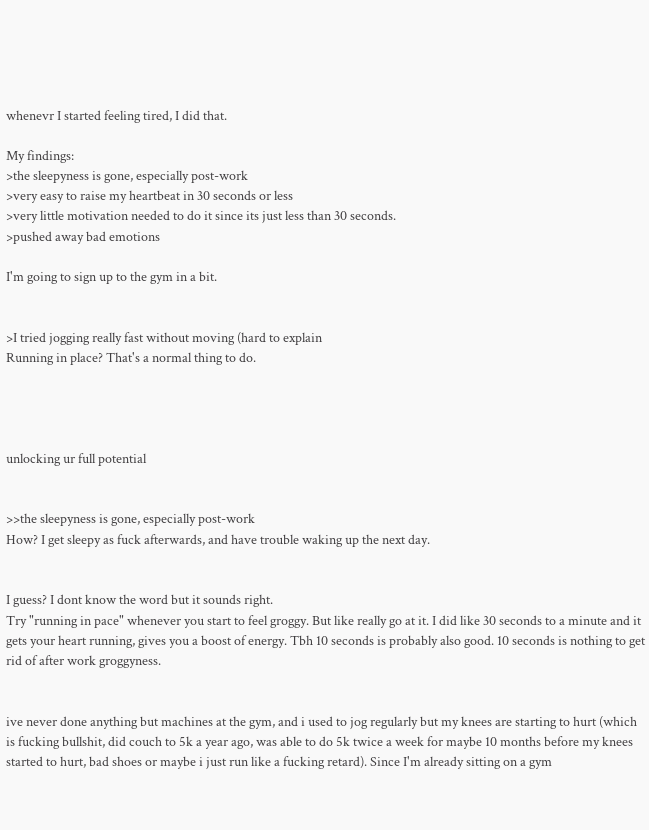whenevr I started feeling tired, I did that.

My findings:
>the sleepyness is gone, especially post-work
>very easy to raise my heartbeat in 30 seconds or less
>very little motivation needed to do it since its just less than 30 seconds.
>pushed away bad emotions

I'm going to sign up to the gym in a bit.


>I tried jogging really fast without moving (hard to explain
Running in place? That's a normal thing to do.




unlocking ur full potential


>>the sleepyness is gone, especially post-work
How? I get sleepy as fuck afterwards, and have trouble waking up the next day.


I guess? I dont know the word but it sounds right.
Try "running in pace" whenever you start to feel groggy. But like really go at it. I did like 30 seconds to a minute and it gets your heart running, gives you a boost of energy. Tbh 10 seconds is probably also good. 10 seconds is nothing to get rid of after work groggyness.


ive never done anything but machines at the gym, and i used to jog regularly but my knees are starting to hurt (which is fucking bullshit, did couch to 5k a year ago, was able to do 5k twice a week for maybe 10 months before my knees started to hurt, bad shoes or maybe i just run like a fucking retard). Since I'm already sitting on a gym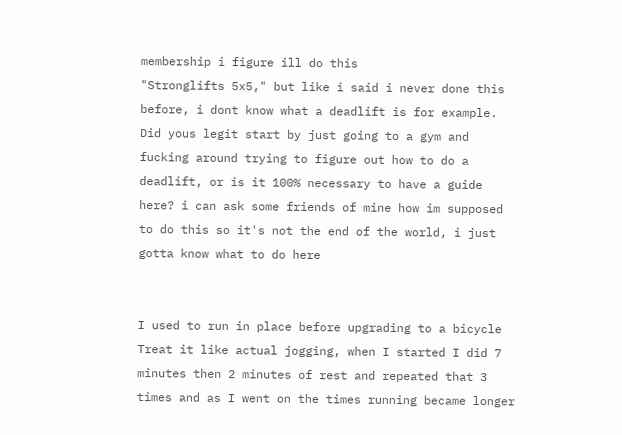membership i figure ill do this
"Stronglifts 5x5," but like i said i never done this before, i dont know what a deadlift is for example. Did yous legit start by just going to a gym and fucking around trying to figure out how to do a deadlift, or is it 100% necessary to have a guide here? i can ask some friends of mine how im supposed to do this so it's not the end of the world, i just gotta know what to do here


I used to run in place before upgrading to a bicycle
Treat it like actual jogging, when I started I did 7 minutes then 2 minutes of rest and repeated that 3 times and as I went on the times running became longer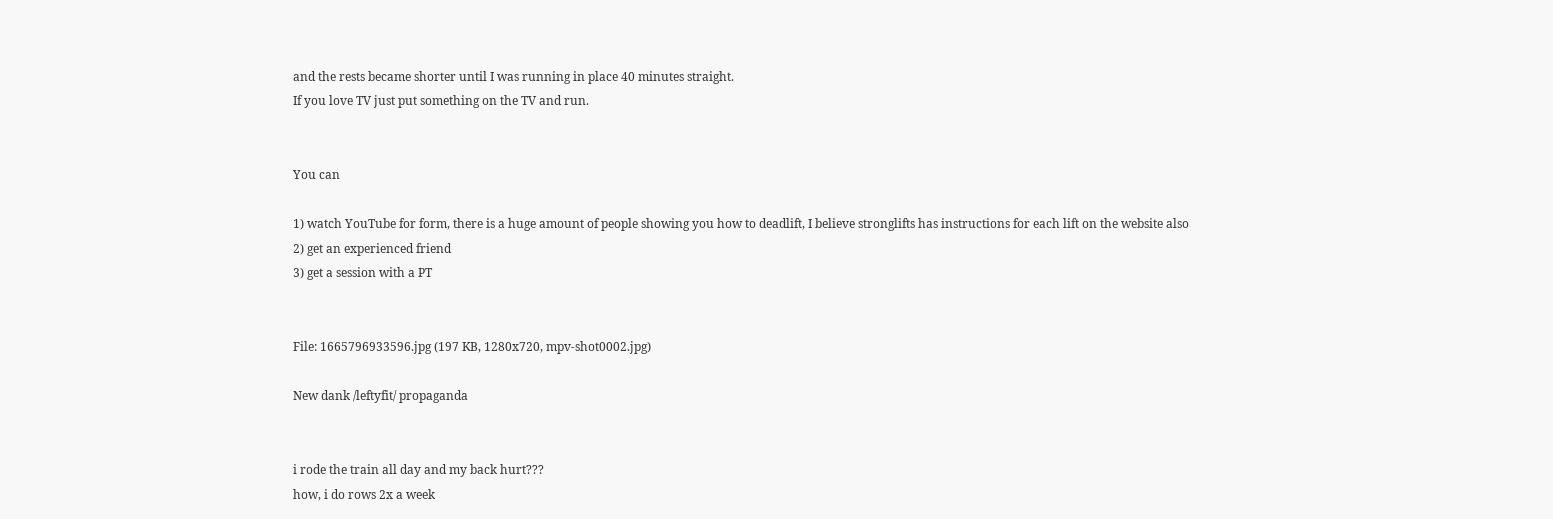and the rests became shorter until I was running in place 40 minutes straight.
If you love TV just put something on the TV and run.


You can

1) watch YouTube for form, there is a huge amount of people showing you how to deadlift, I believe stronglifts has instructions for each lift on the website also
2) get an experienced friend
3) get a session with a PT


File: 1665796933596.jpg (197 KB, 1280x720, mpv-shot0002.jpg)

New dank /leftyfit/ propaganda


i rode the train all day and my back hurt???
how, i do rows 2x a week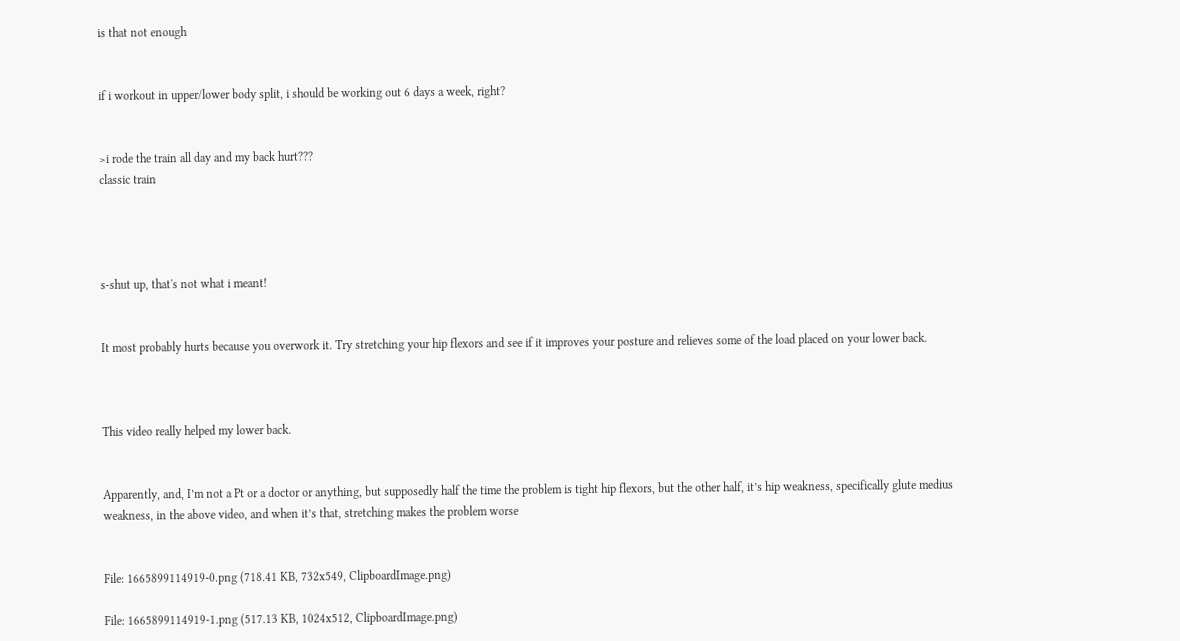is that not enough


if i workout in upper/lower body split, i should be working out 6 days a week, right?


>i rode the train all day and my back hurt???
classic train




s-shut up, that's not what i meant!


It most probably hurts because you overwork it. Try stretching your hip flexors and see if it improves your posture and relieves some of the load placed on your lower back.



This video really helped my lower back.


Apparently, and, I’m not a Pt or a doctor or anything, but supposedly half the time the problem is tight hip flexors, but the other half, it’s hip weakness, specifically glute medius weakness, in the above video, and when it’s that, stretching makes the problem worse


File: 1665899114919-0.png (718.41 KB, 732x549, ClipboardImage.png)

File: 1665899114919-1.png (517.13 KB, 1024x512, ClipboardImage.png)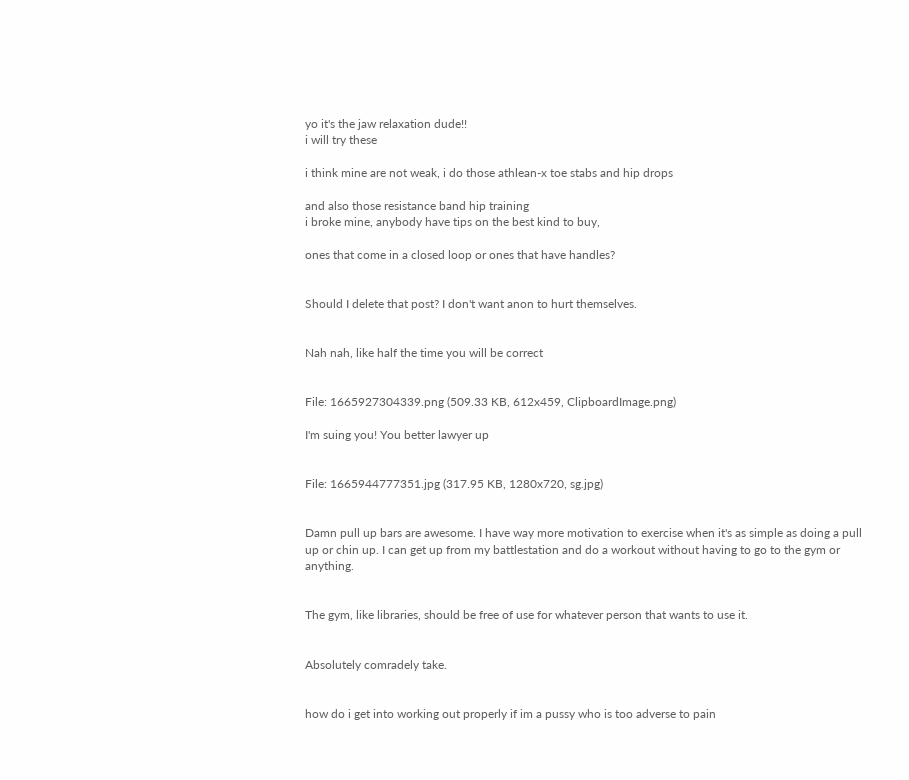yo it's the jaw relaxation dude!!
i will try these

i think mine are not weak, i do those athlean-x toe stabs and hip drops

and also those resistance band hip training
i broke mine, anybody have tips on the best kind to buy,

ones that come in a closed loop or ones that have handles?


Should I delete that post? I don't want anon to hurt themselves.


Nah nah, like half the time you will be correct


File: 1665927304339.png (509.33 KB, 612x459, ClipboardImage.png)

I'm suing you! You better lawyer up


File: 1665944777351.jpg (317.95 KB, 1280x720, sg.jpg)


Damn pull up bars are awesome. I have way more motivation to exercise when it's as simple as doing a pull up or chin up. I can get up from my battlestation and do a workout without having to go to the gym or anything.


The gym, like libraries, should be free of use for whatever person that wants to use it.


Absolutely comradely take.


how do i get into working out properly if im a pussy who is too adverse to pain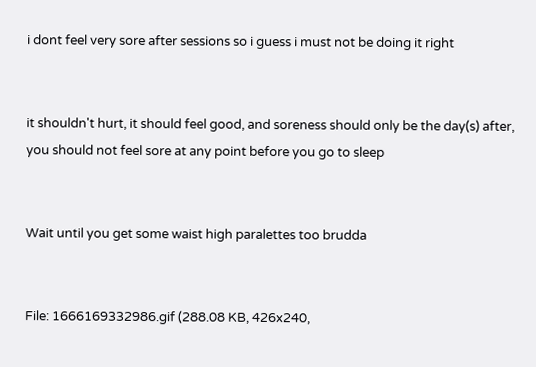i dont feel very sore after sessions so i guess i must not be doing it right


it shouldn't hurt, it should feel good, and soreness should only be the day(s) after, you should not feel sore at any point before you go to sleep


Wait until you get some waist high paralettes too brudda


File: 1666169332986.gif (288.08 KB, 426x240,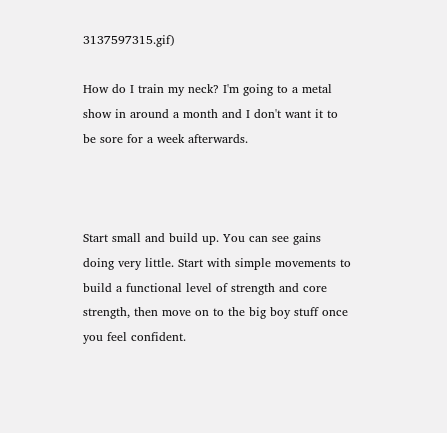3137597315.gif)

How do I train my neck? I'm going to a metal show in around a month and I don't want it to be sore for a week afterwards.



Start small and build up. You can see gains doing very little. Start with simple movements to build a functional level of strength and core strength, then move on to the big boy stuff once you feel confident.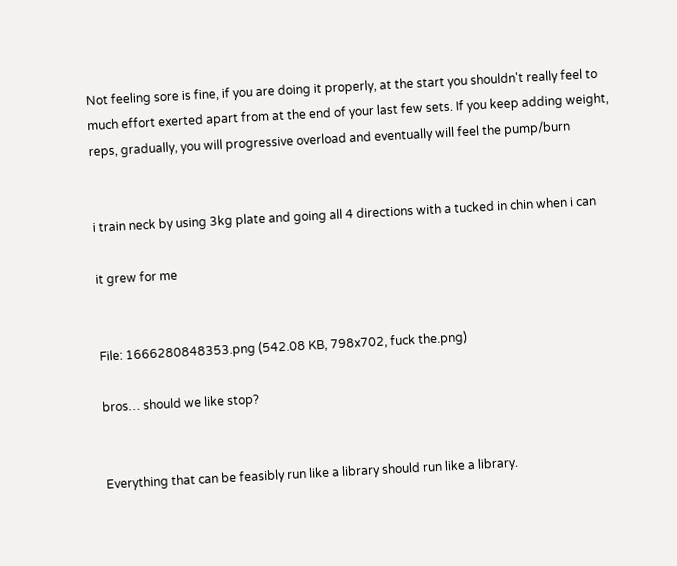Not feeling sore is fine, if you are doing it properly, at the start you shouldn't really feel to much effort exerted apart from at the end of your last few sets. If you keep adding weight, reps, gradually, you will progressive overload and eventually will feel the pump/burn


i train neck by using 3kg plate and going all 4 directions with a tucked in chin when i can

it grew for me


File: 1666280848353.png (542.08 KB, 798x702, fuck the.png)

bros… should we like stop?


Everything that can be feasibly run like a library should run like a library.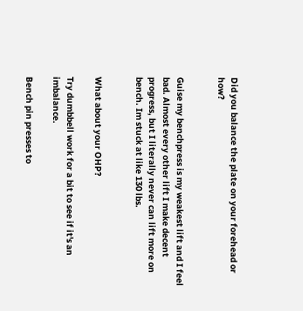Did you balance the plate on your forehead or how?


Guise my benchpress is my weakest lift and I feel bad. Almost every other lift I make decent progress, but I literally never can lift more on bench. Im stuck at like 130 lbs.


What about your OHP?

Try dumbbell work for a bit to see if it's an imbalance.

Bench pin presses to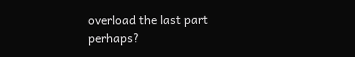overload the last part perhaps?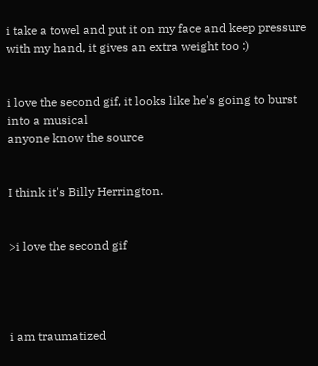i take a towel and put it on my face and keep pressure with my hand, it gives an extra weight too :)


i love the second gif, it looks like he's going to burst into a musical
anyone know the source


I think it's Billy Herrington.


>i love the second gif




i am traumatized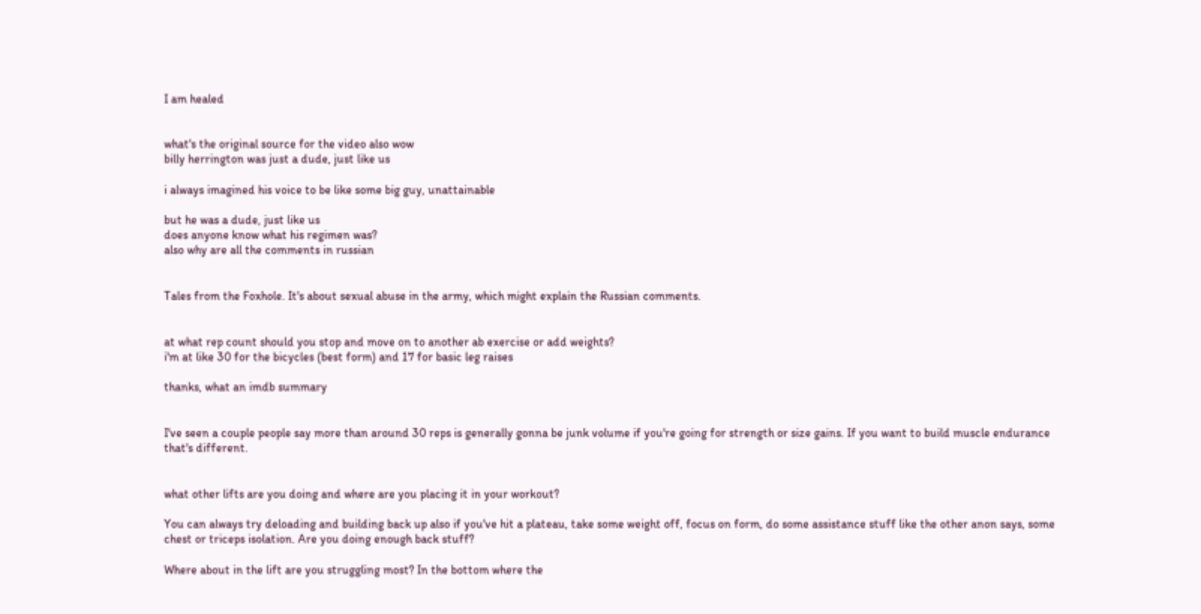I am healed


what's the original source for the video also wow
billy herrington was just a dude, just like us

i always imagined his voice to be like some big guy, unattainable

but he was a dude, just like us
does anyone know what his regimen was?
also why are all the comments in russian


Tales from the Foxhole. It's about sexual abuse in the army, which might explain the Russian comments.


at what rep count should you stop and move on to another ab exercise or add weights?
i'm at like 30 for the bicycles (best form) and 17 for basic leg raises

thanks, what an imdb summary


I've seen a couple people say more than around 30 reps is generally gonna be junk volume if you're going for strength or size gains. If you want to build muscle endurance that's different.


what other lifts are you doing and where are you placing it in your workout?

You can always try deloading and building back up also if you've hit a plateau, take some weight off, focus on form, do some assistance stuff like the other anon says, some chest or triceps isolation. Are you doing enough back stuff?

Where about in the lift are you struggling most? In the bottom where the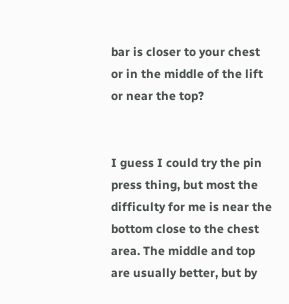bar is closer to your chest or in the middle of the lift or near the top?


I guess I could try the pin press thing, but most the difficulty for me is near the bottom close to the chest area. The middle and top are usually better, but by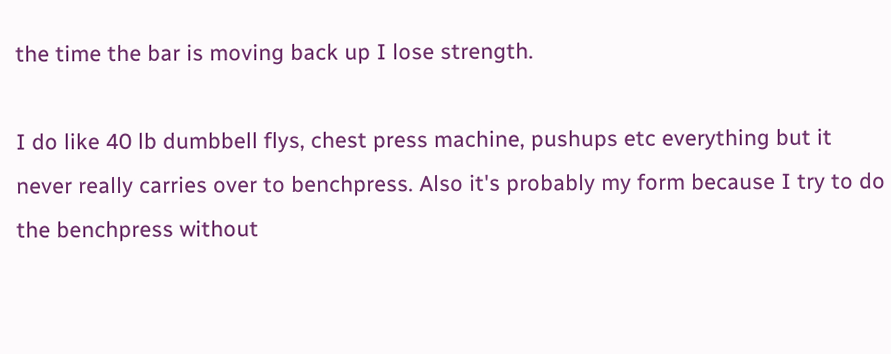the time the bar is moving back up I lose strength.

I do like 40 lb dumbbell flys, chest press machine, pushups etc everything but it never really carries over to benchpress. Also it's probably my form because I try to do the benchpress without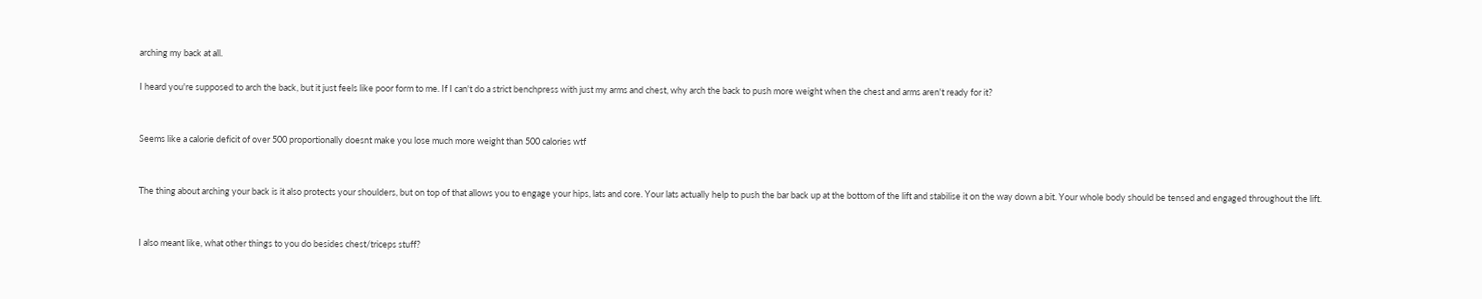arching my back at all.

I heard you're supposed to arch the back, but it just feels like poor form to me. If I can't do a strict benchpress with just my arms and chest, why arch the back to push more weight when the chest and arms aren't ready for it?


Seems like a calorie deficit of over 500 proportionally doesnt make you lose much more weight than 500 calories wtf


The thing about arching your back is it also protects your shoulders, but on top of that allows you to engage your hips, lats and core. Your lats actually help to push the bar back up at the bottom of the lift and stabilise it on the way down a bit. Your whole body should be tensed and engaged throughout the lift.


I also meant like, what other things to you do besides chest/triceps stuff?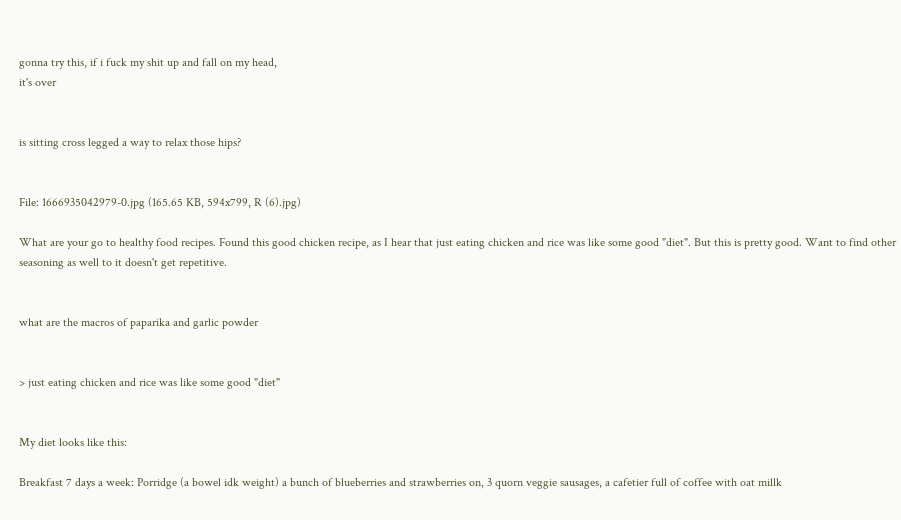gonna try this, if i fuck my shit up and fall on my head,
it's over


is sitting cross legged a way to relax those hips?


File: 1666935042979-0.jpg (165.65 KB, 594x799, R (6).jpg)

What are your go to healthy food recipes. Found this good chicken recipe, as I hear that just eating chicken and rice was like some good "diet". But this is pretty good. Want to find other seasoning as well to it doesn't get repetitive.


what are the macros of paparika and garlic powder


> just eating chicken and rice was like some good "diet"


My diet looks like this:

Breakfast 7 days a week: Porridge (a bowel idk weight) a bunch of blueberries and strawberries on, 3 quorn veggie sausages, a cafetier full of coffee with oat millk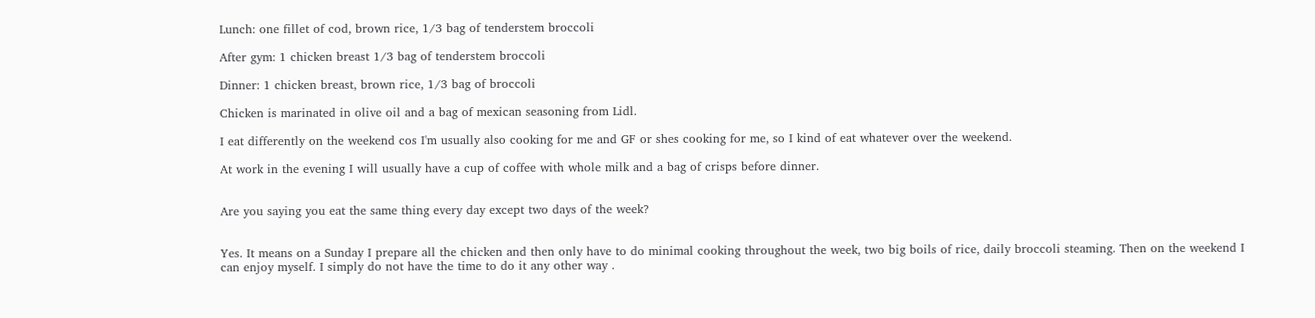Lunch: one fillet of cod, brown rice, 1/3 bag of tenderstem broccoli

After gym: 1 chicken breast 1/3 bag of tenderstem broccoli

Dinner: 1 chicken breast, brown rice, 1/3 bag of broccoli

Chicken is marinated in olive oil and a bag of mexican seasoning from Lidl.

I eat differently on the weekend cos I'm usually also cooking for me and GF or shes cooking for me, so I kind of eat whatever over the weekend.

At work in the evening I will usually have a cup of coffee with whole milk and a bag of crisps before dinner.


Are you saying you eat the same thing every day except two days of the week?


Yes. It means on a Sunday I prepare all the chicken and then only have to do minimal cooking throughout the week, two big boils of rice, daily broccoli steaming. Then on the weekend I can enjoy myself. I simply do not have the time to do it any other way .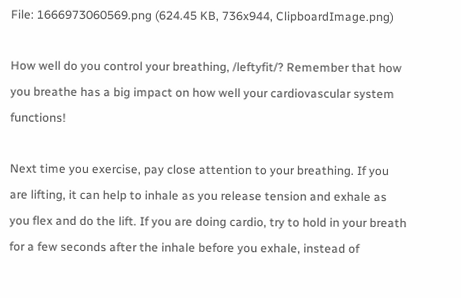File: 1666973060569.png (624.45 KB, 736x944, ClipboardImage.png)

How well do you control your breathing, /leftyfit/? Remember that how you breathe has a big impact on how well your cardiovascular system functions!

Next time you exercise, pay close attention to your breathing. If you are lifting, it can help to inhale as you release tension and exhale as you flex and do the lift. If you are doing cardio, try to hold in your breath for a few seconds after the inhale before you exhale, instead of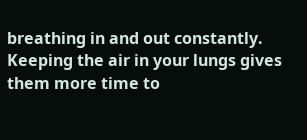breathing in and out constantly. Keeping the air in your lungs gives them more time to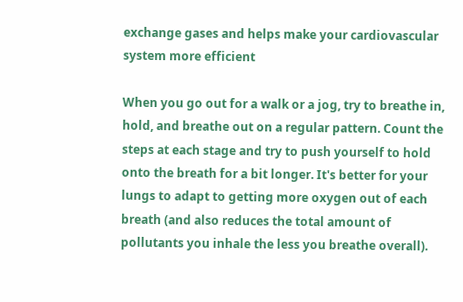exchange gases and helps make your cardiovascular system more efficient

When you go out for a walk or a jog, try to breathe in, hold, and breathe out on a regular pattern. Count the steps at each stage and try to push yourself to hold onto the breath for a bit longer. It's better for your lungs to adapt to getting more oxygen out of each breath (and also reduces the total amount of pollutants you inhale the less you breathe overall).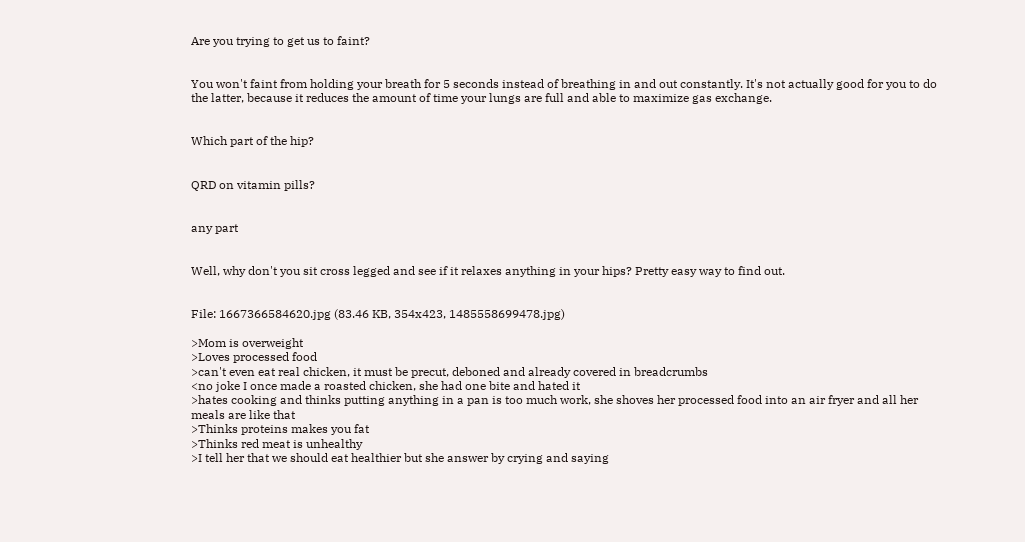Are you trying to get us to faint?


You won't faint from holding your breath for 5 seconds instead of breathing in and out constantly. It's not actually good for you to do the latter, because it reduces the amount of time your lungs are full and able to maximize gas exchange.


Which part of the hip?


QRD on vitamin pills?


any part


Well, why don't you sit cross legged and see if it relaxes anything in your hips? Pretty easy way to find out.


File: 1667366584620.jpg (83.46 KB, 354x423, 1485558699478.jpg)

>Mom is overweight
>Loves processed food
>can't even eat real chicken, it must be precut, deboned and already covered in breadcrumbs
<no joke I once made a roasted chicken, she had one bite and hated it
>hates cooking and thinks putting anything in a pan is too much work, she shoves her processed food into an air fryer and all her meals are like that
>Thinks proteins makes you fat
>Thinks red meat is unhealthy
>I tell her that we should eat healthier but she answer by crying and saying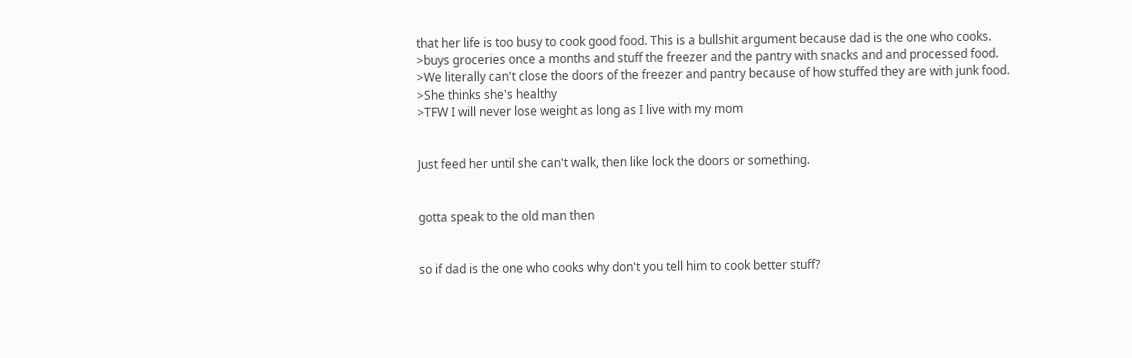that her life is too busy to cook good food. This is a bullshit argument because dad is the one who cooks.
>buys groceries once a months and stuff the freezer and the pantry with snacks and and processed food.
>We literally can't close the doors of the freezer and pantry because of how stuffed they are with junk food.
>She thinks she's healthy
>TFW I will never lose weight as long as I live with my mom


Just feed her until she can't walk, then like lock the doors or something.


gotta speak to the old man then


so if dad is the one who cooks why don't you tell him to cook better stuff?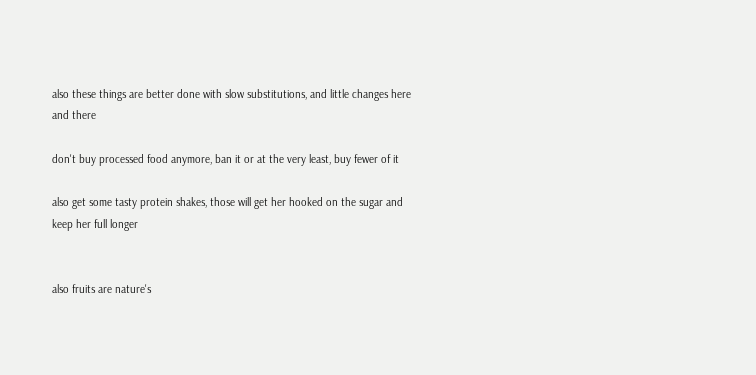also these things are better done with slow substitutions, and little changes here and there

don't buy processed food anymore, ban it or at the very least, buy fewer of it

also get some tasty protein shakes, those will get her hooked on the sugar and keep her full longer


also fruits are nature's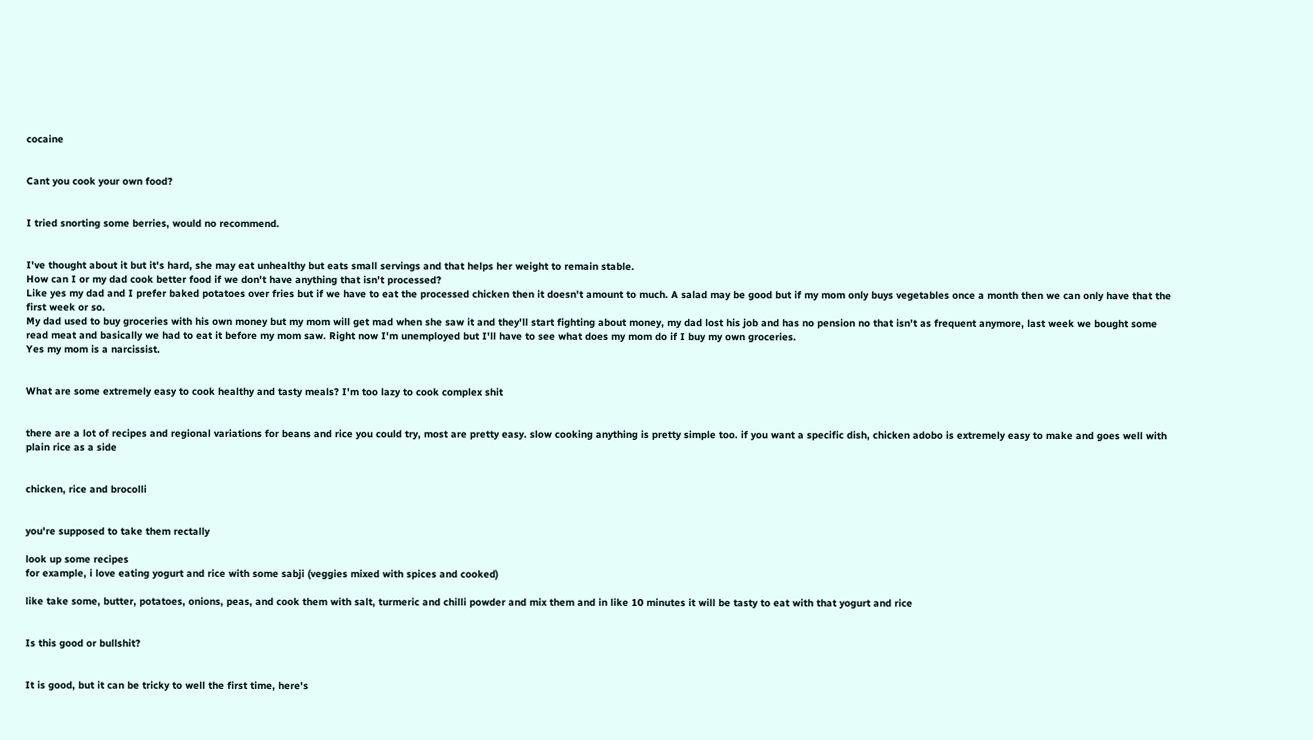cocaine


Cant you cook your own food?


I tried snorting some berries, would no recommend.


I've thought about it but it's hard, she may eat unhealthy but eats small servings and that helps her weight to remain stable.
How can I or my dad cook better food if we don't have anything that isn't processed?
Like yes my dad and I prefer baked potatoes over fries but if we have to eat the processed chicken then it doesn't amount to much. A salad may be good but if my mom only buys vegetables once a month then we can only have that the first week or so.
My dad used to buy groceries with his own money but my mom will get mad when she saw it and they'll start fighting about money, my dad lost his job and has no pension no that isn't as frequent anymore, last week we bought some read meat and basically we had to eat it before my mom saw. Right now I'm unemployed but I'll have to see what does my mom do if I buy my own groceries.
Yes my mom is a narcissist.


What are some extremely easy to cook healthy and tasty meals? I'm too lazy to cook complex shit


there are a lot of recipes and regional variations for beans and rice you could try, most are pretty easy. slow cooking anything is pretty simple too. if you want a specific dish, chicken adobo is extremely easy to make and goes well with plain rice as a side


chicken, rice and brocolli


you're supposed to take them rectally

look up some recipes
for example, i love eating yogurt and rice with some sabji (veggies mixed with spices and cooked)

like take some, butter, potatoes, onions, peas, and cook them with salt, turmeric and chilli powder and mix them and in like 10 minutes it will be tasty to eat with that yogurt and rice


Is this good or bullshit?


It is good, but it can be tricky to well the first time, here's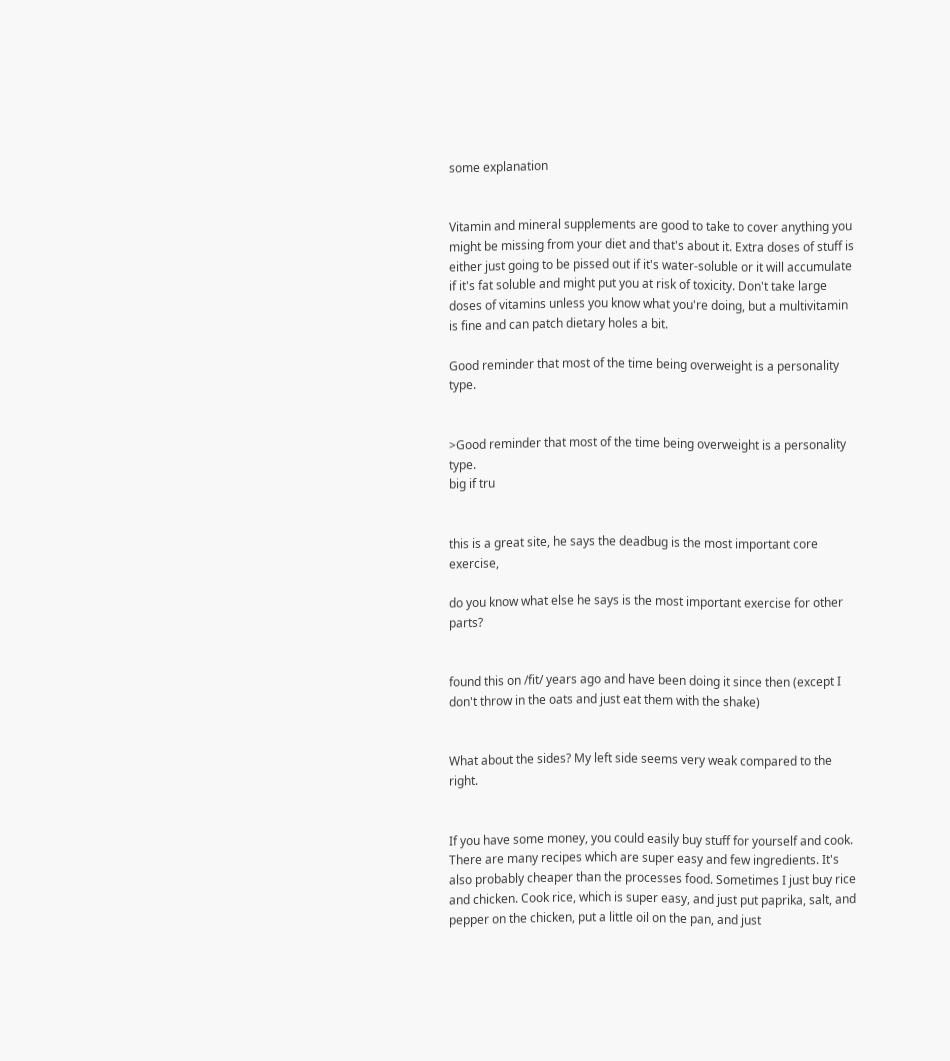some explanation


Vitamin and mineral supplements are good to take to cover anything you might be missing from your diet and that's about it. Extra doses of stuff is either just going to be pissed out if it's water-soluble or it will accumulate if it's fat soluble and might put you at risk of toxicity. Don't take large doses of vitamins unless you know what you're doing, but a multivitamin is fine and can patch dietary holes a bit.

Good reminder that most of the time being overweight is a personality type.


>Good reminder that most of the time being overweight is a personality type.
big if tru


this is a great site, he says the deadbug is the most important core exercise,

do you know what else he says is the most important exercise for other parts?


found this on /fit/ years ago and have been doing it since then (except I don't throw in the oats and just eat them with the shake)


What about the sides? My left side seems very weak compared to the right.


If you have some money, you could easily buy stuff for yourself and cook. There are many recipes which are super easy and few ingredients. It's also probably cheaper than the processes food. Sometimes I just buy rice and chicken. Cook rice, which is super easy, and just put paprika, salt, and pepper on the chicken, put a little oil on the pan, and just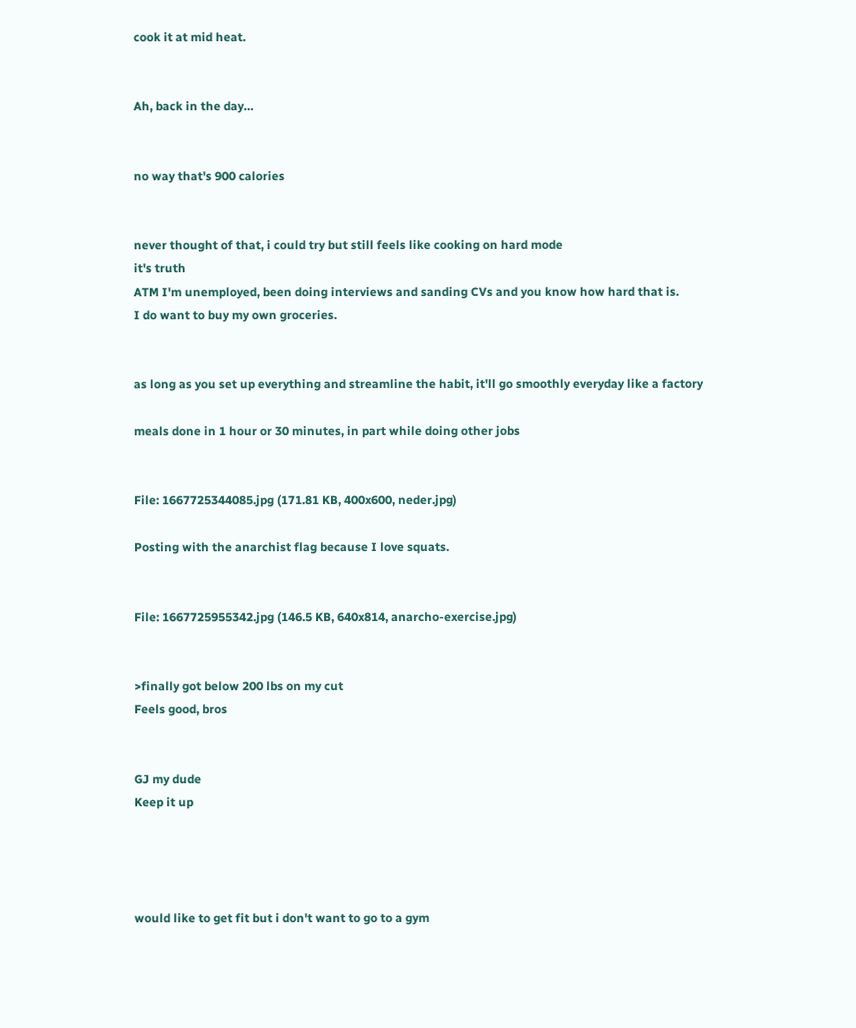cook it at mid heat.


Ah, back in the day…


no way that's 900 calories


never thought of that, i could try but still feels like cooking on hard mode
it's truth
ATM I'm unemployed, been doing interviews and sanding CVs and you know how hard that is.
I do want to buy my own groceries.


as long as you set up everything and streamline the habit, it'll go smoothly everyday like a factory

meals done in 1 hour or 30 minutes, in part while doing other jobs


File: 1667725344085.jpg (171.81 KB, 400x600, neder.jpg)

Posting with the anarchist flag because I love squats.


File: 1667725955342.jpg (146.5 KB, 640x814, anarcho-exercise.jpg)


>finally got below 200 lbs on my cut
Feels good, bros


GJ my dude
Keep it up




would like to get fit but i don't want to go to a gym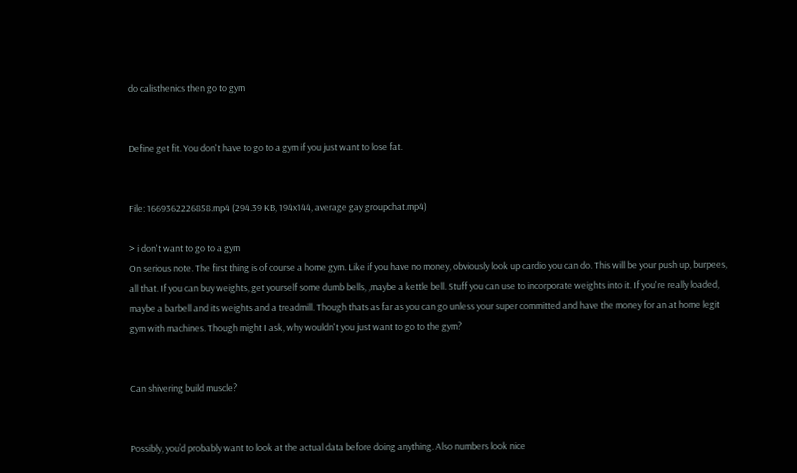do calisthenics then go to gym


Define get fit. You don't have to go to a gym if you just want to lose fat.


File: 1669362226858.mp4 (294.39 KB, 194x144, average gay groupchat.mp4)

> i don't want to go to a gym
On serious note. The first thing is of course a home gym. Like if you have no money, obviously look up cardio you can do. This will be your push up, burpees, all that. If you can buy weights, get yourself some dumb bells, ,maybe a kettle bell. Stuff you can use to incorporate weights into it. If you're really loaded, maybe a barbell and its weights and a treadmill. Though thats as far as you can go unless your super committed and have the money for an at home legit gym with machines. Though might I ask, why wouldn't you just want to go to the gym?


Can shivering build muscle?


Possibly, you’d probably want to look at the actual data before doing anything. Also numbers look nice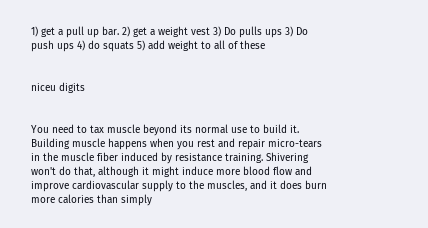1) get a pull up bar. 2) get a weight vest 3) Do pulls ups 3) Do push ups 4) do squats 5) add weight to all of these


niceu digits


You need to tax muscle beyond its normal use to build it. Building muscle happens when you rest and repair micro-tears in the muscle fiber induced by resistance training. Shivering won't do that, although it might induce more blood flow and improve cardiovascular supply to the muscles, and it does burn more calories than simply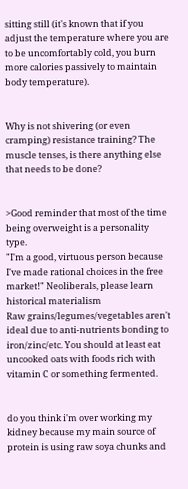sitting still (it's known that if you adjust the temperature where you are to be uncomfortably cold, you burn more calories passively to maintain body temperature).


Why is not shivering (or even cramping) resistance training? The muscle tenses, is there anything else that needs to be done?


>Good reminder that most of the time being overweight is a personality type.
"I'm a good, virtuous person because I've made rational choices in the free market!" Neoliberals, please learn historical materialism
Raw grains/legumes/vegetables aren't ideal due to anti-nutrients bonding to iron/zinc/etc. You should at least eat uncooked oats with foods rich with vitamin C or something fermented.


do you think i'm over working my kidney because my main source of protein is using raw soya chunks and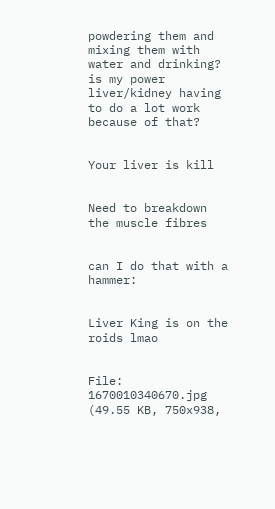powdering them and mixing them with water and drinking? is my power liver/kidney having to do a lot work because of that?


Your liver is kill


Need to breakdown the muscle fibres


can I do that with a hammer:


Liver King is on the roids lmao


File: 1670010340670.jpg (49.55 KB, 750x938,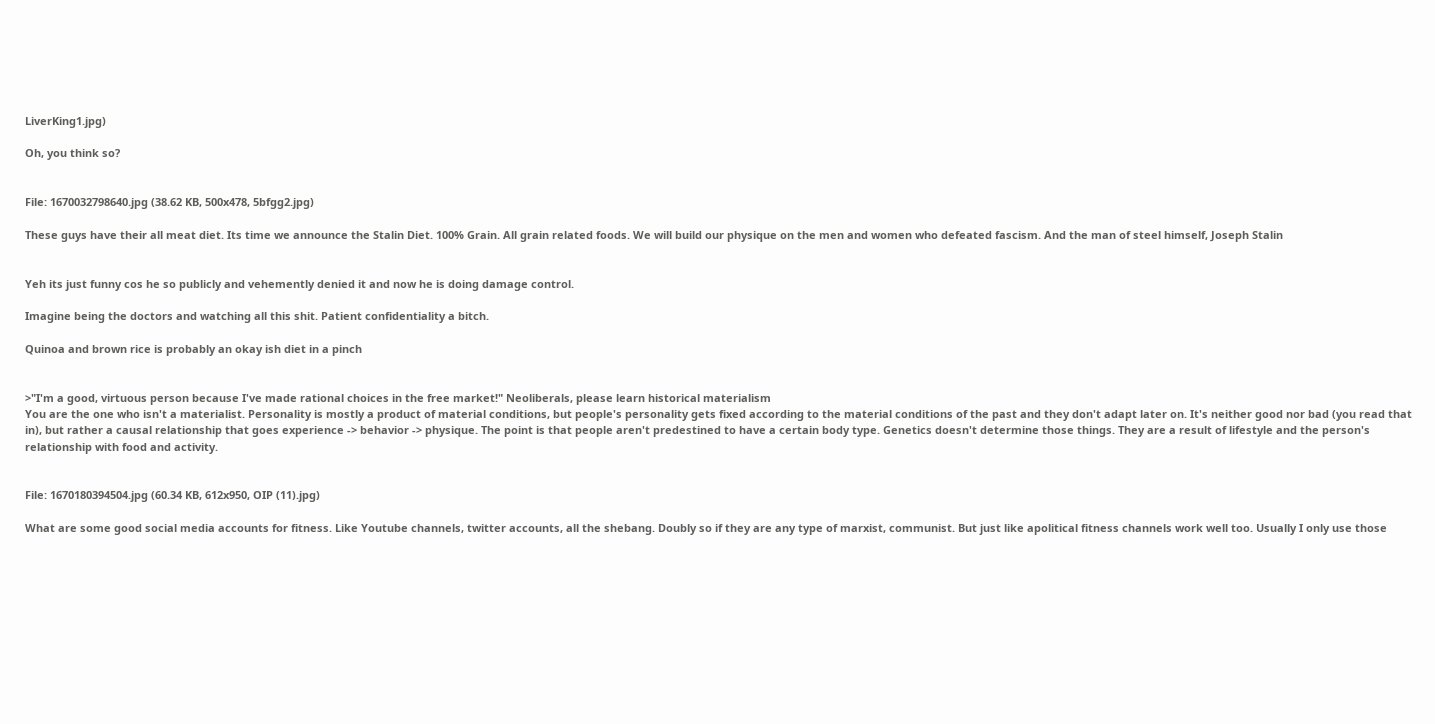LiverKing1.jpg)

Oh, you think so?


File: 1670032798640.jpg (38.62 KB, 500x478, 5bfgg2.jpg)

These guys have their all meat diet. Its time we announce the Stalin Diet. 100% Grain. All grain related foods. We will build our physique on the men and women who defeated fascism. And the man of steel himself, Joseph Stalin


Yeh its just funny cos he so publicly and vehemently denied it and now he is doing damage control.

Imagine being the doctors and watching all this shit. Patient confidentiality a bitch.

Quinoa and brown rice is probably an okay ish diet in a pinch


>"I'm a good, virtuous person because I've made rational choices in the free market!" Neoliberals, please learn historical materialism
You are the one who isn't a materialist. Personality is mostly a product of material conditions, but people's personality gets fixed according to the material conditions of the past and they don't adapt later on. It's neither good nor bad (you read that in), but rather a causal relationship that goes experience -> behavior -> physique. The point is that people aren't predestined to have a certain body type. Genetics doesn't determine those things. They are a result of lifestyle and the person's relationship with food and activity.


File: 1670180394504.jpg (60.34 KB, 612x950, OIP (11).jpg)

What are some good social media accounts for fitness. Like Youtube channels, twitter accounts, all the shebang. Doubly so if they are any type of marxist, communist. But just like apolitical fitness channels work well too. Usually I only use those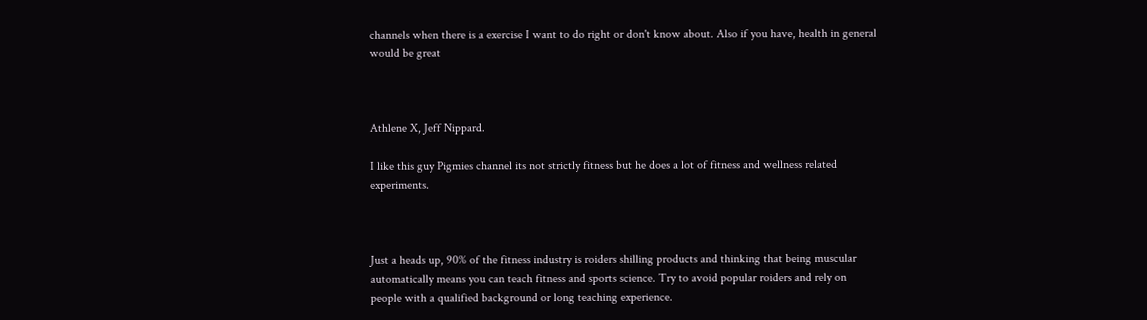channels when there is a exercise I want to do right or don't know about. Also if you have, health in general would be great



Athlene X, Jeff Nippard.

I like this guy Pigmies channel its not strictly fitness but he does a lot of fitness and wellness related experiments.



Just a heads up, 90% of the fitness industry is roiders shilling products and thinking that being muscular automatically means you can teach fitness and sports science. Try to avoid popular roiders and rely on people with a qualified background or long teaching experience.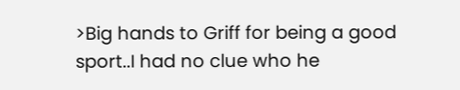>Big hands to Griff for being a good sport..I had no clue who he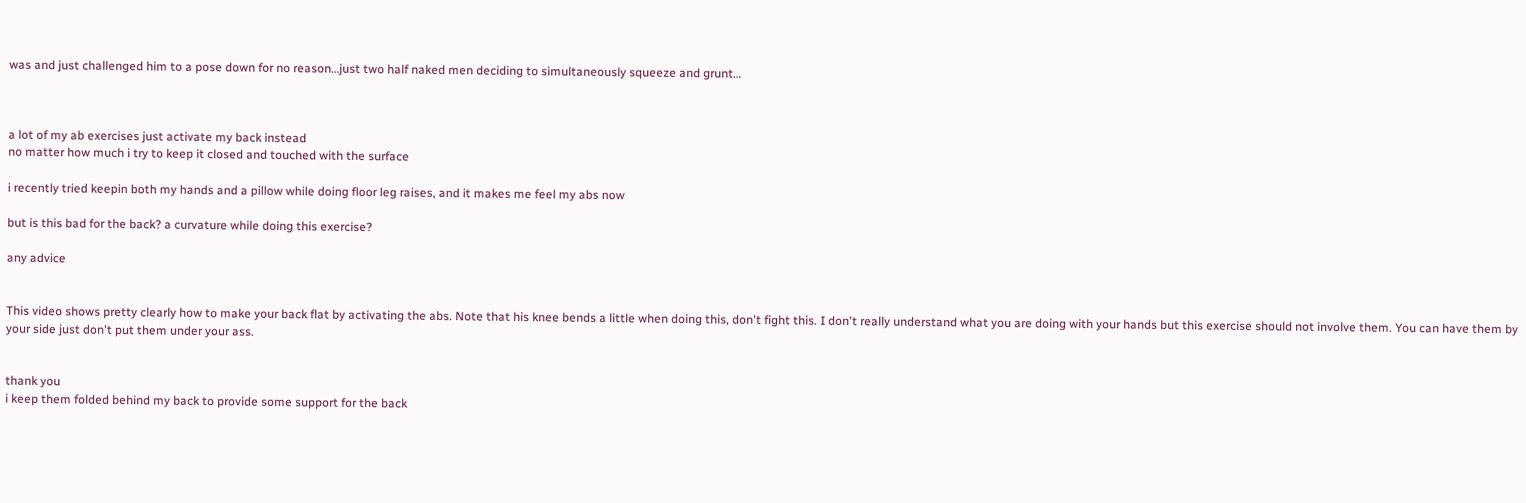was and just challenged him to a pose down for no reason…just two half naked men deciding to simultaneously squeeze and grunt…



a lot of my ab exercises just activate my back instead
no matter how much i try to keep it closed and touched with the surface

i recently tried keepin both my hands and a pillow while doing floor leg raises, and it makes me feel my abs now

but is this bad for the back? a curvature while doing this exercise?

any advice


This video shows pretty clearly how to make your back flat by activating the abs. Note that his knee bends a little when doing this, don't fight this. I don't really understand what you are doing with your hands but this exercise should not involve them. You can have them by your side just don't put them under your ass.


thank you
i keep them folded behind my back to provide some support for the back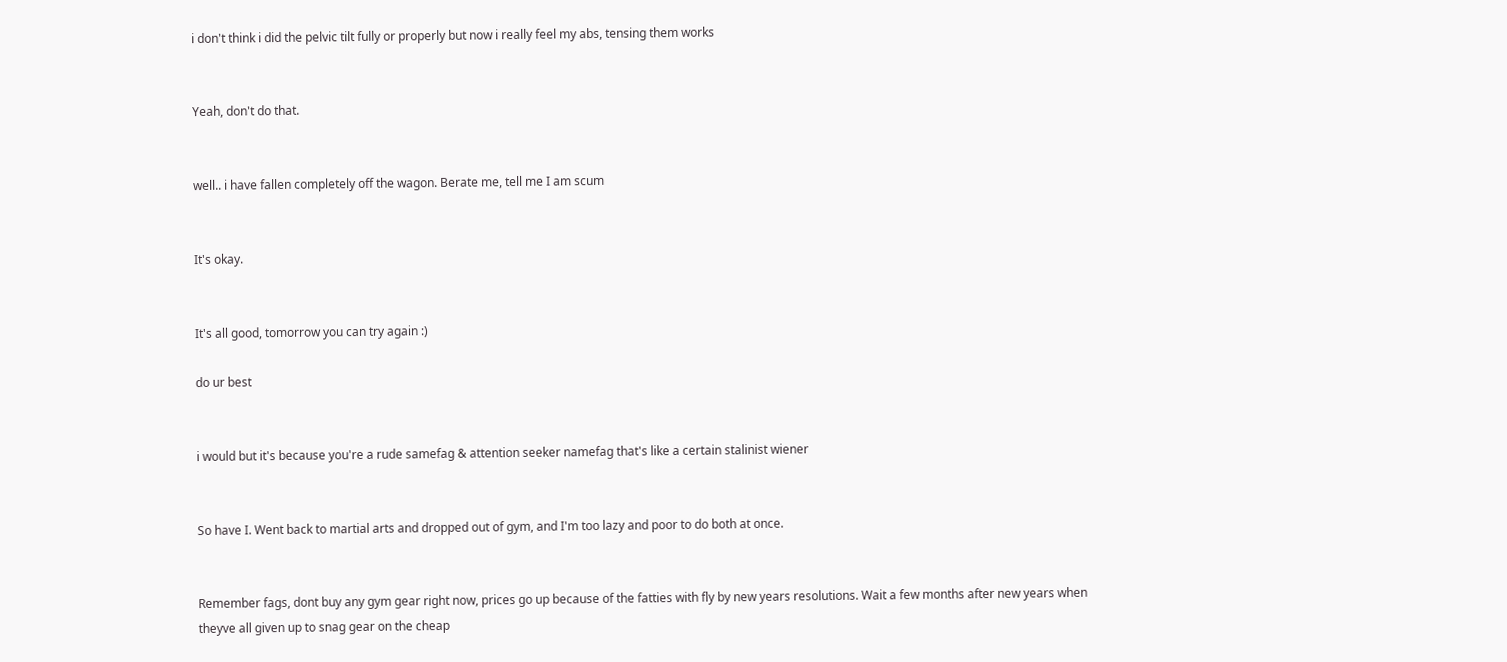i don't think i did the pelvic tilt fully or properly but now i really feel my abs, tensing them works


Yeah, don't do that.


well.. i have fallen completely off the wagon. Berate me, tell me I am scum


It's okay.


It's all good, tomorrow you can try again :)

do ur best


i would but it's because you're a rude samefag & attention seeker namefag that's like a certain stalinist wiener


So have I. Went back to martial arts and dropped out of gym, and I'm too lazy and poor to do both at once.


Remember fags, dont buy any gym gear right now, prices go up because of the fatties with fly by new years resolutions. Wait a few months after new years when theyve all given up to snag gear on the cheap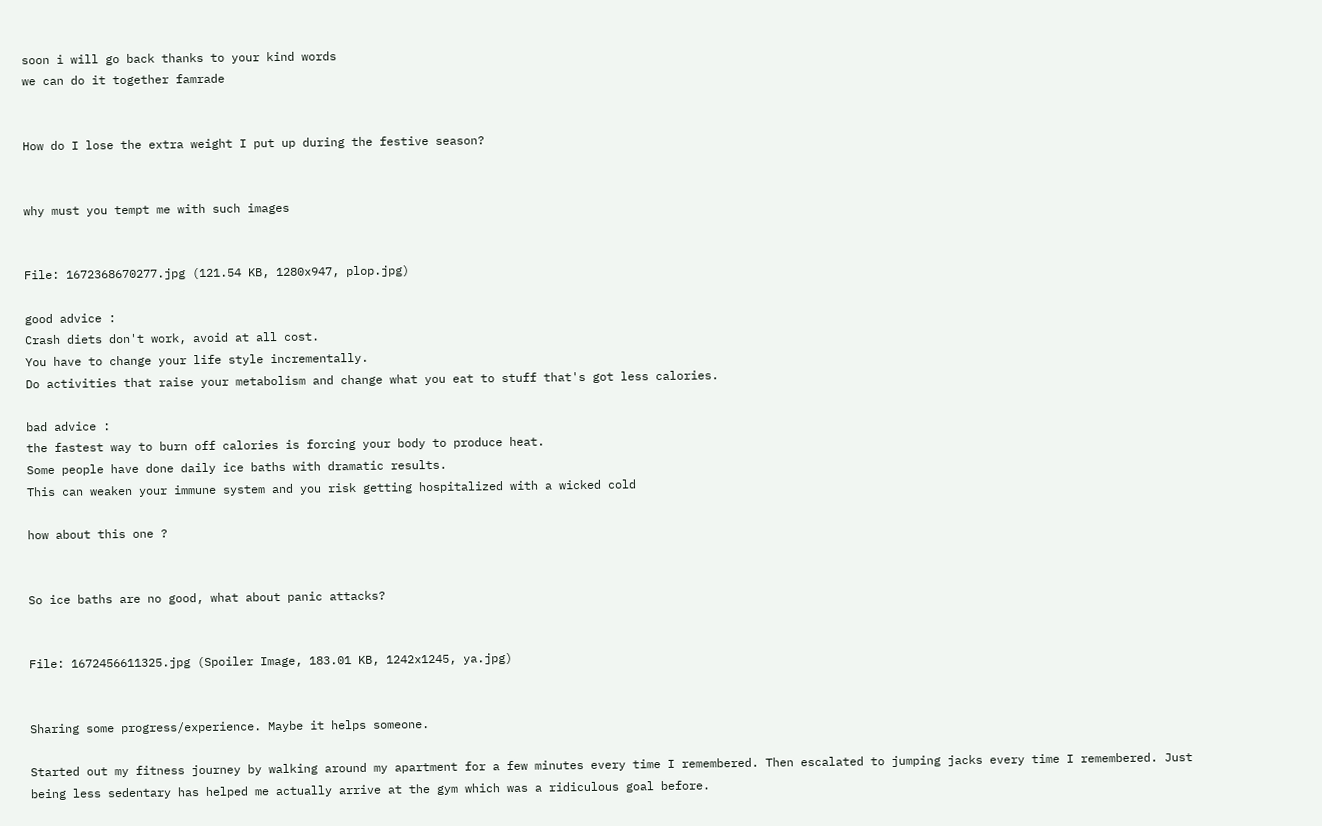soon i will go back thanks to your kind words
we can do it together famrade


How do I lose the extra weight I put up during the festive season?


why must you tempt me with such images


File: 1672368670277.jpg (121.54 KB, 1280x947, plop.jpg)

good advice :
Crash diets don't work, avoid at all cost.
You have to change your life style incrementally.
Do activities that raise your metabolism and change what you eat to stuff that's got less calories.

bad advice :
the fastest way to burn off calories is forcing your body to produce heat.
Some people have done daily ice baths with dramatic results.
This can weaken your immune system and you risk getting hospitalized with a wicked cold

how about this one ?


So ice baths are no good, what about panic attacks?


File: 1672456611325.jpg (Spoiler Image, 183.01 KB, 1242x1245, ya.jpg)


Sharing some progress/experience. Maybe it helps someone.

Started out my fitness journey by walking around my apartment for a few minutes every time I remembered. Then escalated to jumping jacks every time I remembered. Just being less sedentary has helped me actually arrive at the gym which was a ridiculous goal before.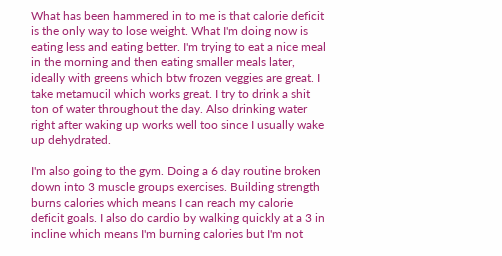What has been hammered in to me is that calorie deficit is the only way to lose weight. What I'm doing now is eating less and eating better. I'm trying to eat a nice meal in the morning and then eating smaller meals later, ideally with greens which btw frozen veggies are great. I take metamucil which works great. I try to drink a shit ton of water throughout the day. Also drinking water right after waking up works well too since I usually wake up dehydrated.

I'm also going to the gym. Doing a 6 day routine broken down into 3 muscle groups exercises. Building strength burns calories which means I can reach my calorie deficit goals. I also do cardio by walking quickly at a 3 in incline which means I'm burning calories but I'm not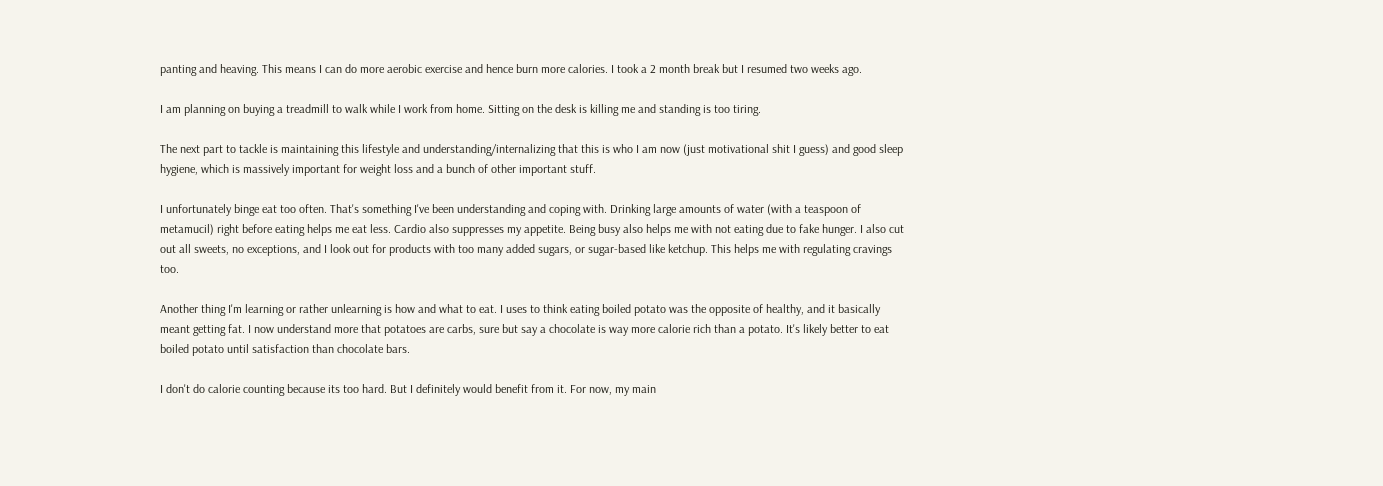panting and heaving. This means I can do more aerobic exercise and hence burn more calories. I took a 2 month break but I resumed two weeks ago.

I am planning on buying a treadmill to walk while I work from home. Sitting on the desk is killing me and standing is too tiring.

The next part to tackle is maintaining this lifestyle and understanding/internalizing that this is who I am now (just motivational shit I guess) and good sleep hygiene, which is massively important for weight loss and a bunch of other important stuff.

I unfortunately binge eat too often. That's something I've been understanding and coping with. Drinking large amounts of water (with a teaspoon of metamucil) right before eating helps me eat less. Cardio also suppresses my appetite. Being busy also helps me with not eating due to fake hunger. I also cut out all sweets, no exceptions, and I look out for products with too many added sugars, or sugar-based like ketchup. This helps me with regulating cravings too.

Another thing I'm learning or rather unlearning is how and what to eat. I uses to think eating boiled potato was the opposite of healthy, and it basically meant getting fat. I now understand more that potatoes are carbs, sure but say a chocolate is way more calorie rich than a potato. It's likely better to eat boiled potato until satisfaction than chocolate bars.

I don't do calorie counting because its too hard. But I definitely would benefit from it. For now, my main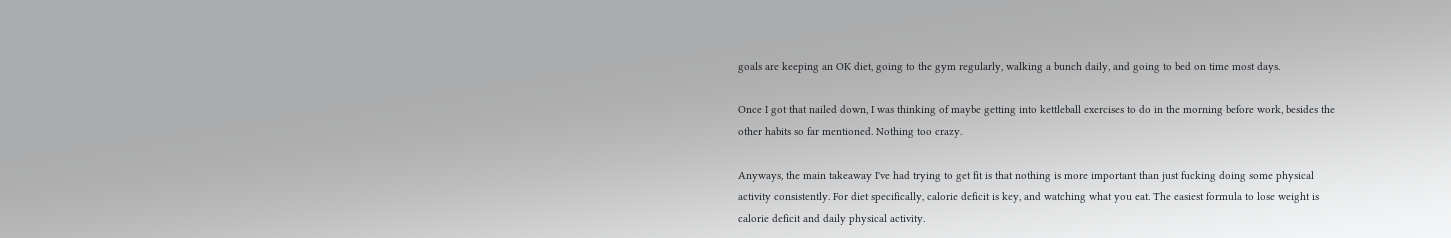goals are keeping an OK diet, going to the gym regularly, walking a bunch daily, and going to bed on time most days.

Once I got that nailed down, I was thinking of maybe getting into kettleball exercises to do in the morning before work, besides the other habits so far mentioned. Nothing too crazy.

Anyways, the main takeaway I've had trying to get fit is that nothing is more important than just fucking doing some physical activity consistently. For diet specifically, calorie deficit is key, and watching what you eat. The easiest formula to lose weight is calorie deficit and daily physical activity.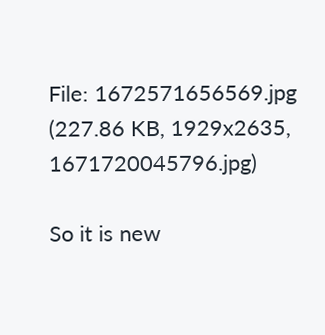File: 1672571656569.jpg (227.86 KB, 1929x2635, 1671720045796.jpg)

So it is new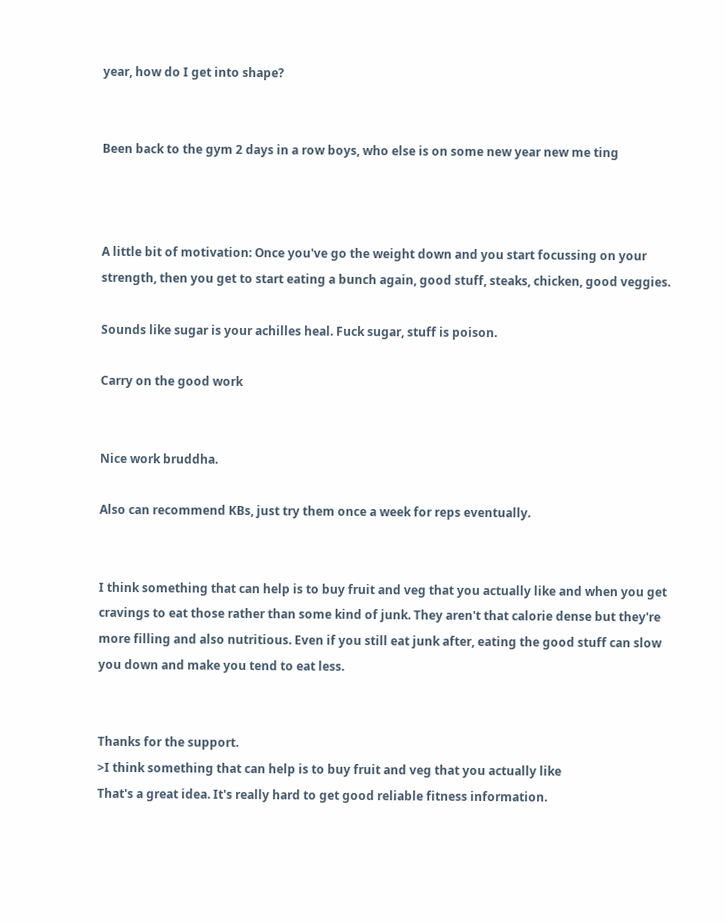year, how do I get into shape?


Been back to the gym 2 days in a row boys, who else is on some new year new me ting



A little bit of motivation: Once you've go the weight down and you start focussing on your strength, then you get to start eating a bunch again, good stuff, steaks, chicken, good veggies.

Sounds like sugar is your achilles heal. Fuck sugar, stuff is poison.

Carry on the good work


Nice work bruddha.

Also can recommend KBs, just try them once a week for reps eventually.


I think something that can help is to buy fruit and veg that you actually like and when you get cravings to eat those rather than some kind of junk. They aren't that calorie dense but they're more filling and also nutritious. Even if you still eat junk after, eating the good stuff can slow you down and make you tend to eat less.


Thanks for the support.
>I think something that can help is to buy fruit and veg that you actually like
That's a great idea. It's really hard to get good reliable fitness information.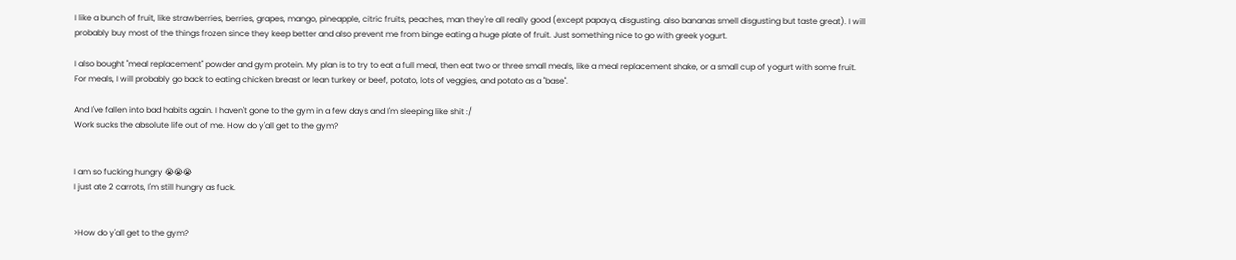I like a bunch of fruit, like strawberries, berries, grapes, mango, pineapple, citric fruits, peaches, man they're all really good (except papaya, disgusting. also bananas smell disgusting but taste great). I will probably buy most of the things frozen since they keep better and also prevent me from binge eating a huge plate of fruit. Just something nice to go with greek yogurt.

I also bought "meal replacement" powder and gym protein. My plan is to try to eat a full meal, then eat two or three small meals, like a meal replacement shake, or a small cup of yogurt with some fruit.
For meals, I will probably go back to eating chicken breast or lean turkey or beef, potato, lots of veggies, and potato as a "base".

And I've fallen into bad habits again. I haven't gone to the gym in a few days and I'm sleeping like shit :/
Work sucks the absolute life out of me. How do y'all get to the gym?


I am so fucking hungry 😭😭😭
I just ate 2 carrots, I'm still hungry as fuck.


>How do y'all get to the gym?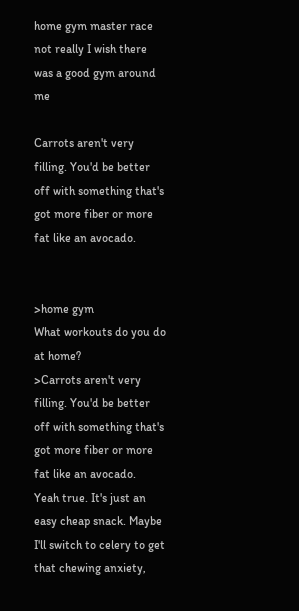home gym master race
not really I wish there was a good gym around me

Carrots aren't very filling. You'd be better off with something that's got more fiber or more fat like an avocado.


>home gym
What workouts do you do at home?
>Carrots aren't very filling. You'd be better off with something that's got more fiber or more fat like an avocado.
Yeah true. It's just an easy cheap snack. Maybe I'll switch to celery to get that chewing anxiety,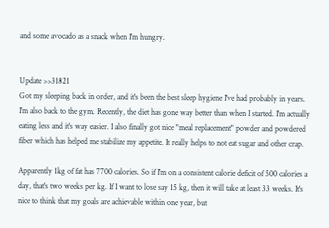and some avocado as a snack when I'm hungry.


Update >>31821
Got my sleeping back in order, and it's been the best sleep hygiene I've had probably in years. I'm also back to the gym. Recently, the diet has gone way better than when I started. I'm actually eating less and it's way easier. I also finally got nice "meal replacement" powder and powdered fiber which has helped me stabilize my appetite. It really helps to not eat sugar and other crap.

Apparently 1kg of fat has 7700 calories. So if I'm on a consistent calorie deficit of 500 calories a day, that's two weeks per kg. If I want to lose say 15 kg, then it will take at least 33 weeks. It's nice to think that my goals are achievable within one year, but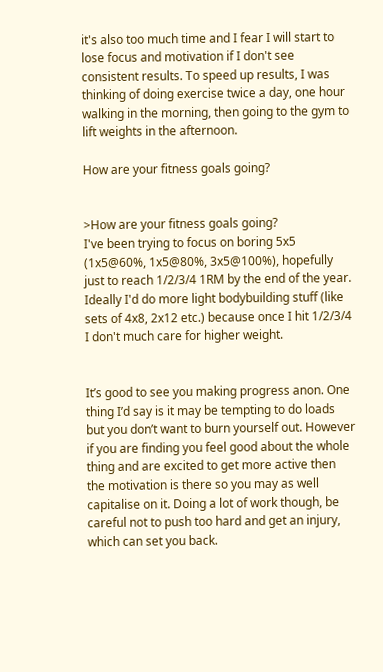it's also too much time and I fear I will start to lose focus and motivation if I don't see consistent results. To speed up results, I was thinking of doing exercise twice a day, one hour walking in the morning, then going to the gym to lift weights in the afternoon.

How are your fitness goals going?


>How are your fitness goals going?
I've been trying to focus on boring 5x5 (1x5@60%, 1x5@80%, 3x5@100%), hopefully just to reach 1/2/3/4 1RM by the end of the year.
Ideally I'd do more light bodybuilding stuff (like sets of 4x8, 2x12 etc.) because once I hit 1/2/3/4 I don't much care for higher weight.


It’s good to see you making progress anon. One thing I’d say is it may be tempting to do loads but you don’t want to burn yourself out. However if you are finding you feel good about the whole thing and are excited to get more active then the motivation is there so you may as well capitalise on it. Doing a lot of work though, be careful not to push too hard and get an injury, which can set you back.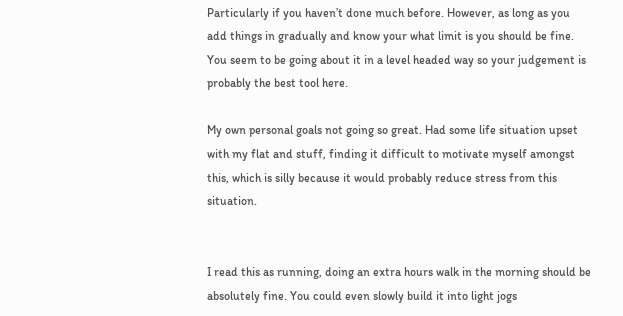Particularly if you haven’t done much before. However, as long as you add things in gradually and know your what limit is you should be fine. You seem to be going about it in a level headed way so your judgement is probably the best tool here.

My own personal goals not going so great. Had some life situation upset with my flat and stuff, finding it difficult to motivate myself amongst this, which is silly because it would probably reduce stress from this situation.


I read this as running, doing an extra hours walk in the morning should be absolutely fine. You could even slowly build it into light jogs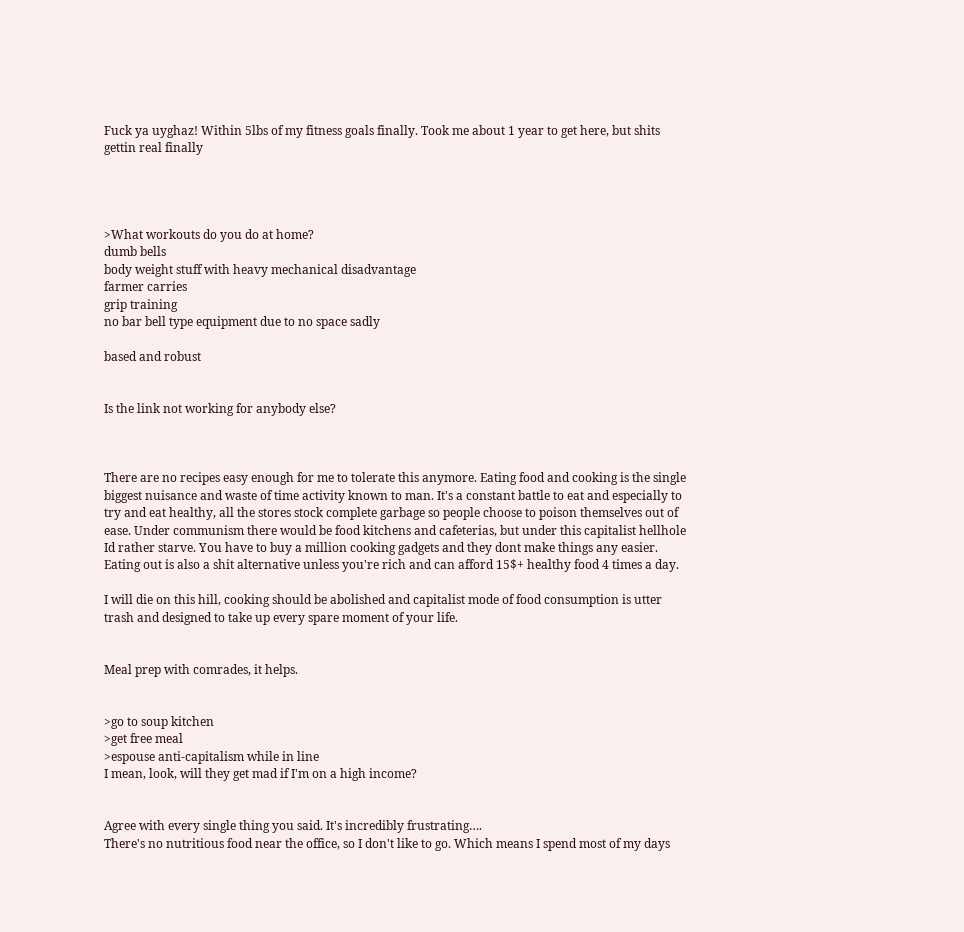Fuck ya uyghaz! Within 5lbs of my fitness goals finally. Took me about 1 year to get here, but shits gettin real finally




>What workouts do you do at home?
dumb bells
body weight stuff with heavy mechanical disadvantage
farmer carries
grip training
no bar bell type equipment due to no space sadly

based and robust


Is the link not working for anybody else?



There are no recipes easy enough for me to tolerate this anymore. Eating food and cooking is the single biggest nuisance and waste of time activity known to man. It's a constant battle to eat and especially to try and eat healthy, all the stores stock complete garbage so people choose to poison themselves out of ease. Under communism there would be food kitchens and cafeterias, but under this capitalist hellhole Id rather starve. You have to buy a million cooking gadgets and they dont make things any easier. Eating out is also a shit alternative unless you're rich and can afford 15$+ healthy food 4 times a day.

I will die on this hill, cooking should be abolished and capitalist mode of food consumption is utter trash and designed to take up every spare moment of your life.


Meal prep with comrades, it helps.


>go to soup kitchen
>get free meal
>espouse anti-capitalism while in line
I mean, look, will they get mad if I'm on a high income?


Agree with every single thing you said. It's incredibly frustrating….
There's no nutritious food near the office, so I don't like to go. Which means I spend most of my days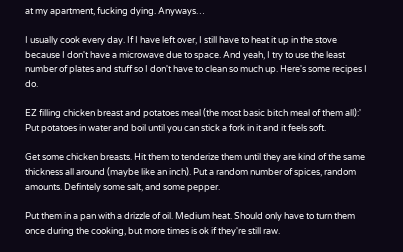at my apartment, fucking dying. Anyways…

I usually cook every day. If I have left over, I still have to heat it up in the stove because I don't have a microwave due to space. And yeah, I try to use the least number of plates and stuff so I don't have to clean so much up. Here's some recipes I do.

EZ filling chicken breast and potatoes meal (the most basic bitch meal of them all):'
Put potatoes in water and boil until you can stick a fork in it and it feels soft.

Get some chicken breasts. Hit them to tenderize them until they are kind of the same thickness all around (maybe like an inch). Put a random number of spices, random amounts. Defintely some salt, and some pepper.

Put them in a pan with a drizzle of oil. Medium heat. Should only have to turn them once during the cooking, but more times is ok if they're still raw.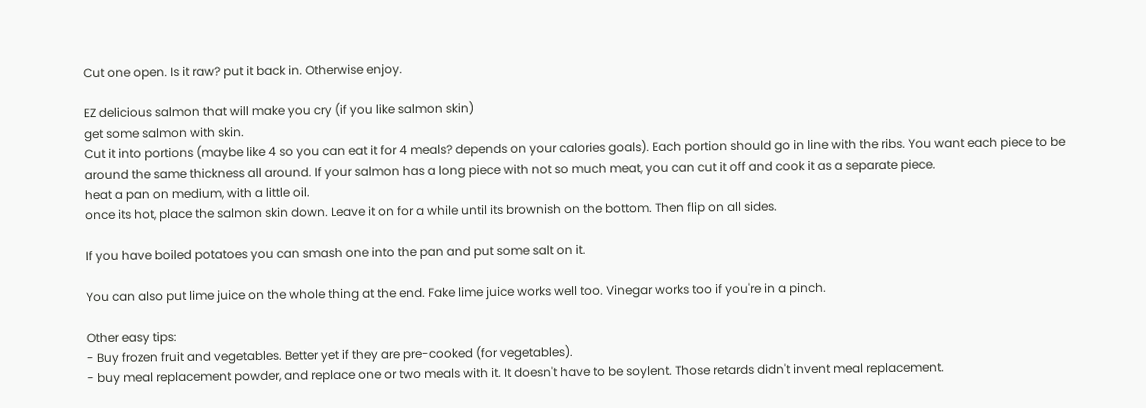Cut one open. Is it raw? put it back in. Otherwise enjoy.

EZ delicious salmon that will make you cry (if you like salmon skin)
get some salmon with skin.
Cut it into portions (maybe like 4 so you can eat it for 4 meals? depends on your calories goals). Each portion should go in line with the ribs. You want each piece to be around the same thickness all around. If your salmon has a long piece with not so much meat, you can cut it off and cook it as a separate piece.
heat a pan on medium, with a little oil.
once its hot, place the salmon skin down. Leave it on for a while until its brownish on the bottom. Then flip on all sides.

If you have boiled potatoes you can smash one into the pan and put some salt on it.

You can also put lime juice on the whole thing at the end. Fake lime juice works well too. Vinegar works too if you're in a pinch.

Other easy tips:
- Buy frozen fruit and vegetables. Better yet if they are pre-cooked (for vegetables).
- buy meal replacement powder, and replace one or two meals with it. It doesn't have to be soylent. Those retards didn't invent meal replacement.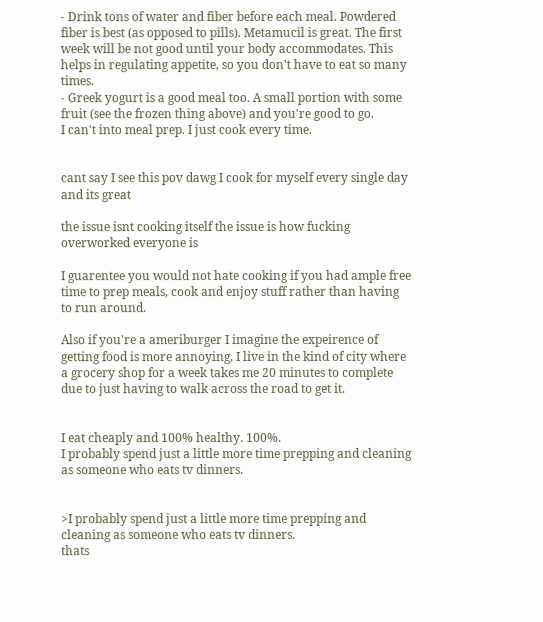- Drink tons of water and fiber before each meal. Powdered fiber is best (as opposed to pills). Metamucil is great. The first week will be not good until your body accommodates. This helps in regulating appetite, so you don't have to eat so many times.
- Greek yogurt is a good meal too. A small portion with some fruit (see the frozen thing above) and you're good to go.
I can't into meal prep. I just cook every time.


cant say I see this pov dawg I cook for myself every single day and its great

the issue isnt cooking itself the issue is how fucking overworked everyone is

I guarentee you would not hate cooking if you had ample free time to prep meals, cook and enjoy stuff rather than having to run around.

Also if you're a ameriburger I imagine the expeirence of getting food is more annoying, I live in the kind of city where a grocery shop for a week takes me 20 minutes to complete due to just having to walk across the road to get it.


I eat cheaply and 100% healthy. 100%.
I probably spend just a little more time prepping and cleaning as someone who eats tv dinners.


>I probably spend just a little more time prepping and cleaning as someone who eats tv dinners.
thats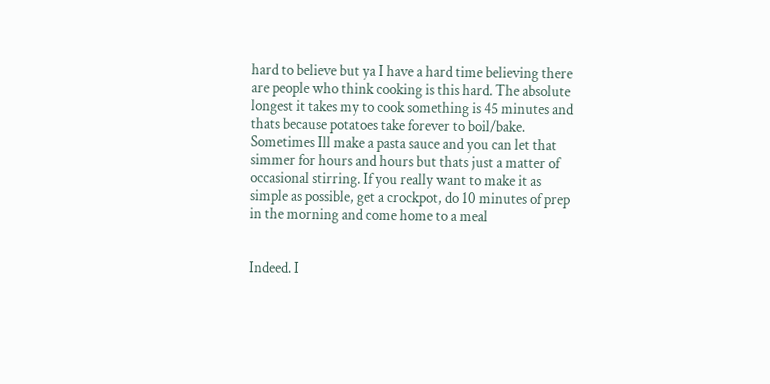hard to believe but ya I have a hard time believing there are people who think cooking is this hard. The absolute longest it takes my to cook something is 45 minutes and thats because potatoes take forever to boil/bake. Sometimes Ill make a pasta sauce and you can let that simmer for hours and hours but thats just a matter of occasional stirring. If you really want to make it as simple as possible, get a crockpot, do 10 minutes of prep in the morning and come home to a meal


Indeed. I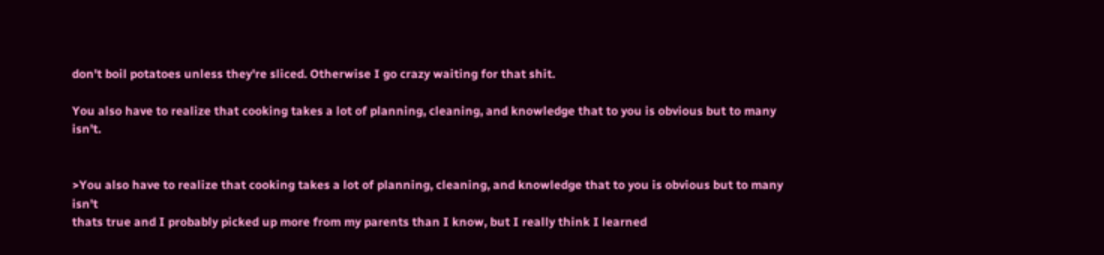don't boil potatoes unless they're sliced. Otherwise I go crazy waiting for that shit.

You also have to realize that cooking takes a lot of planning, cleaning, and knowledge that to you is obvious but to many isn't.


>You also have to realize that cooking takes a lot of planning, cleaning, and knowledge that to you is obvious but to many isn't
thats true and I probably picked up more from my parents than I know, but I really think I learned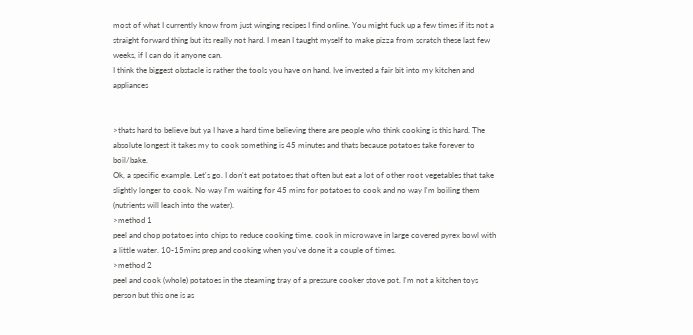most of what I currently know from just winging recipes I find online. You might fuck up a few times if its not a straight forward thing but its really not hard. I mean I taught myself to make pizza from scratch these last few weeks, if I can do it anyone can.
I think the biggest obstacle is rather the tools you have on hand. Ive invested a fair bit into my kitchen and appliances


>thats hard to believe but ya I have a hard time believing there are people who think cooking is this hard. The absolute longest it takes my to cook something is 45 minutes and thats because potatoes take forever to boil/bake.
Ok, a specific example. Let's go. I don't eat potatoes that often but eat a lot of other root vegetables that take slightly longer to cook. No way I'm waiting for 45 mins for potatoes to cook and no way I'm boiling them (nutrients will leach into the water).
>method 1
peel and chop potatoes into chips to reduce cooking time. cook in microwave in large covered pyrex bowl with a little water. 10-15mins prep and cooking when you've done it a couple of times.
>method 2
peel and cook (whole) potatoes in the steaming tray of a pressure cooker stove pot. I'm not a kitchen toys person but this one is as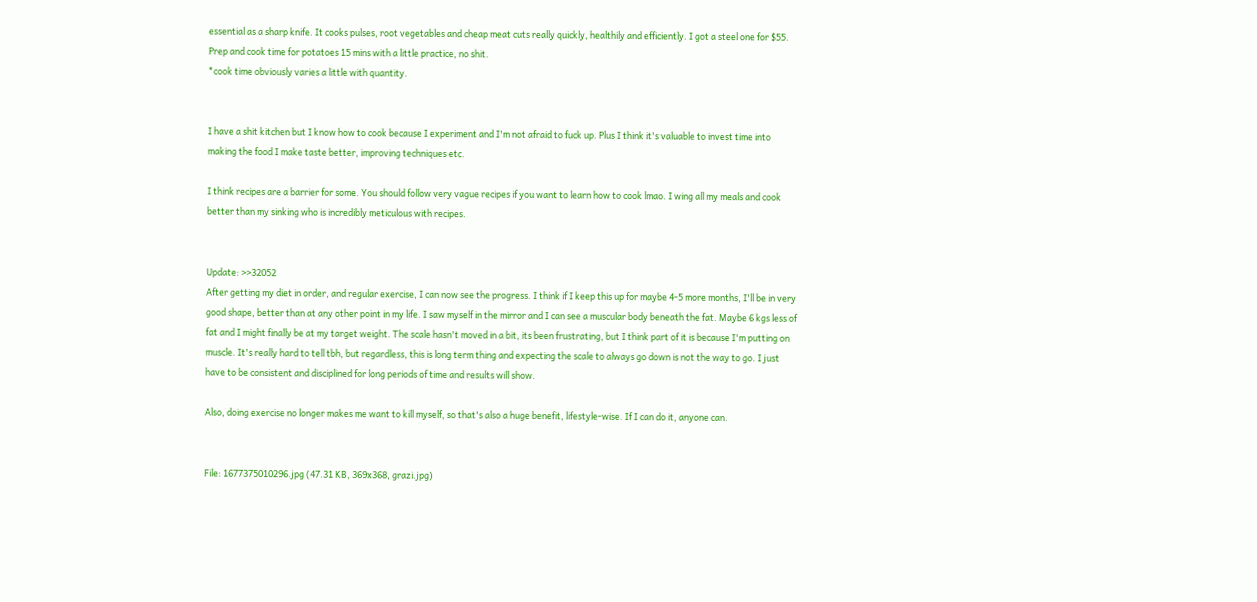essential as a sharp knife. It cooks pulses, root vegetables and cheap meat cuts really quickly, healthily and efficiently. I got a steel one for $55. Prep and cook time for potatoes 15 mins with a little practice, no shit.
*cook time obviously varies a little with quantity.


I have a shit kitchen but I know how to cook because I experiment and I'm not afraid to fuck up. Plus I think it's valuable to invest time into making the food I make taste better, improving techniques etc.

I think recipes are a barrier for some. You should follow very vague recipes if you want to learn how to cook lmao. I wing all my meals and cook better than my sinking who is incredibly meticulous with recipes.


Update: >>32052
After getting my diet in order, and regular exercise, I can now see the progress. I think if I keep this up for maybe 4-5 more months, I'll be in very good shape, better than at any other point in my life. I saw myself in the mirror and I can see a muscular body beneath the fat. Maybe 6 kgs less of fat and I might finally be at my target weight. The scale hasn't moved in a bit, its been frustrating, but I think part of it is because I'm putting on muscle. It's really hard to tell tbh, but regardless, this is long term thing and expecting the scale to always go down is not the way to go. I just have to be consistent and disciplined for long periods of time and results will show.

Also, doing exercise no longer makes me want to kill myself, so that's also a huge benefit, lifestyle-wise. If I can do it, anyone can.


File: 1677375010296.jpg (47.31 KB, 369x368, grazi.jpg)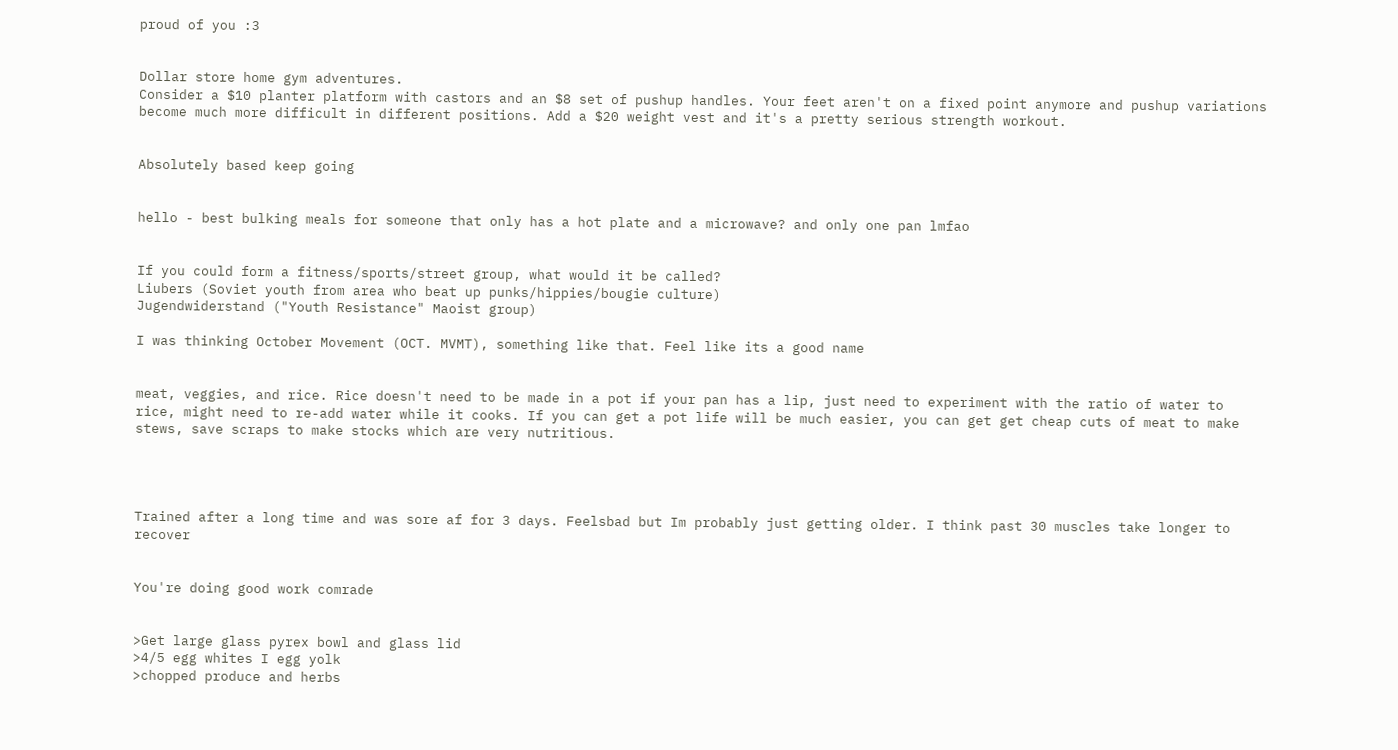proud of you :3


Dollar store home gym adventures.
Consider a $10 planter platform with castors and an $8 set of pushup handles. Your feet aren't on a fixed point anymore and pushup variations become much more difficult in different positions. Add a $20 weight vest and it's a pretty serious strength workout.


Absolutely based keep going


hello - best bulking meals for someone that only has a hot plate and a microwave? and only one pan lmfao


If you could form a fitness/sports/street group, what would it be called?
Liubers (Soviet youth from area who beat up punks/hippies/bougie culture)
Jugendwiderstand ("Youth Resistance" Maoist group)

I was thinking October Movement (OCT. MVMT), something like that. Feel like its a good name


meat, veggies, and rice. Rice doesn't need to be made in a pot if your pan has a lip, just need to experiment with the ratio of water to rice, might need to re-add water while it cooks. If you can get a pot life will be much easier, you can get get cheap cuts of meat to make stews, save scraps to make stocks which are very nutritious.




Trained after a long time and was sore af for 3 days. Feelsbad but Im probably just getting older. I think past 30 muscles take longer to recover


You're doing good work comrade


>Get large glass pyrex bowl and glass lid
>4/5 egg whites I egg yolk
>chopped produce and herbs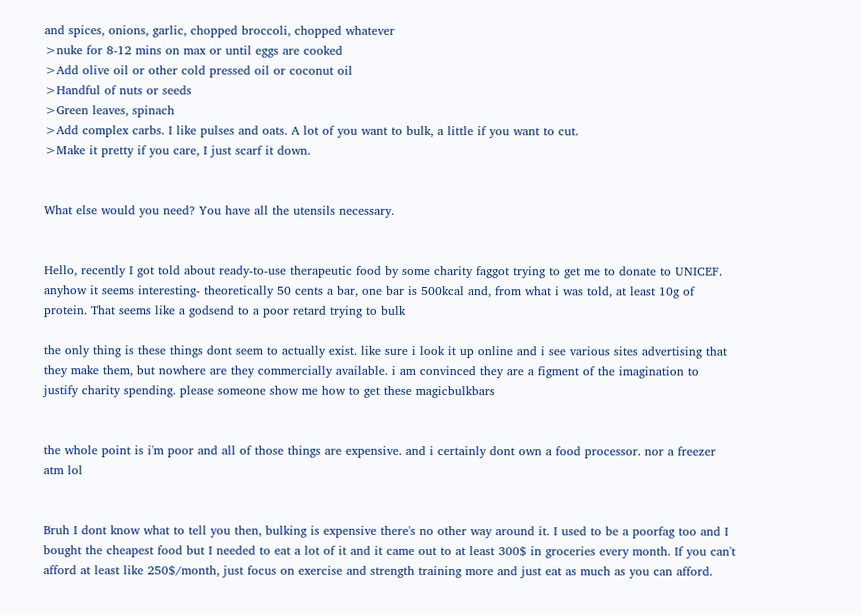and spices, onions, garlic, chopped broccoli, chopped whatever
>nuke for 8-12 mins on max or until eggs are cooked
>Add olive oil or other cold pressed oil or coconut oil
>Handful of nuts or seeds
>Green leaves, spinach
>Add complex carbs. I like pulses and oats. A lot of you want to bulk, a little if you want to cut.
>Make it pretty if you care, I just scarf it down.


What else would you need? You have all the utensils necessary.


Hello, recently I got told about ready-to-use therapeutic food by some charity faggot trying to get me to donate to UNICEF. anyhow it seems interesting- theoretically 50 cents a bar, one bar is 500kcal and, from what i was told, at least 10g of protein. That seems like a godsend to a poor retard trying to bulk

the only thing is these things dont seem to actually exist. like sure i look it up online and i see various sites advertising that they make them, but nowhere are they commercially available. i am convinced they are a figment of the imagination to justify charity spending. please someone show me how to get these magicbulkbars


the whole point is i'm poor and all of those things are expensive. and i certainly dont own a food processor. nor a freezer atm lol


Bruh I dont know what to tell you then, bulking is expensive there's no other way around it. I used to be a poorfag too and I bought the cheapest food but I needed to eat a lot of it and it came out to at least 300$ in groceries every month. If you can't afford at least like 250$/month, just focus on exercise and strength training more and just eat as much as you can afford.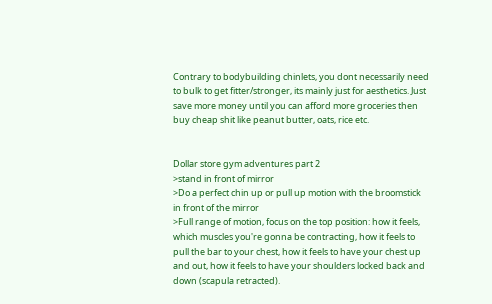Contrary to bodybuilding chinlets, you dont necessarily need to bulk to get fitter/stronger, its mainly just for aesthetics. Just save more money until you can afford more groceries then buy cheap shit like peanut butter, oats, rice etc.


Dollar store gym adventures part 2
>stand in front of mirror
>Do a perfect chin up or pull up motion with the broomstick in front of the mirror
>Full range of motion, focus on the top position: how it feels, which muscles you're gonna be contracting, how it feels to pull the bar to your chest, how it feels to have your chest up and out, how it feels to have your shoulders locked back and down (scapula retracted).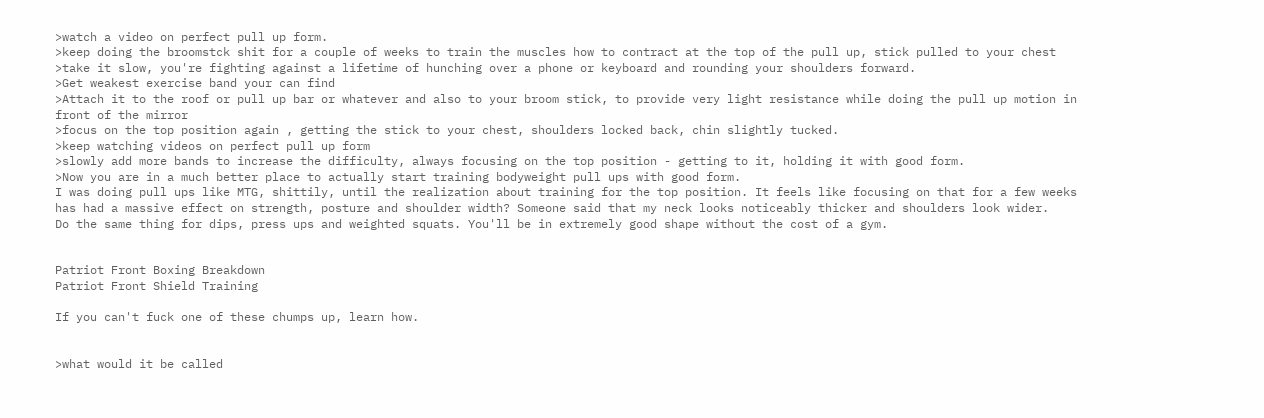>watch a video on perfect pull up form.
>keep doing the broomstck shit for a couple of weeks to train the muscles how to contract at the top of the pull up, stick pulled to your chest
>take it slow, you're fighting against a lifetime of hunching over a phone or keyboard and rounding your shoulders forward.
>Get weakest exercise band your can find
>Attach it to the roof or pull up bar or whatever and also to your broom stick, to provide very light resistance while doing the pull up motion in front of the mirror
>focus on the top position again , getting the stick to your chest, shoulders locked back, chin slightly tucked.
>keep watching videos on perfect pull up form
>slowly add more bands to increase the difficulty, always focusing on the top position - getting to it, holding it with good form.
>Now you are in a much better place to actually start training bodyweight pull ups with good form.
I was doing pull ups like MTG, shittily, until the realization about training for the top position. It feels like focusing on that for a few weeks has had a massive effect on strength, posture and shoulder width? Someone said that my neck looks noticeably thicker and shoulders look wider.
Do the same thing for dips, press ups and weighted squats. You'll be in extremely good shape without the cost of a gym.


Patriot Front Boxing Breakdown
Patriot Front Shield Training

If you can't fuck one of these chumps up, learn how.


>what would it be called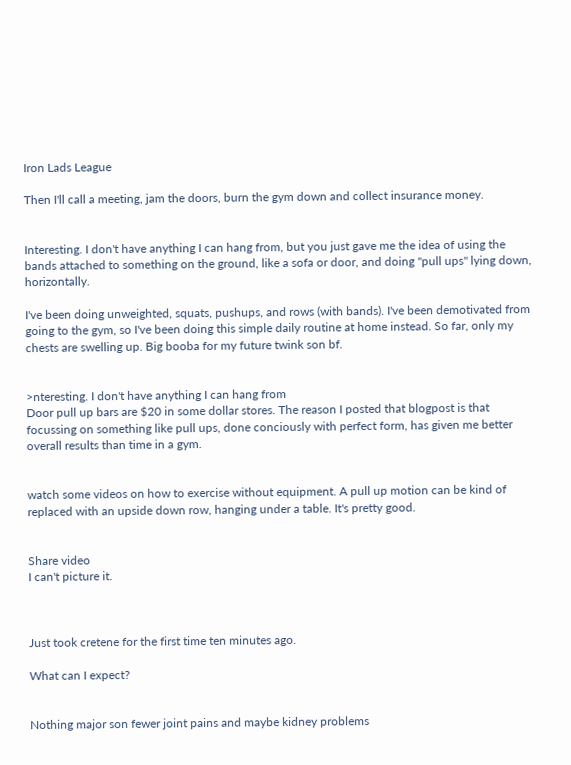Iron Lads League

Then I'll call a meeting, jam the doors, burn the gym down and collect insurance money.


Interesting. I don't have anything I can hang from, but you just gave me the idea of using the bands attached to something on the ground, like a sofa or door, and doing "pull ups" lying down, horizontally.

I've been doing unweighted, squats, pushups, and rows (with bands). I've been demotivated from going to the gym, so I've been doing this simple daily routine at home instead. So far, only my chests are swelling up. Big booba for my future twink son bf.


>nteresting. I don't have anything I can hang from
Door pull up bars are $20 in some dollar stores. The reason I posted that blogpost is that focussing on something like pull ups, done conciously with perfect form, has given me better overall results than time in a gym.


watch some videos on how to exercise without equipment. A pull up motion can be kind of replaced with an upside down row, hanging under a table. It's pretty good.


Share video
I can't picture it.



Just took cretene for the first time ten minutes ago.

What can I expect?


Nothing major son fewer joint pains and maybe kidney problems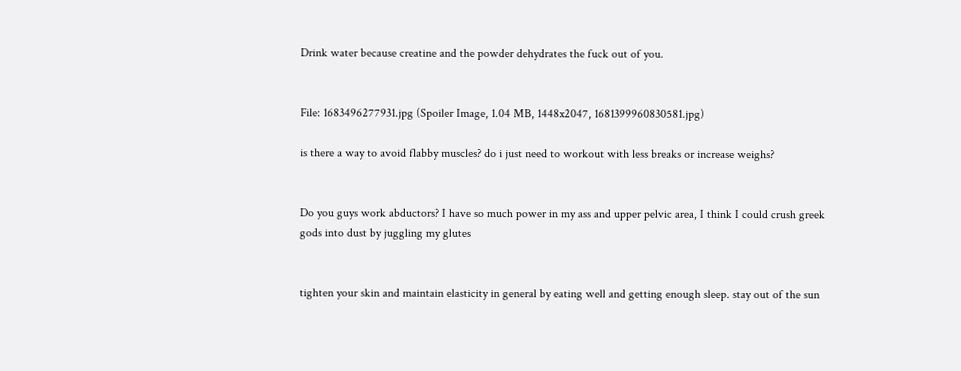Drink water because creatine and the powder dehydrates the fuck out of you.


File: 1683496277931.jpg (Spoiler Image, 1.04 MB, 1448x2047, 1681399960830581.jpg)

is there a way to avoid flabby muscles? do i just need to workout with less breaks or increase weighs?


Do you guys work abductors? I have so much power in my ass and upper pelvic area, I think I could crush greek gods into dust by juggling my glutes


tighten your skin and maintain elasticity in general by eating well and getting enough sleep. stay out of the sun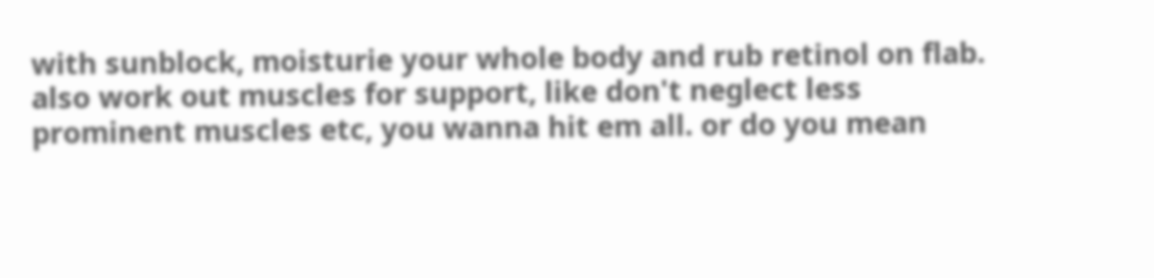with sunblock, moisturie your whole body and rub retinol on flab. also work out muscles for support, like don't neglect less prominent muscles etc, you wanna hit em all. or do you mean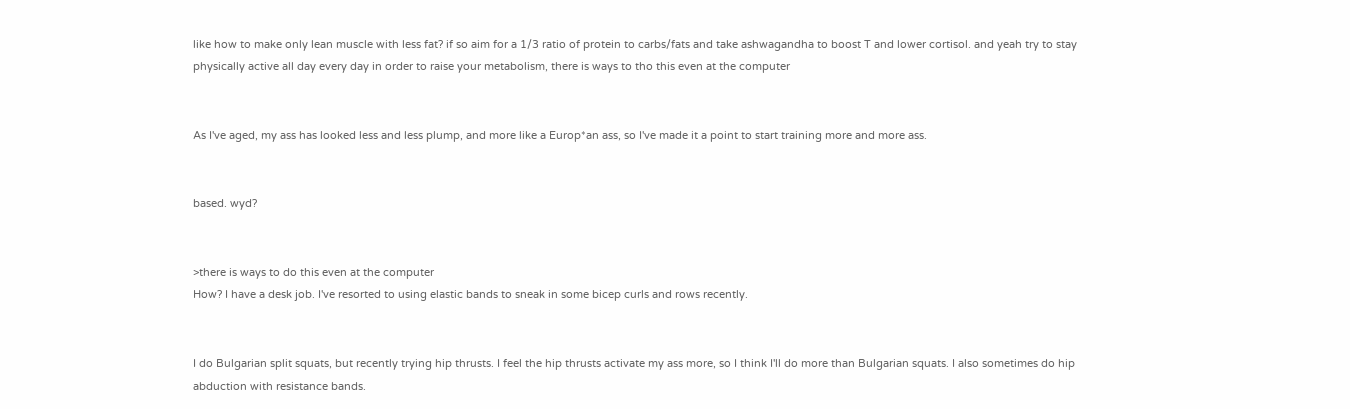like how to make only lean muscle with less fat? if so aim for a 1/3 ratio of protein to carbs/fats and take ashwagandha to boost T and lower cortisol. and yeah try to stay physically active all day every day in order to raise your metabolism, there is ways to tho this even at the computer


As I've aged, my ass has looked less and less plump, and more like a Europ*an ass, so I've made it a point to start training more and more ass.


based. wyd?


>there is ways to do this even at the computer
How? I have a desk job. I've resorted to using elastic bands to sneak in some bicep curls and rows recently.


I do Bulgarian split squats, but recently trying hip thrusts. I feel the hip thrusts activate my ass more, so I think I'll do more than Bulgarian squats. I also sometimes do hip abduction with resistance bands.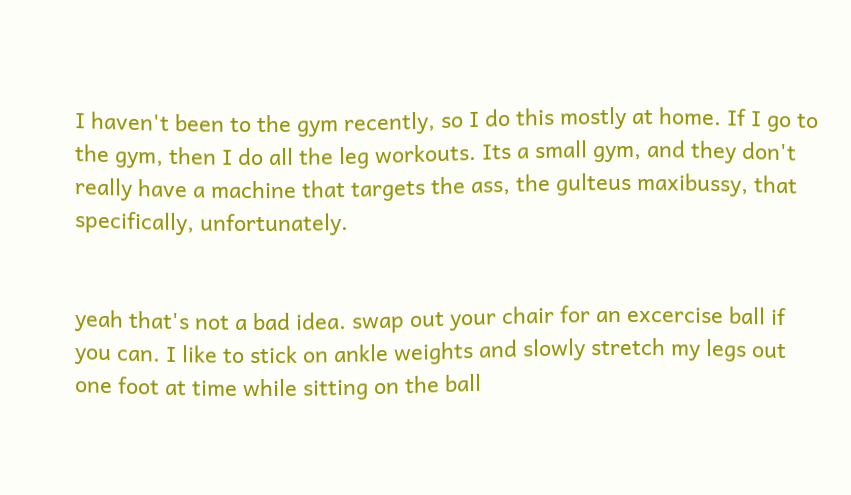I haven't been to the gym recently, so I do this mostly at home. If I go to the gym, then I do all the leg workouts. Its a small gym, and they don't really have a machine that targets the ass, the gulteus maxibussy, that specifically, unfortunately.


yeah that's not a bad idea. swap out your chair for an excercise ball if you can. I like to stick on ankle weights and slowly stretch my legs out one foot at time while sitting on the ball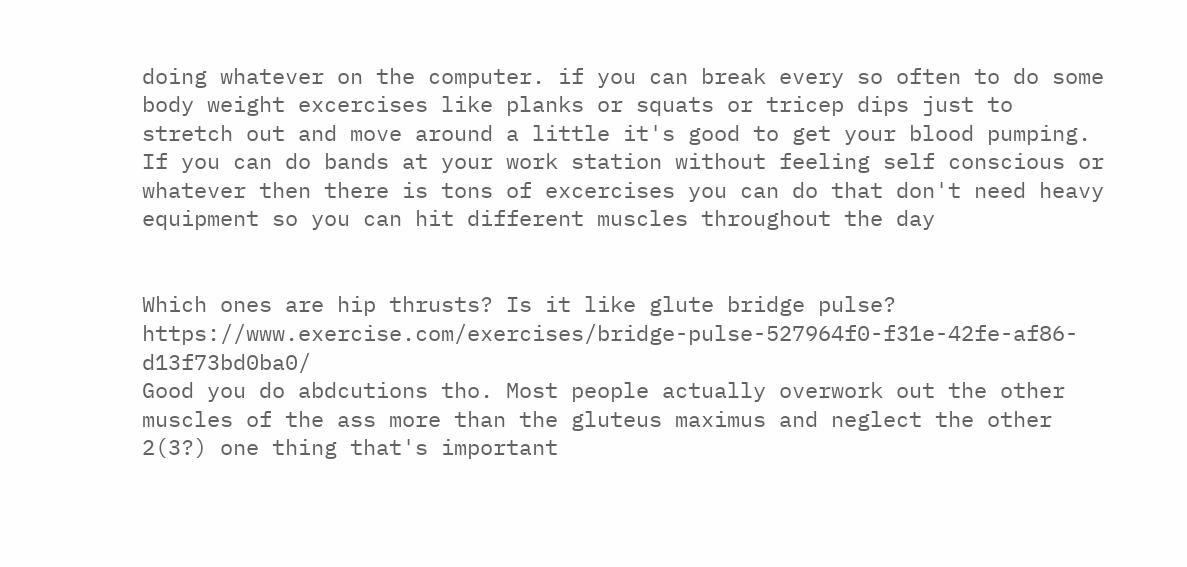doing whatever on the computer. if you can break every so often to do some body weight excercises like planks or squats or tricep dips just to stretch out and move around a little it's good to get your blood pumping. If you can do bands at your work station without feeling self conscious or whatever then there is tons of excercises you can do that don't need heavy equipment so you can hit different muscles throughout the day


Which ones are hip thrusts? Is it like glute bridge pulse? https://www.exercise.com/exercises/bridge-pulse-527964f0-f31e-42fe-af86-d13f73bd0ba0/
Good you do abdcutions tho. Most people actually overwork out the other muscles of the ass more than the gluteus maximus and neglect the other 2(3?) one thing that's important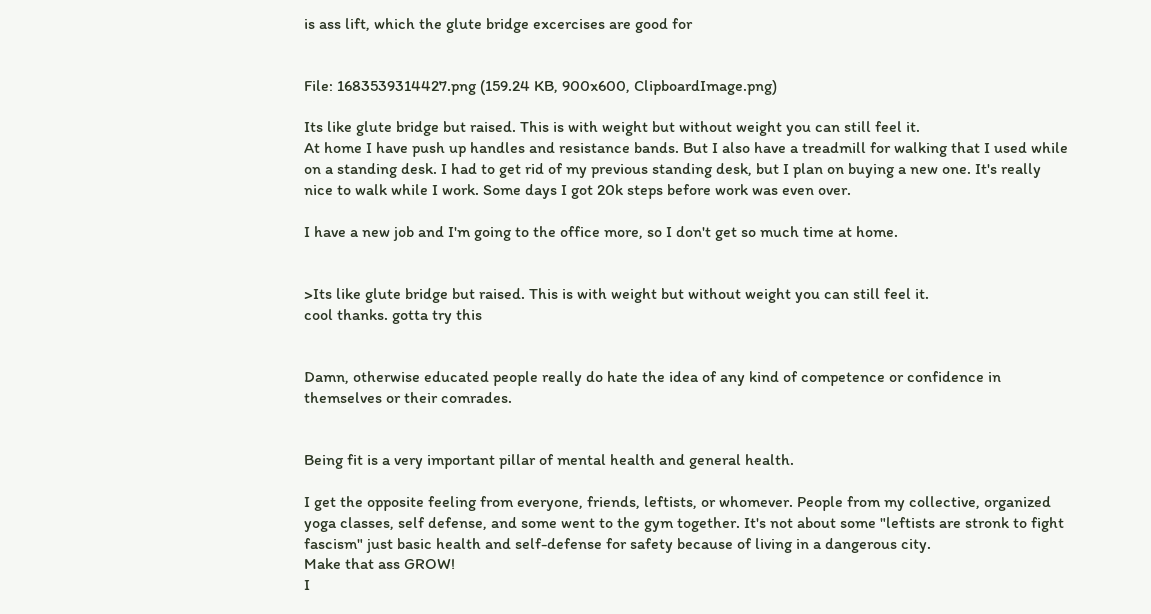is ass lift, which the glute bridge excercises are good for


File: 1683539314427.png (159.24 KB, 900x600, ClipboardImage.png)

Its like glute bridge but raised. This is with weight but without weight you can still feel it.
At home I have push up handles and resistance bands. But I also have a treadmill for walking that I used while on a standing desk. I had to get rid of my previous standing desk, but I plan on buying a new one. It's really nice to walk while I work. Some days I got 20k steps before work was even over.

I have a new job and I'm going to the office more, so I don't get so much time at home.


>Its like glute bridge but raised. This is with weight but without weight you can still feel it.
cool thanks. gotta try this


Damn, otherwise educated people really do hate the idea of any kind of competence or confidence in themselves or their comrades.


Being fit is a very important pillar of mental health and general health.

I get the opposite feeling from everyone, friends, leftists, or whomever. People from my collective, organized yoga classes, self defense, and some went to the gym together. It's not about some "leftists are stronk to fight fascism" just basic health and self-defense for safety because of living in a dangerous city.
Make that ass GROW!
I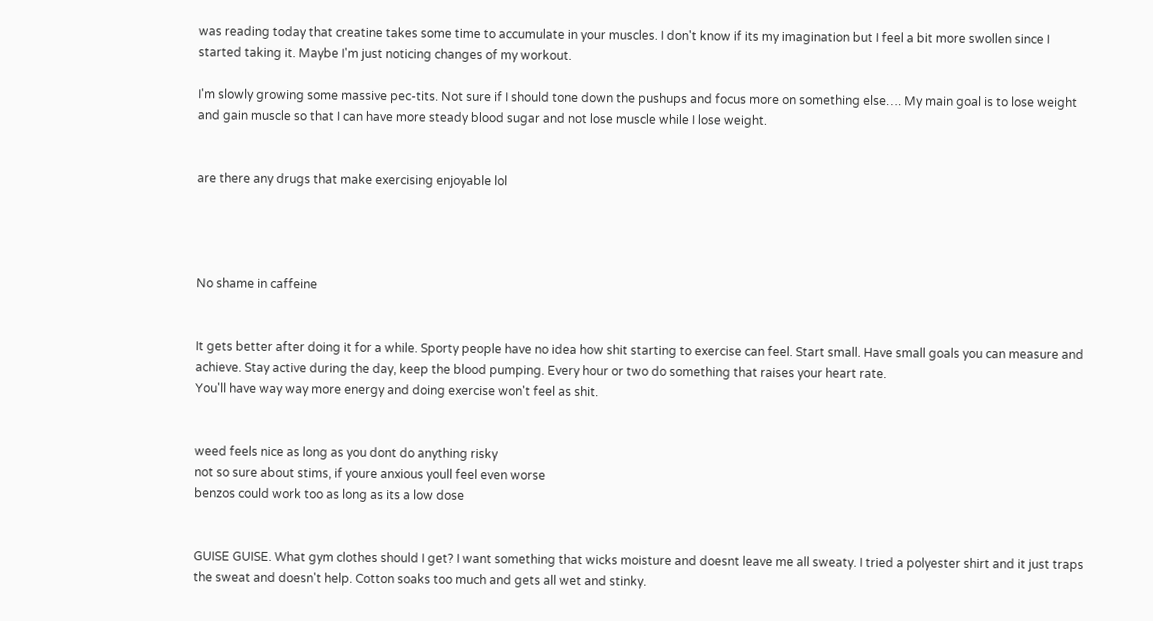was reading today that creatine takes some time to accumulate in your muscles. I don't know if its my imagination but I feel a bit more swollen since I started taking it. Maybe I'm just noticing changes of my workout.

I'm slowly growing some massive pec-tits. Not sure if I should tone down the pushups and focus more on something else…. My main goal is to lose weight and gain muscle so that I can have more steady blood sugar and not lose muscle while I lose weight.


are there any drugs that make exercising enjoyable lol




No shame in caffeine


It gets better after doing it for a while. Sporty people have no idea how shit starting to exercise can feel. Start small. Have small goals you can measure and achieve. Stay active during the day, keep the blood pumping. Every hour or two do something that raises your heart rate.
You'll have way way more energy and doing exercise won't feel as shit.


weed feels nice as long as you dont do anything risky
not so sure about stims, if youre anxious youll feel even worse
benzos could work too as long as its a low dose


GUISE GUISE. What gym clothes should I get? I want something that wicks moisture and doesnt leave me all sweaty. I tried a polyester shirt and it just traps the sweat and doesn't help. Cotton soaks too much and gets all wet and stinky.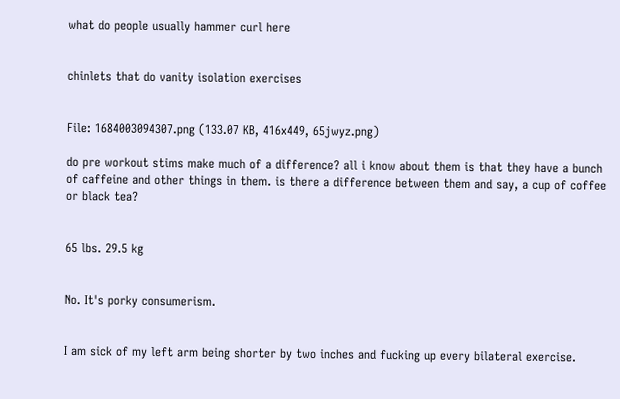what do people usually hammer curl here


chinlets that do vanity isolation exercises


File: 1684003094307.png (133.07 KB, 416x449, 65jwyz.png)

do pre workout stims make much of a difference? all i know about them is that they have a bunch of caffeine and other things in them. is there a difference between them and say, a cup of coffee or black tea?


65 lbs. 29.5 kg


No. It's porky consumerism.


I am sick of my left arm being shorter by two inches and fucking up every bilateral exercise.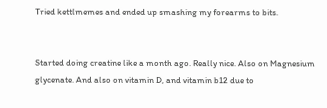Tried kettlmemes and ended up smashing my forearms to bits.


Started doing creatine like a month ago. Really nice. Also on Magnesium glycenate. And also on vitamin D, and vitamin b12 due to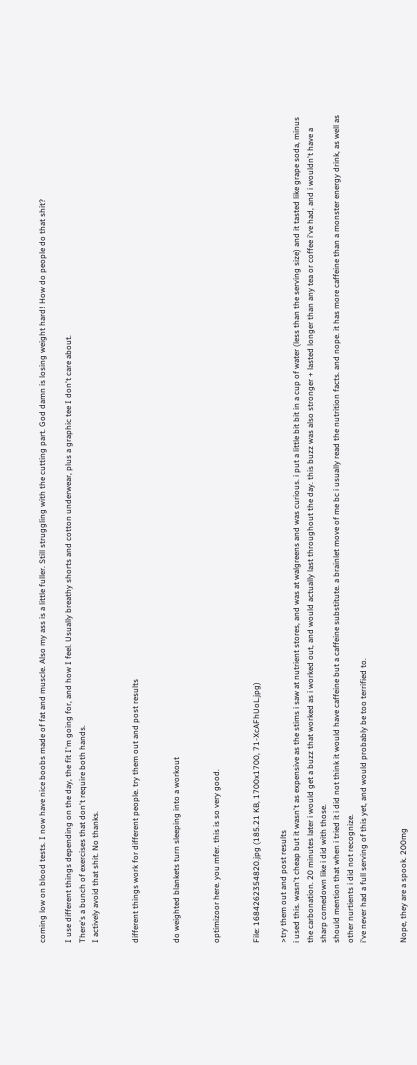coming low on blood tests. I now have nice boobs made of fat and muscle. Also my ass is a little fuller. Still struggling with the cutting part. God damn is losing weight hard! How do people do that shit?

I use different things depending on the day, the fit I'm going for, and how I feel. Usually breathy shorts and cotton underwear, plus a graphic tee I don't care about.
There's a bunch of exercises that don't require both hands.
I actively avoid that shit. No thanks.


different things work for different people. try them out and post results


do weighted blankets turn sleeping into a workout


optimizoor here. you mfer. this is so very good.


File: 1684262354820.jpg (185.21 KB, 1700x1700, 71-XcAFhUoL.jpg)

>try them out and post results
i used this. wasn't cheap but it wasn't as expensive as the stims i saw at nutrient stores, and was at walgreens and was curious. i put a little bit bit in a cup of water (less than the serving size) and it tasted like grape soda, minus the carbonation. 20 minutes later i would get a buzz that worked as i worked out, and would actually last throughout the day. this buzz was also stronger + lasted longer than any tea or coffee i've had, and i wouldn't have a sharp comedown like i did with those.
should mention that when i tried it i did not think it would have caffeine but a caffeine substitute. a brainlet move of me bc i usually read the nutrition facts. and nope. it has more caffeine than a monster energy drink, as well as other nurtients i did not recognize.
i've never had a full serving of this yet, and would probably be too terrified to.


Nope, they are a spook. 200mg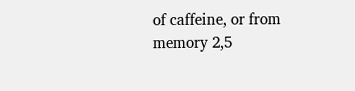of caffeine, or from memory 2,5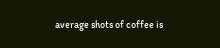average shots of coffee is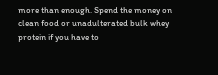more than enough. Spend the money on clean food or unadulterated bulk whey protein if you have to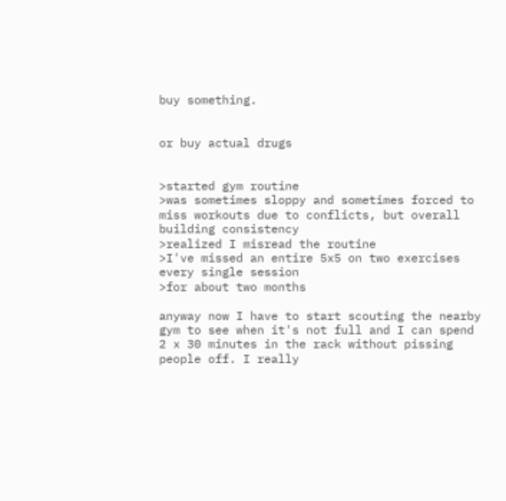buy something.


or buy actual drugs


>started gym routine
>was sometimes sloppy and sometimes forced to miss workouts due to conflicts, but overall building consistency
>realized I misread the routine
>I've missed an entire 5x5 on two exercises every single session
>for about two months

anyway now I have to start scouting the nearby gym to see when it's not full and I can spend
2 x 30 minutes in the rack without pissing people off. I really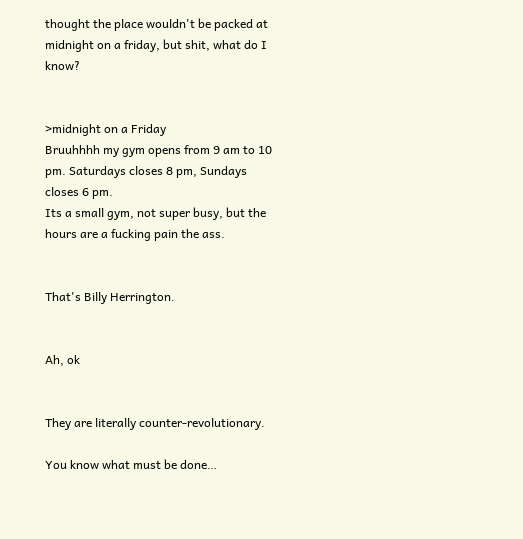thought the place wouldn't be packed at midnight on a friday, but shit, what do I know?


>midnight on a Friday
Bruuhhhh my gym opens from 9 am to 10 pm. Saturdays closes 8 pm, Sundays closes 6 pm.
Its a small gym, not super busy, but the hours are a fucking pain the ass.


That's Billy Herrington.


Ah, ok


They are literally counter-revolutionary.

You know what must be done…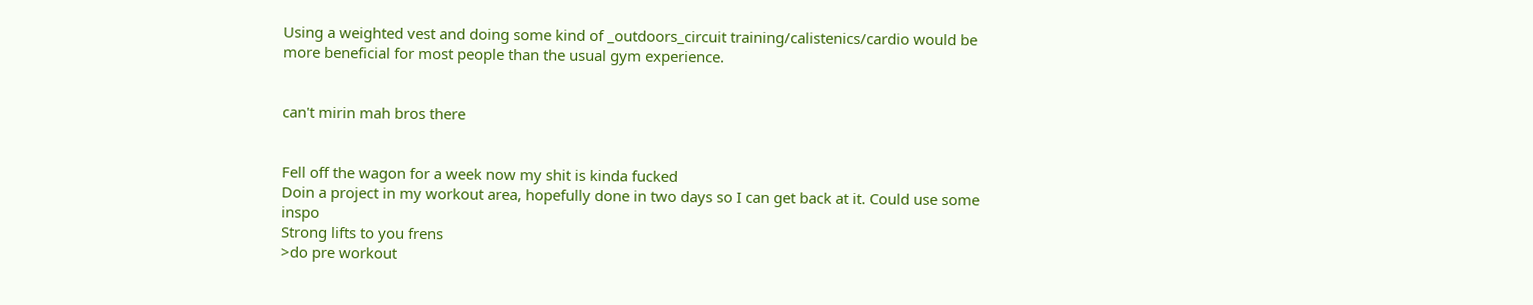Using a weighted vest and doing some kind of _outdoors_circuit training/calistenics/cardio would be more beneficial for most people than the usual gym experience.


can't mirin mah bros there


Fell off the wagon for a week now my shit is kinda fucked
Doin a project in my workout area, hopefully done in two days so I can get back at it. Could use some inspo
Strong lifts to you frens
>do pre workout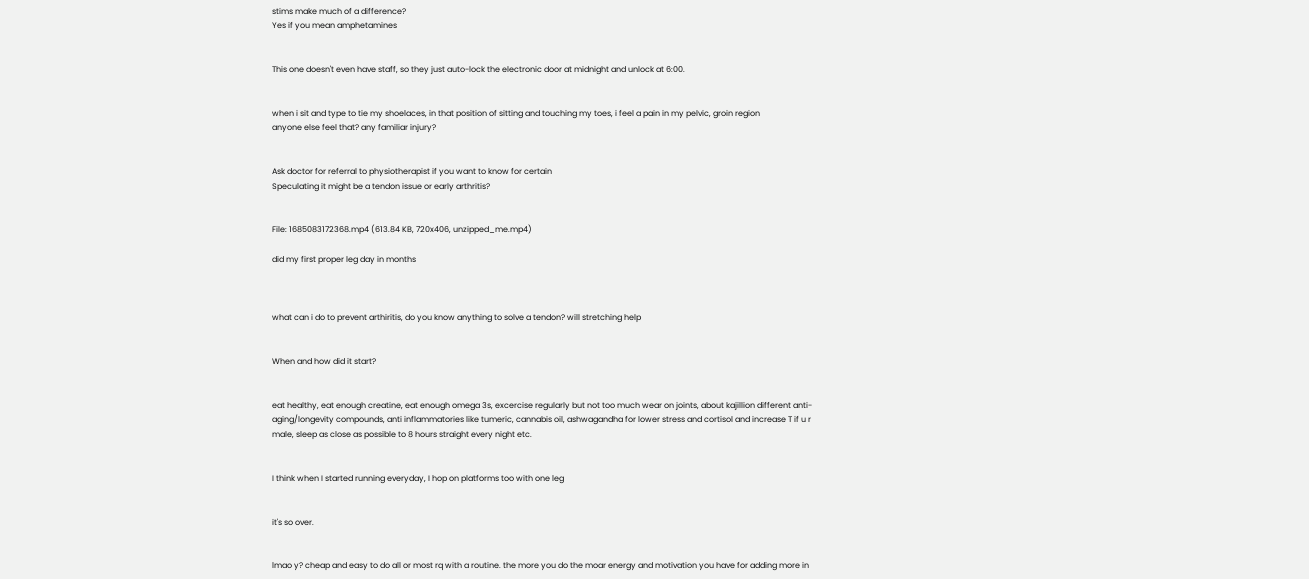stims make much of a difference?
Yes if you mean amphetamines


This one doesn't even have staff, so they just auto-lock the electronic door at midnight and unlock at 6:00.


when i sit and type to tie my shoelaces, in that position of sitting and touching my toes, i feel a pain in my pelvic, groin region
anyone else feel that? any familiar injury?


Ask doctor for referral to physiotherapist if you want to know for certain
Speculating it might be a tendon issue or early arthritis?


File: 1685083172368.mp4 (613.84 KB, 720x406, unzipped_me.mp4)

did my first proper leg day in months



what can i do to prevent arthiritis, do you know anything to solve a tendon? will stretching help


When and how did it start?


eat healthy, eat enough creatine, eat enough omega 3s, excercise regularly but not too much wear on joints, about kajillion different anti-aging/longevity compounds, anti inflammatories like tumeric, cannabis oil, ashwagandha for lower stress and cortisol and increase T if u r male, sleep as close as possible to 8 hours straight every night etc.


I think when I started running everyday, I hop on platforms too with one leg


it's so over.


lmao y? cheap and easy to do all or most rq with a routine. the more you do the moar energy and motivation you have for adding more in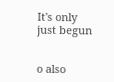It's only just begun


o also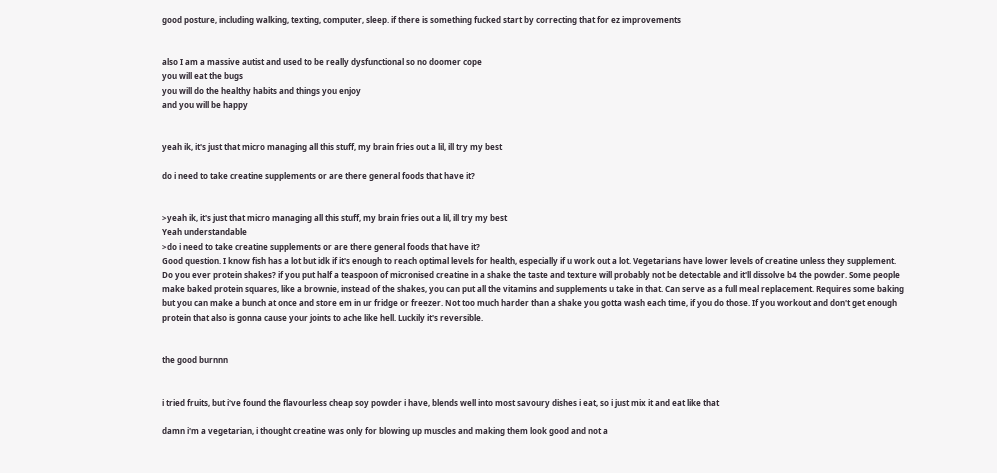good posture, including walking, texting, computer, sleep. if there is something fucked start by correcting that for ez improvements


also I am a massive autist and used to be really dysfunctional so no doomer cope
you will eat the bugs
you will do the healthy habits and things you enjoy
and you will be happy


yeah ik, it's just that micro managing all this stuff, my brain fries out a lil, ill try my best

do i need to take creatine supplements or are there general foods that have it?


>yeah ik, it's just that micro managing all this stuff, my brain fries out a lil, ill try my best
Yeah understandable
>do i need to take creatine supplements or are there general foods that have it?
Good question. I know fish has a lot but idk if it's enough to reach optimal levels for health, especially if u work out a lot. Vegetarians have lower levels of creatine unless they supplement. Do you ever protein shakes? if you put half a teaspoon of micronised creatine in a shake the taste and texture will probably not be detectable and it'll dissolve b4 the powder. Some people make baked protein squares, like a brownie, instead of the shakes, you can put all the vitamins and supplements u take in that. Can serve as a full meal replacement. Requires some baking but you can make a bunch at once and store em in ur fridge or freezer. Not too much harder than a shake you gotta wash each time, if you do those. If you workout and don't get enough protein that also is gonna cause your joints to ache like hell. Luckily it's reversible.


the good burnnn


i tried fruits, but i've found the flavourless cheap soy powder i have, blends well into most savoury dishes i eat, so i just mix it and eat like that

damn i'm a vegetarian, i thought creatine was only for blowing up muscles and making them look good and not a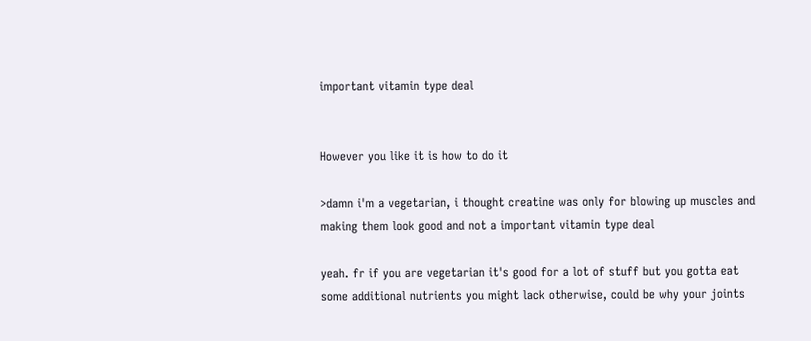important vitamin type deal


However you like it is how to do it

>damn i'm a vegetarian, i thought creatine was only for blowing up muscles and making them look good and not a important vitamin type deal

yeah. fr if you are vegetarian it's good for a lot of stuff but you gotta eat some additional nutrients you might lack otherwise, could be why your joints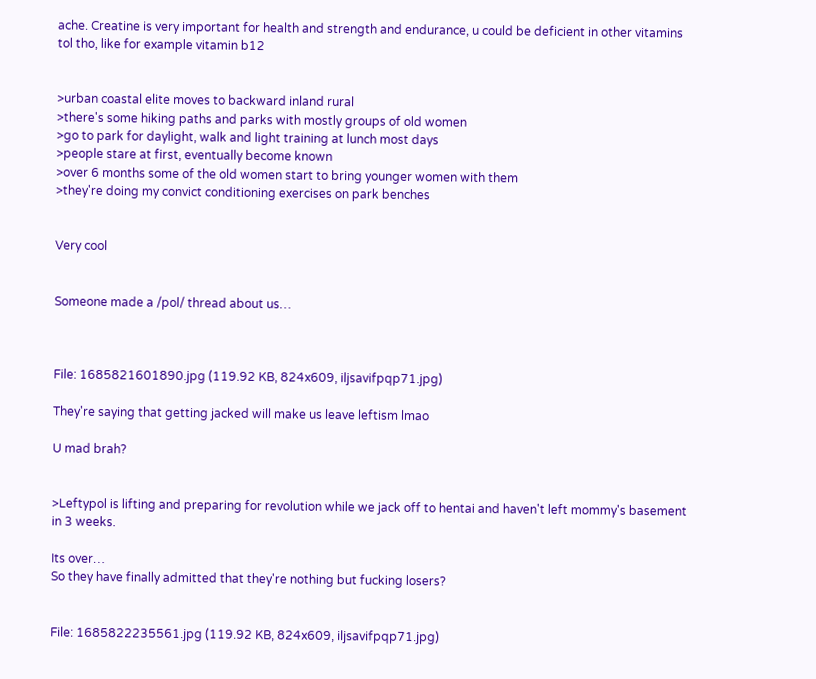ache. Creatine is very important for health and strength and endurance, u could be deficient in other vitamins tol tho, like for example vitamin b12


>urban coastal elite moves to backward inland rural
>there's some hiking paths and parks with mostly groups of old women
>go to park for daylight, walk and light training at lunch most days
>people stare at first, eventually become known
>over 6 months some of the old women start to bring younger women with them
>they're doing my convict conditioning exercises on park benches


Very cool


Someone made a /pol/ thread about us…



File: 1685821601890.jpg (119.92 KB, 824x609, iljsavifpqp71.jpg)

They're saying that getting jacked will make us leave leftism lmao

U mad brah?


>Leftypol is lifting and preparing for revolution while we jack off to hentai and haven't left mommy's basement in 3 weeks.

Its over…
So they have finally admitted that they're nothing but fucking losers?


File: 1685822235561.jpg (119.92 KB, 824x609, iljsavifpqp71.jpg)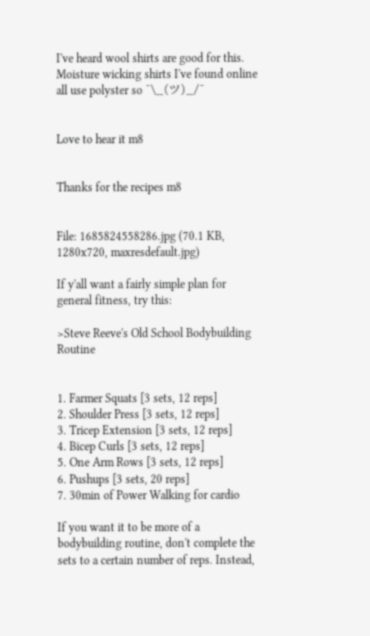I've heard wool shirts are good for this. Moisture wicking shirts I've found online all use polyster so ¯\_(ツ)_/¯


Love to hear it m8


Thanks for the recipes m8


File: 1685824558286.jpg (70.1 KB, 1280x720, maxresdefault.jpg)

If y'all want a fairly simple plan for general fitness, try this:

>Steve Reeve's Old School Bodybuilding Routine


1. Farmer Squats [3 sets, 12 reps]
2. Shoulder Press [3 sets, 12 reps]
3. Tricep Extension [3 sets, 12 reps]
4. Bicep Curls [3 sets, 12 reps]
5. One Arm Rows [3 sets, 12 reps]
6. Pushups [3 sets, 20 reps]
7. 30min of Power Walking for cardio

If you want it to be more of a bodybuilding routine, don't complete the sets to a certain number of reps. Instead,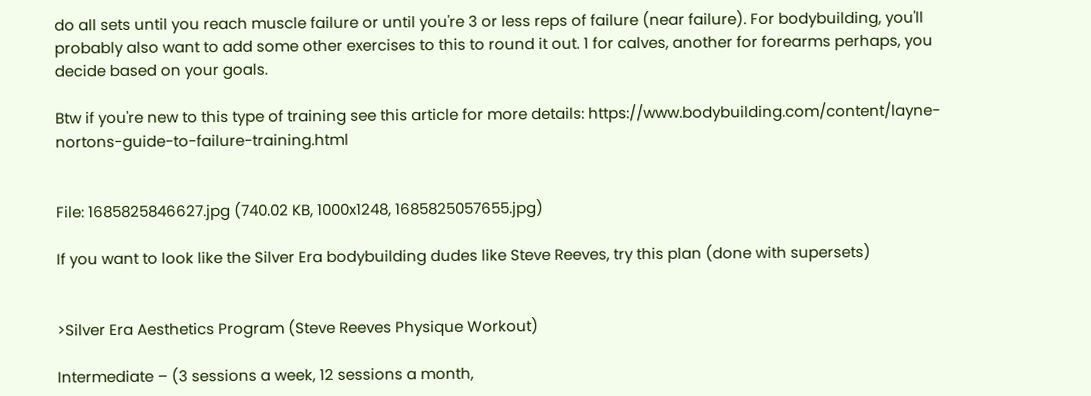do all sets until you reach muscle failure or until you're 3 or less reps of failure (near failure). For bodybuilding, you'll probably also want to add some other exercises to this to round it out. 1 for calves, another for forearms perhaps, you decide based on your goals.

Btw if you're new to this type of training see this article for more details: https://www.bodybuilding.com/content/layne-nortons-guide-to-failure-training.html


File: 1685825846627.jpg (740.02 KB, 1000x1248, 1685825057655.jpg)

If you want to look like the Silver Era bodybuilding dudes like Steve Reeves, try this plan (done with supersets)


>Silver Era Aesthetics Program (Steve Reeves Physique Workout)

Intermediate – (3 sessions a week, 12 sessions a month,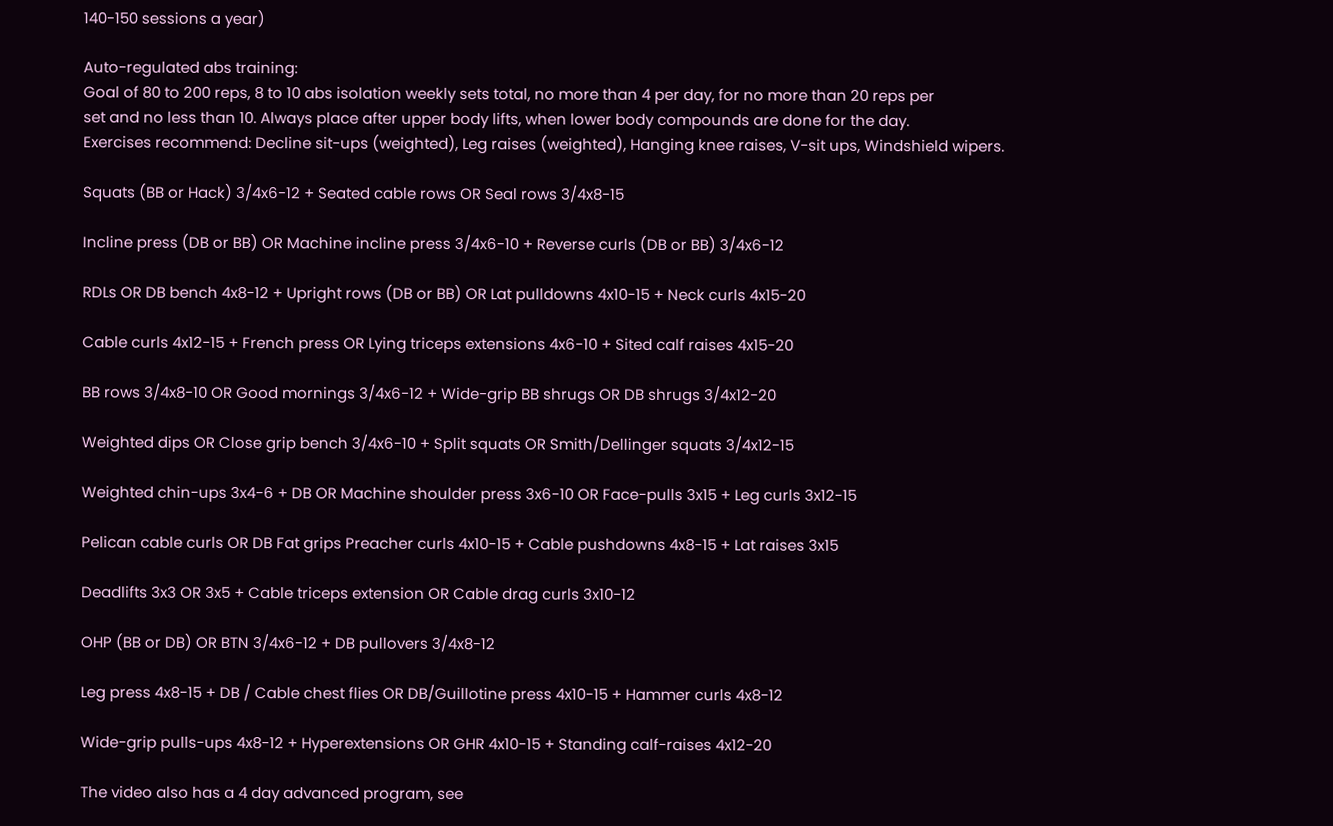140-150 sessions a year)

Auto-regulated abs training:
Goal of 80 to 200 reps, 8 to 10 abs isolation weekly sets total, no more than 4 per day, for no more than 20 reps per
set and no less than 10. Always place after upper body lifts, when lower body compounds are done for the day.
Exercises recommend: Decline sit-ups (weighted), Leg raises (weighted), Hanging knee raises, V-sit ups, Windshield wipers.

Squats (BB or Hack) 3/4x6-12 + Seated cable rows OR Seal rows 3/4x8-15

Incline press (DB or BB) OR Machine incline press 3/4x6-10 + Reverse curls (DB or BB) 3/4x6-12

RDLs OR DB bench 4x8-12 + Upright rows (DB or BB) OR Lat pulldowns 4x10-15 + Neck curls 4x15-20

Cable curls 4x12-15 + French press OR Lying triceps extensions 4x6-10 + Sited calf raises 4x15-20

BB rows 3/4x8-10 OR Good mornings 3/4x6-12 + Wide-grip BB shrugs OR DB shrugs 3/4x12-20

Weighted dips OR Close grip bench 3/4x6-10 + Split squats OR Smith/Dellinger squats 3/4x12-15

Weighted chin-ups 3x4-6 + DB OR Machine shoulder press 3x6-10 OR Face-pulls 3x15 + Leg curls 3x12-15

Pelican cable curls OR DB Fat grips Preacher curls 4x10-15 + Cable pushdowns 4x8-15 + Lat raises 3x15

Deadlifts 3x3 OR 3x5 + Cable triceps extension OR Cable drag curls 3x10-12

OHP (BB or DB) OR BTN 3/4x6-12 + DB pullovers 3/4x8-12

Leg press 4x8-15 + DB / Cable chest flies OR DB/Guillotine press 4x10-15 + Hammer curls 4x8-12

Wide-grip pulls-ups 4x8-12 + Hyperextensions OR GHR 4x10-15 + Standing calf-raises 4x12-20

The video also has a 4 day advanced program, see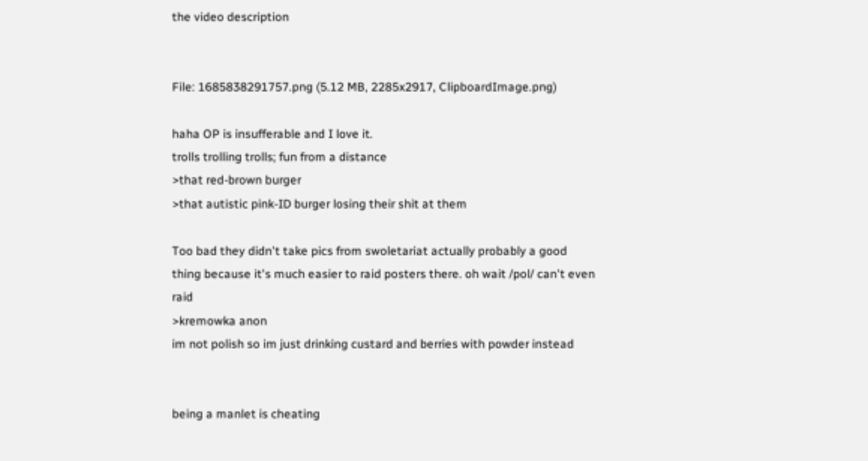the video description


File: 1685838291757.png (5.12 MB, 2285x2917, ClipboardImage.png)

haha OP is insufferable and I love it.
trolls trolling trolls; fun from a distance
>that red-brown burger
>that autistic pink-ID burger losing their shit at them

Too bad they didn't take pics from swoletariat actually probably a good thing because it's much easier to raid posters there. oh wait /pol/ can't even raid
>kremowka anon
im not polish so im just drinking custard and berries with powder instead


being a manlet is cheating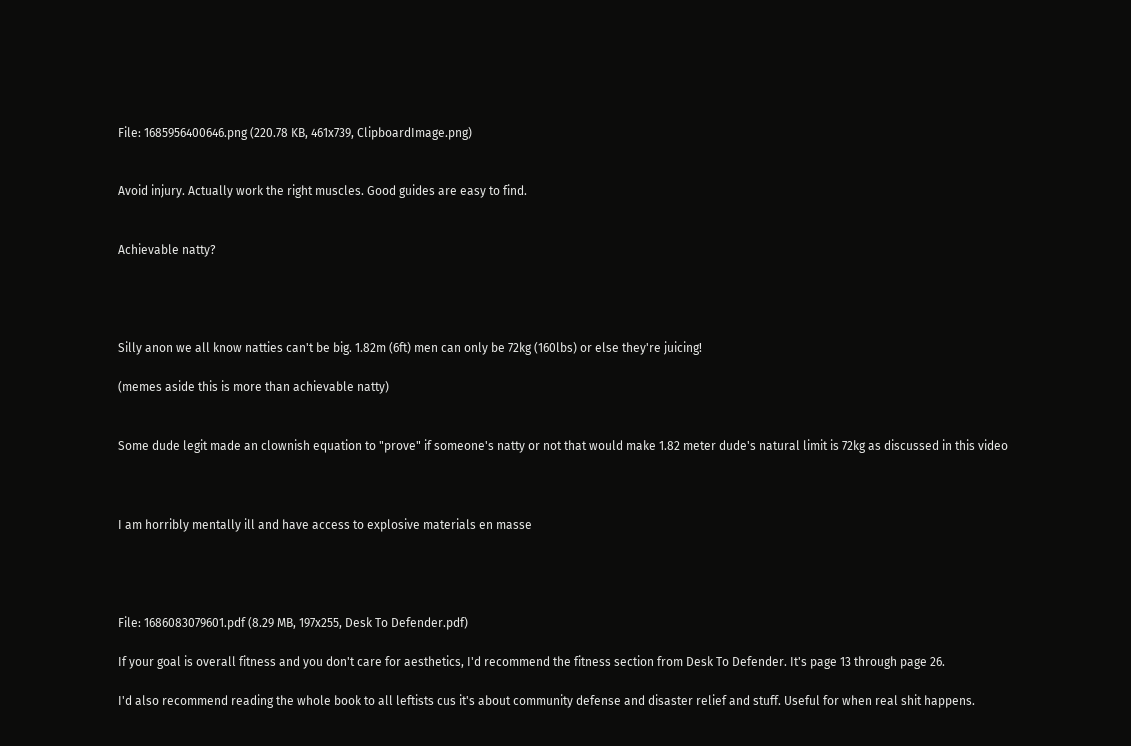File: 1685956400646.png (220.78 KB, 461x739, ClipboardImage.png)


Avoid injury. Actually work the right muscles. Good guides are easy to find.


Achievable natty?




Silly anon we all know natties can't be big. 1.82m (6ft) men can only be 72kg (160lbs) or else they're juicing!

(memes aside this is more than achievable natty)


Some dude legit made an clownish equation to "prove" if someone's natty or not that would make 1.82 meter dude's natural limit is 72kg as discussed in this video



I am horribly mentally ill and have access to explosive materials en masse




File: 1686083079601.pdf (8.29 MB, 197x255, Desk To Defender.pdf)

If your goal is overall fitness and you don't care for aesthetics, I'd recommend the fitness section from Desk To Defender. It's page 13 through page 26.

I'd also recommend reading the whole book to all leftists cus it's about community defense and disaster relief and stuff. Useful for when real shit happens.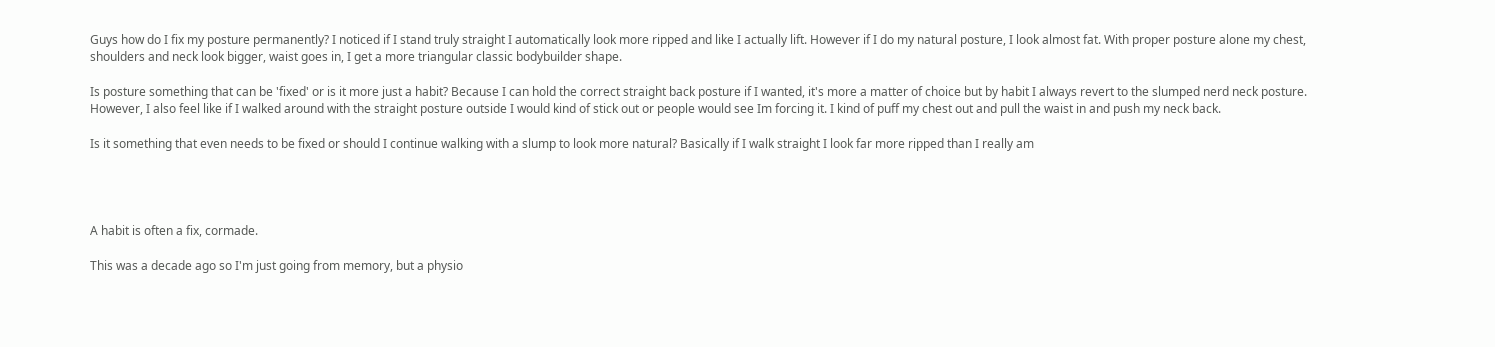Guys how do I fix my posture permanently? I noticed if I stand truly straight I automatically look more ripped and like I actually lift. However if I do my natural posture, I look almost fat. With proper posture alone my chest, shoulders and neck look bigger, waist goes in, I get a more triangular classic bodybuilder shape.

Is posture something that can be 'fixed' or is it more just a habit? Because I can hold the correct straight back posture if I wanted, it's more a matter of choice but by habit I always revert to the slumped nerd neck posture. However, I also feel like if I walked around with the straight posture outside I would kind of stick out or people would see Im forcing it. I kind of puff my chest out and pull the waist in and push my neck back.

Is it something that even needs to be fixed or should I continue walking with a slump to look more natural? Basically if I walk straight I look far more ripped than I really am




A habit is often a fix, cormade.

This was a decade ago so I'm just going from memory, but a physio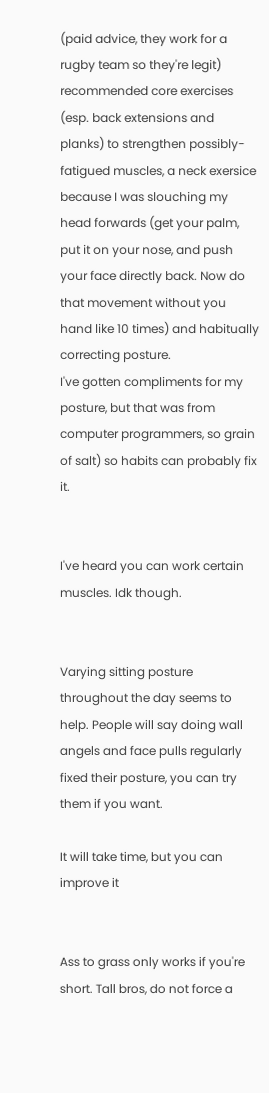(paid advice, they work for a rugby team so they're legit) recommended core exercises (esp. back extensions and planks) to strengthen possibly-fatigued muscles, a neck exersice because I was slouching my head forwards (get your palm, put it on your nose, and push your face directly back. Now do that movement without you hand like 10 times) and habitually correcting posture.
I've gotten compliments for my posture, but that was from computer programmers, so grain of salt) so habits can probably fix it.


I've heard you can work certain muscles. Idk though.


Varying sitting posture throughout the day seems to help. People will say doing wall angels and face pulls regularly fixed their posture, you can try them if you want.

It will take time, but you can improve it


Ass to grass only works if you're short. Tall bros, do not force a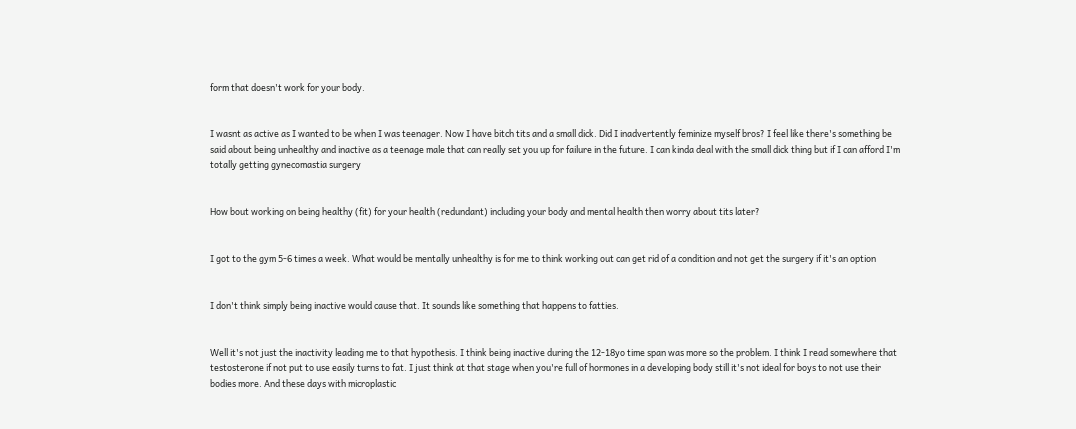form that doesn't work for your body.


I wasnt as active as I wanted to be when I was teenager. Now I have bitch tits and a small dick. Did I inadvertently feminize myself bros? I feel like there's something be said about being unhealthy and inactive as a teenage male that can really set you up for failure in the future. I can kinda deal with the small dick thing but if I can afford I'm totally getting gynecomastia surgery


How bout working on being healthy (fit) for your health (redundant) including your body and mental health then worry about tits later?


I got to the gym 5-6 times a week. What would be mentally unhealthy is for me to think working out can get rid of a condition and not get the surgery if it's an option


I don't think simply being inactive would cause that. It sounds like something that happens to fatties.


Well it's not just the inactivity leading me to that hypothesis. I think being inactive during the 12-18yo time span was more so the problem. I think I read somewhere that testosterone if not put to use easily turns to fat. I just think at that stage when you're full of hormones in a developing body still it's not ideal for boys to not use their bodies more. And these days with microplastic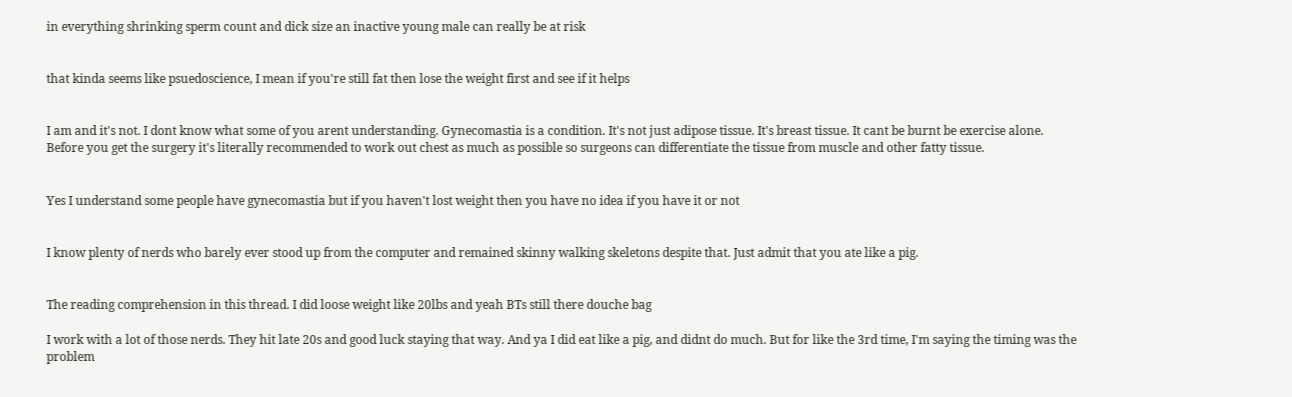in everything shrinking sperm count and dick size an inactive young male can really be at risk


that kinda seems like psuedoscience, I mean if you're still fat then lose the weight first and see if it helps


I am and it's not. I dont know what some of you arent understanding. Gynecomastia is a condition. It's not just adipose tissue. It's breast tissue. It cant be burnt be exercise alone. Before you get the surgery it's literally recommended to work out chest as much as possible so surgeons can differentiate the tissue from muscle and other fatty tissue.


Yes I understand some people have gynecomastia but if you haven't lost weight then you have no idea if you have it or not


I know plenty of nerds who barely ever stood up from the computer and remained skinny walking skeletons despite that. Just admit that you ate like a pig.


The reading comprehension in this thread. I did loose weight like 20lbs and yeah BTs still there douche bag

I work with a lot of those nerds. They hit late 20s and good luck staying that way. And ya I did eat like a pig, and didnt do much. But for like the 3rd time, I'm saying the timing was the problem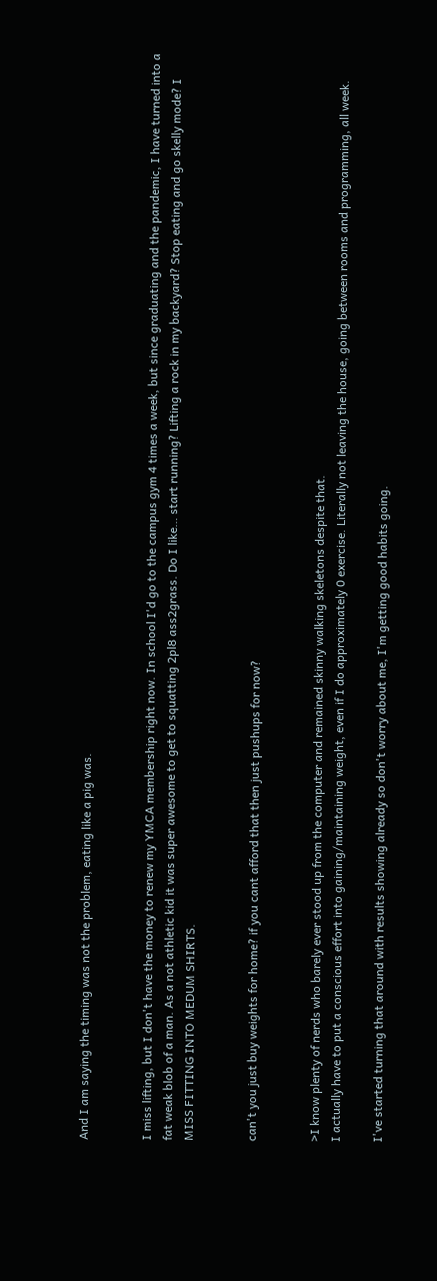And I am saying the timing was not the problem, eating like a pig was.


I miss lifting, but I don't have the money to renew my YMCA membership right now. In school I'd go to the campus gym 4 times a week, but since graduating and the pandemic, I have turned into a fat weak blob of a man. As a not athletic kid it was super awesome to get to squatting 2pl8 ass2grass. Do I like… start running? Lifting a rock in my backyard? Stop eating and go skelly mode? I MISS FITTING INTO MEDUM SHIRTS.


can't you just buy weights for home? if you cant afford that then just pushups for now?


>I know plenty of nerds who barely ever stood up from the computer and remained skinny walking skeletons despite that.
I actually have to put a conscious effort into gaining/maintaining weight, even if I do approximately 0 exercise. Literally not leaving the house, going between rooms and programming, all week.

I've started turning that around with results showing already so don't worry about me, I'm getting good habits going.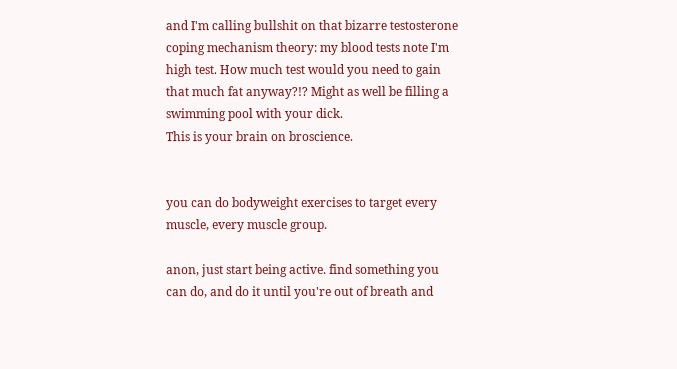and I'm calling bullshit on that bizarre testosterone coping mechanism theory: my blood tests note I'm high test. How much test would you need to gain that much fat anyway?!? Might as well be filling a swimming pool with your dick.
This is your brain on broscience.


you can do bodyweight exercises to target every muscle, every muscle group.

anon, just start being active. find something you can do, and do it until you're out of breath and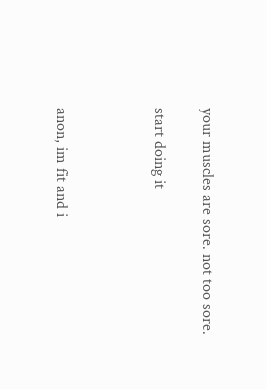your muscles are sore. not too sore.

start doing it



anon, im fit and i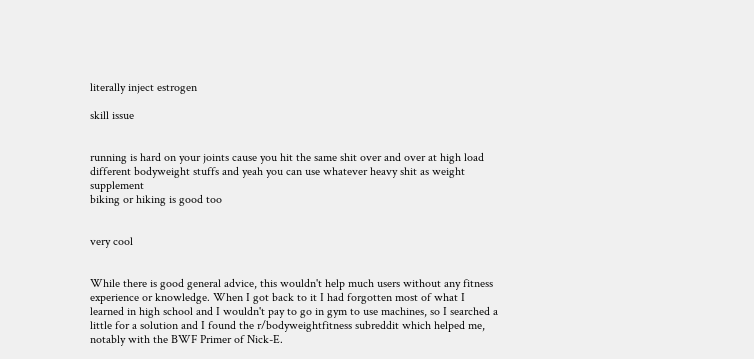literally inject estrogen

skill issue


running is hard on your joints cause you hit the same shit over and over at high load
different bodyweight stuffs and yeah you can use whatever heavy shit as weight supplement
biking or hiking is good too


very cool


While there is good general advice, this wouldn't help much users without any fitness experience or knowledge. When I got back to it I had forgotten most of what I learned in high school and I wouldn't pay to go in gym to use machines, so I searched a little for a solution and I found the r/bodyweightfitness subreddit which helped me, notably with the BWF Primer of Nick-E.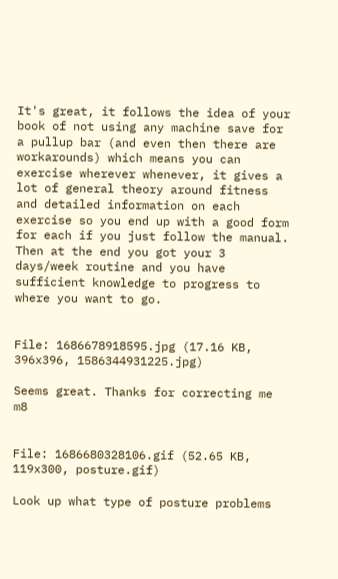It's great, it follows the idea of your book of not using any machine save for a pullup bar (and even then there are workarounds) which means you can exercise wherever whenever, it gives a lot of general theory around fitness and detailed information on each exercise so you end up with a good form for each if you just follow the manual.
Then at the end you got your 3 days/week routine and you have sufficient knowledge to progress to where you want to go.


File: 1686678918595.jpg (17.16 KB, 396x396, 1586344931225.jpg)

Seems great. Thanks for correcting me m8


File: 1686680328106.gif (52.65 KB, 119x300, posture.gif)

Look up what type of posture problems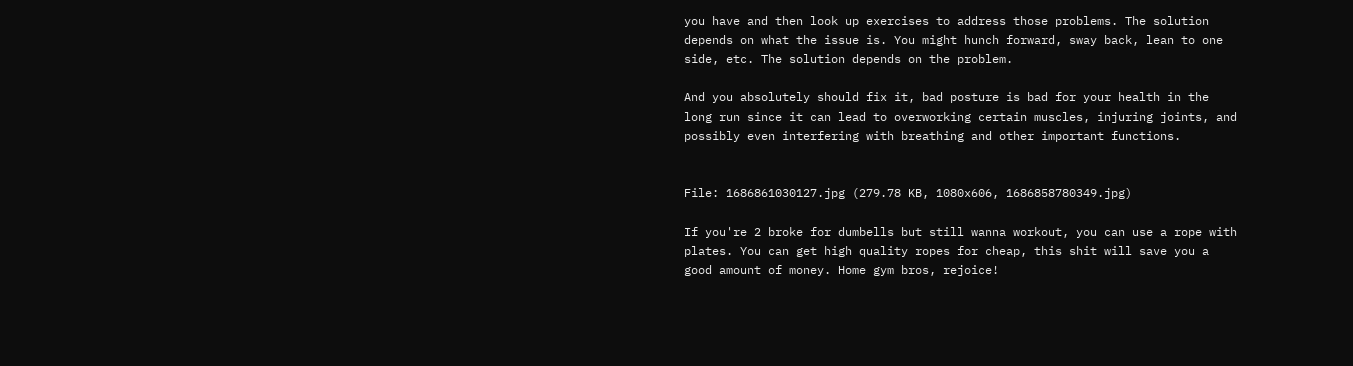you have and then look up exercises to address those problems. The solution depends on what the issue is. You might hunch forward, sway back, lean to one side, etc. The solution depends on the problem.

And you absolutely should fix it, bad posture is bad for your health in the long run since it can lead to overworking certain muscles, injuring joints, and possibly even interfering with breathing and other important functions.


File: 1686861030127.jpg (279.78 KB, 1080x606, 1686858780349.jpg)

If you're 2 broke for dumbells but still wanna workout, you can use a rope with plates. You can get high quality ropes for cheap, this shit will save you a good amount of money. Home gym bros, rejoice!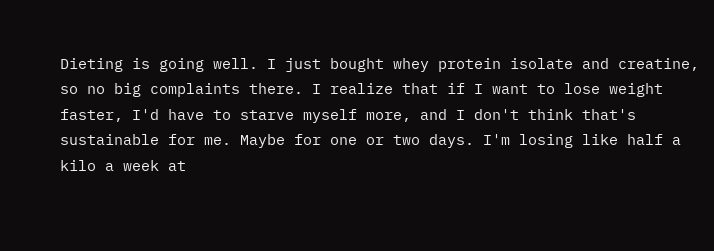Dieting is going well. I just bought whey protein isolate and creatine, so no big complaints there. I realize that if I want to lose weight faster, I'd have to starve myself more, and I don't think that's sustainable for me. Maybe for one or two days. I'm losing like half a kilo a week at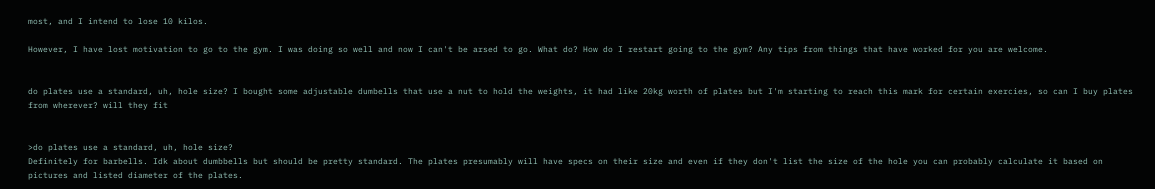most, and I intend to lose 10 kilos.

However, I have lost motivation to go to the gym. I was doing so well and now I can't be arsed to go. What do? How do I restart going to the gym? Any tips from things that have worked for you are welcome.


do plates use a standard, uh, hole size? I bought some adjustable dumbells that use a nut to hold the weights, it had like 20kg worth of plates but I'm starting to reach this mark for certain exercies, so can I buy plates from wherever? will they fit


>do plates use a standard, uh, hole size?
Definitely for barbells. Idk about dumbbells but should be pretty standard. The plates presumably will have specs on their size and even if they don't list the size of the hole you can probably calculate it based on pictures and listed diameter of the plates.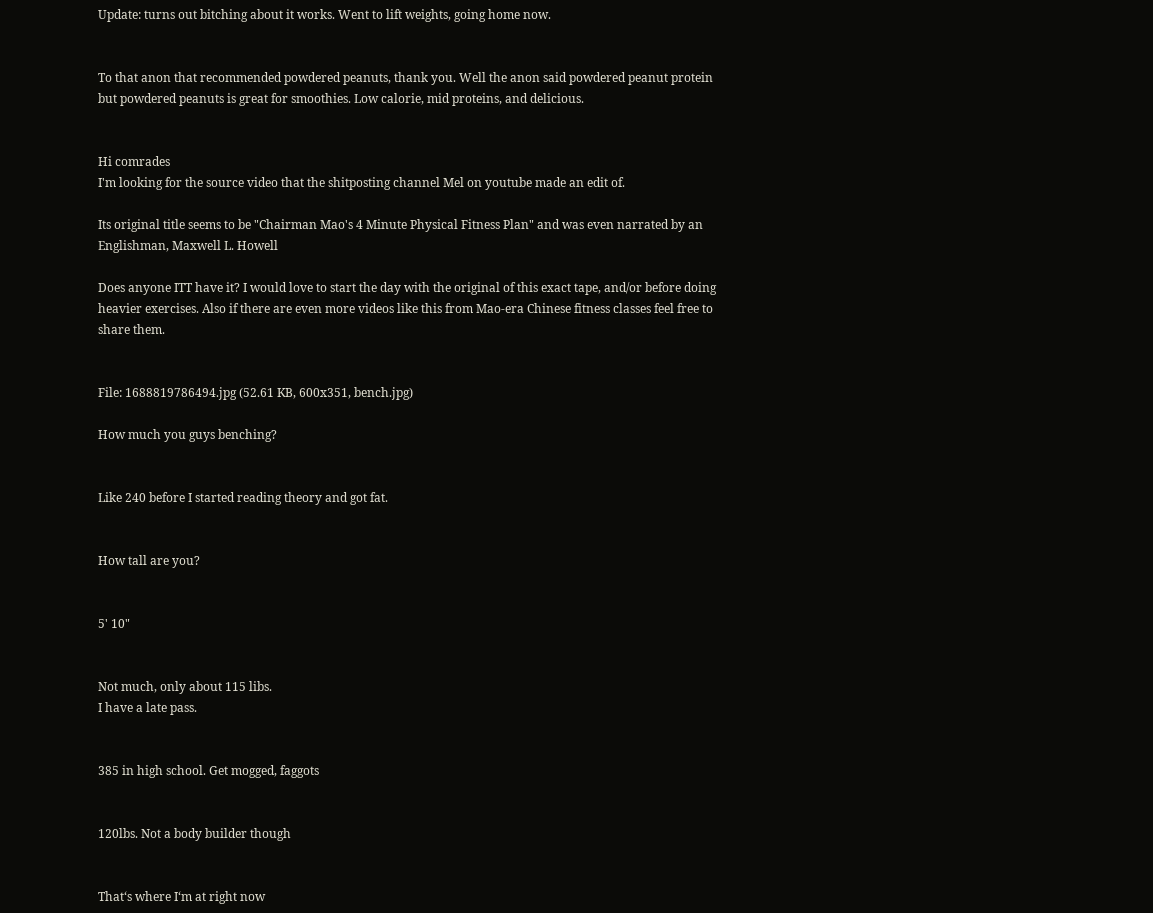Update: turns out bitching about it works. Went to lift weights, going home now.


To that anon that recommended powdered peanuts, thank you. Well the anon said powdered peanut protein but powdered peanuts is great for smoothies. Low calorie, mid proteins, and delicious.


Hi comrades
I'm looking for the source video that the shitposting channel Mel on youtube made an edit of.

Its original title seems to be "Chairman Mao's 4 Minute Physical Fitness Plan" and was even narrated by an Englishman, Maxwell L. Howell

Does anyone ITT have it? I would love to start the day with the original of this exact tape, and/or before doing heavier exercises. Also if there are even more videos like this from Mao-era Chinese fitness classes feel free to share them.


File: 1688819786494.jpg (52.61 KB, 600x351, bench.jpg)

How much you guys benching?


Like 240 before I started reading theory and got fat.


How tall are you?


5' 10"


Not much, only about 115 libs.
I have a late pass.


385 in high school. Get mogged, faggots


120lbs. Not a body builder though


That‘s where I‘m at right now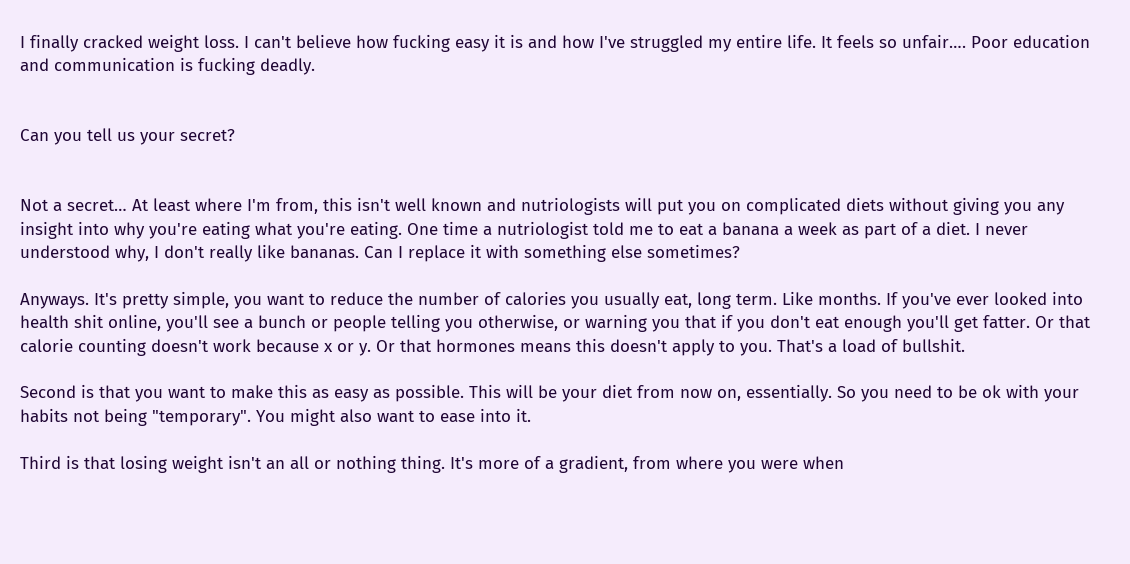I finally cracked weight loss. I can't believe how fucking easy it is and how I've struggled my entire life. It feels so unfair…. Poor education and communication is fucking deadly.


Can you tell us your secret?


Not a secret… At least where I'm from, this isn't well known and nutriologists will put you on complicated diets without giving you any insight into why you're eating what you're eating. One time a nutriologist told me to eat a banana a week as part of a diet. I never understood why, I don't really like bananas. Can I replace it with something else sometimes?

Anyways. It's pretty simple, you want to reduce the number of calories you usually eat, long term. Like months. If you've ever looked into health shit online, you'll see a bunch or people telling you otherwise, or warning you that if you don't eat enough you'll get fatter. Or that calorie counting doesn't work because x or y. Or that hormones means this doesn't apply to you. That's a load of bullshit.

Second is that you want to make this as easy as possible. This will be your diet from now on, essentially. So you need to be ok with your habits not being "temporary". You might also want to ease into it.

Third is that losing weight isn't an all or nothing thing. It's more of a gradient, from where you were when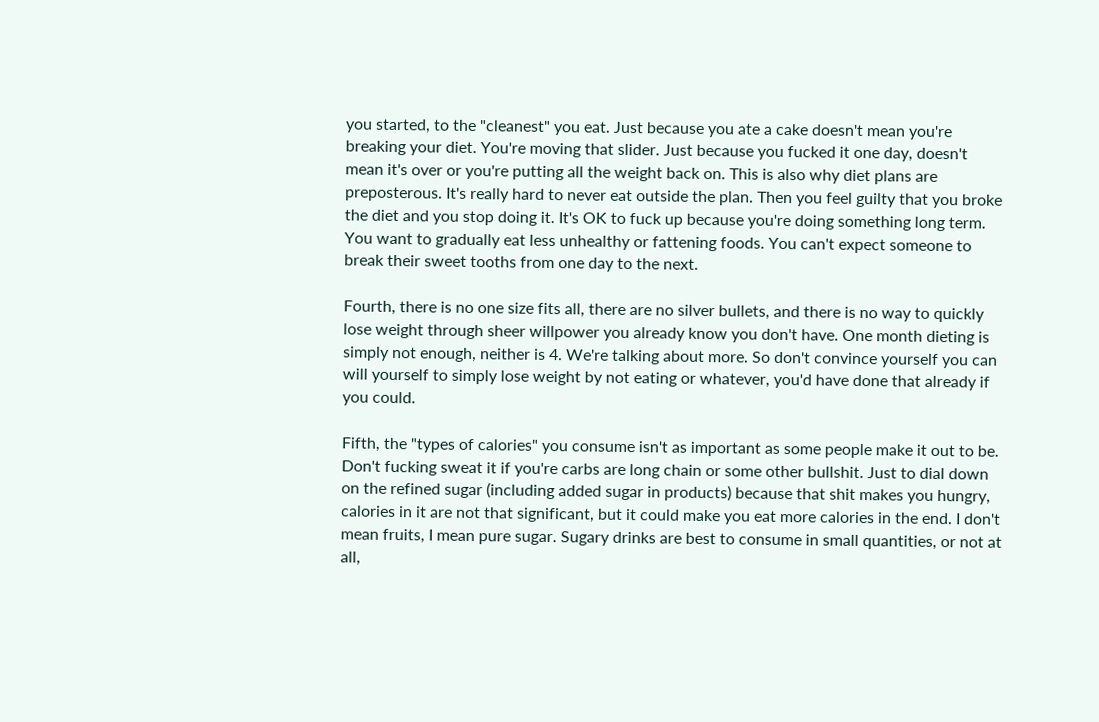you started, to the "cleanest" you eat. Just because you ate a cake doesn't mean you're breaking your diet. You're moving that slider. Just because you fucked it one day, doesn't mean it's over or you're putting all the weight back on. This is also why diet plans are preposterous. It's really hard to never eat outside the plan. Then you feel guilty that you broke the diet and you stop doing it. It's OK to fuck up because you're doing something long term. You want to gradually eat less unhealthy or fattening foods. You can't expect someone to break their sweet tooths from one day to the next.

Fourth, there is no one size fits all, there are no silver bullets, and there is no way to quickly lose weight through sheer willpower you already know you don't have. One month dieting is simply not enough, neither is 4. We're talking about more. So don't convince yourself you can will yourself to simply lose weight by not eating or whatever, you'd have done that already if you could.

Fifth, the "types of calories" you consume isn't as important as some people make it out to be. Don't fucking sweat it if you're carbs are long chain or some other bullshit. Just to dial down on the refined sugar (including added sugar in products) because that shit makes you hungry, calories in it are not that significant, but it could make you eat more calories in the end. I don't mean fruits, I mean pure sugar. Sugary drinks are best to consume in small quantities, or not at all,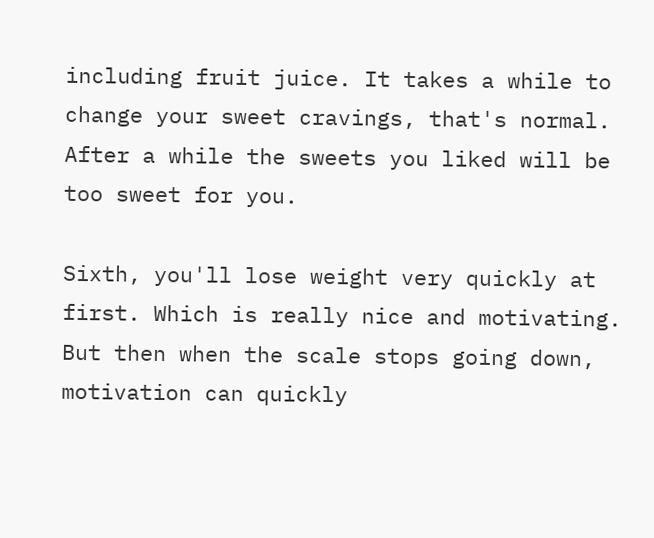including fruit juice. It takes a while to change your sweet cravings, that's normal. After a while the sweets you liked will be too sweet for you.

Sixth, you'll lose weight very quickly at first. Which is really nice and motivating. But then when the scale stops going down, motivation can quickly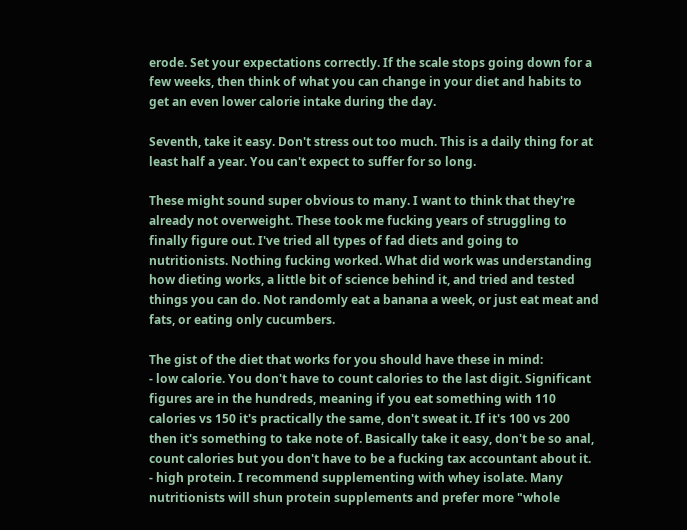erode. Set your expectations correctly. If the scale stops going down for a few weeks, then think of what you can change in your diet and habits to get an even lower calorie intake during the day.

Seventh, take it easy. Don't stress out too much. This is a daily thing for at least half a year. You can't expect to suffer for so long.

These might sound super obvious to many. I want to think that they're already not overweight. These took me fucking years of struggling to finally figure out. I've tried all types of fad diets and going to nutritionists. Nothing fucking worked. What did work was understanding how dieting works, a little bit of science behind it, and tried and tested things you can do. Not randomly eat a banana a week, or just eat meat and fats, or eating only cucumbers.

The gist of the diet that works for you should have these in mind:
- low calorie. You don't have to count calories to the last digit. Significant figures are in the hundreds, meaning if you eat something with 110 calories vs 150 it's practically the same, don't sweat it. If it's 100 vs 200 then it's something to take note of. Basically take it easy, don't be so anal, count calories but you don't have to be a fucking tax accountant about it.
- high protein. I recommend supplementing with whey isolate. Many nutritionists will shun protein supplements and prefer more "whole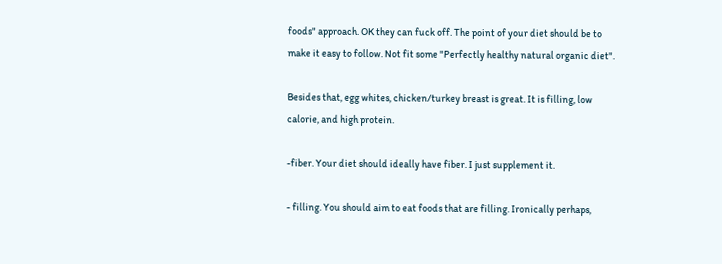foods" approach. OK they can fuck off. The point of your diet should be to make it easy to follow. Not fit some "Perfectly healthy natural organic diet".

Besides that, egg whites, chicken/turkey breast is great. It is filling, low calorie, and high protein.

-fiber. Your diet should ideally have fiber. I just supplement it.

- filling. You should aim to eat foods that are filling. Ironically perhaps,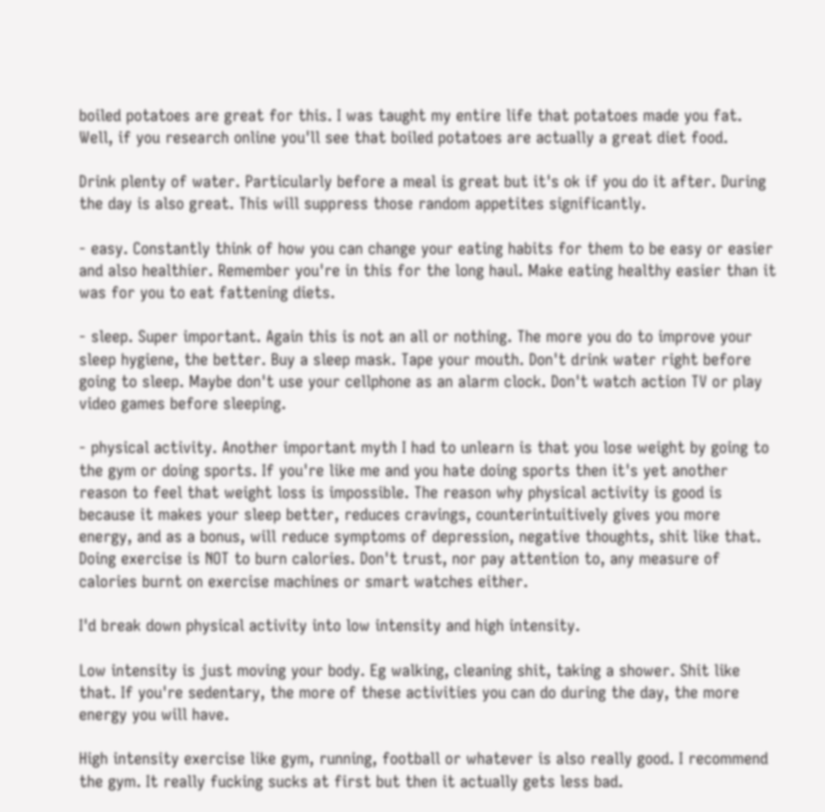boiled potatoes are great for this. I was taught my entire life that potatoes made you fat. Well, if you research online you'll see that boiled potatoes are actually a great diet food.

Drink plenty of water. Particularly before a meal is great but it's ok if you do it after. During the day is also great. This will suppress those random appetites significantly.

- easy. Constantly think of how you can change your eating habits for them to be easy or easier and also healthier. Remember you're in this for the long haul. Make eating healthy easier than it was for you to eat fattening diets.

- sleep. Super important. Again this is not an all or nothing. The more you do to improve your sleep hygiene, the better. Buy a sleep mask. Tape your mouth. Don't drink water right before going to sleep. Maybe don't use your cellphone as an alarm clock. Don't watch action TV or play video games before sleeping.

- physical activity. Another important myth I had to unlearn is that you lose weight by going to the gym or doing sports. If you're like me and you hate doing sports then it's yet another reason to feel that weight loss is impossible. The reason why physical activity is good is because it makes your sleep better, reduces cravings, counterintuitively gives you more energy, and as a bonus, will reduce symptoms of depression, negative thoughts, shit like that. Doing exercise is NOT to burn calories. Don't trust, nor pay attention to, any measure of calories burnt on exercise machines or smart watches either.

I'd break down physical activity into low intensity and high intensity.

Low intensity is just moving your body. Eg walking, cleaning shit, taking a shower. Shit like that. If you're sedentary, the more of these activities you can do during the day, the more energy you will have.

High intensity exercise like gym, running, football or whatever is also really good. I recommend the gym. It really fucking sucks at first but then it actually gets less bad.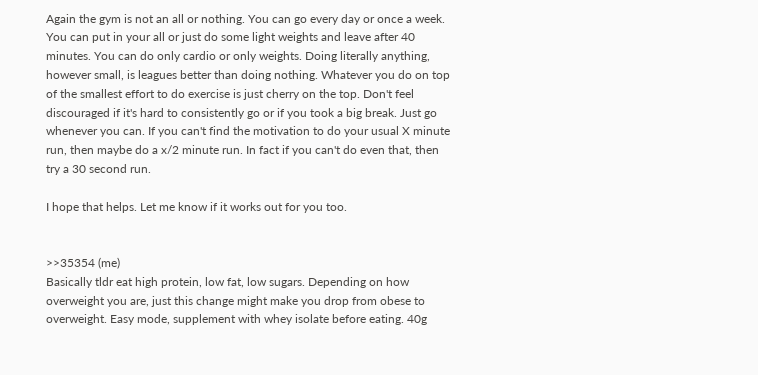Again the gym is not an all or nothing. You can go every day or once a week. You can put in your all or just do some light weights and leave after 40 minutes. You can do only cardio or only weights. Doing literally anything, however small, is leagues better than doing nothing. Whatever you do on top of the smallest effort to do exercise is just cherry on the top. Don't feel discouraged if it's hard to consistently go or if you took a big break. Just go whenever you can. If you can't find the motivation to do your usual X minute run, then maybe do a x/2 minute run. In fact if you can't do even that, then try a 30 second run.

I hope that helps. Let me know if it works out for you too.


>>35354 (me)
Basically tldr eat high protein, low fat, low sugars. Depending on how overweight you are, just this change might make you drop from obese to overweight. Easy mode, supplement with whey isolate before eating. 40g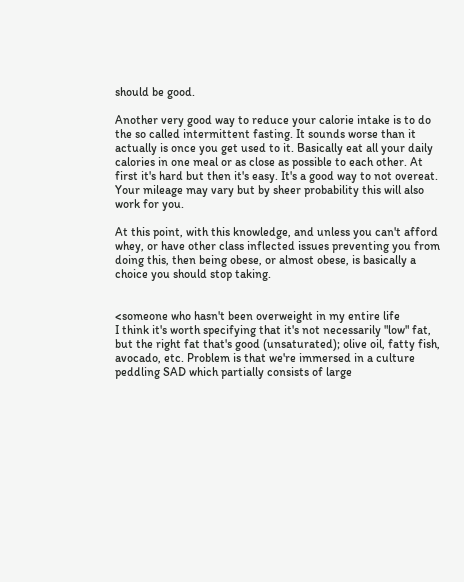should be good.

Another very good way to reduce your calorie intake is to do the so called intermittent fasting. It sounds worse than it actually is once you get used to it. Basically eat all your daily calories in one meal or as close as possible to each other. At first it's hard but then it's easy. It's a good way to not overeat. Your mileage may vary but by sheer probability this will also work for you.

At this point, with this knowledge, and unless you can't afford whey, or have other class inflected issues preventing you from doing this, then being obese, or almost obese, is basically a choice you should stop taking.


<someone who hasn't been overweight in my entire life
I think it's worth specifying that it's not necessarily "low" fat, but the right fat that's good (unsaturated); olive oil, fatty fish, avocado, etc. Problem is that we're immersed in a culture peddling SAD which partially consists of large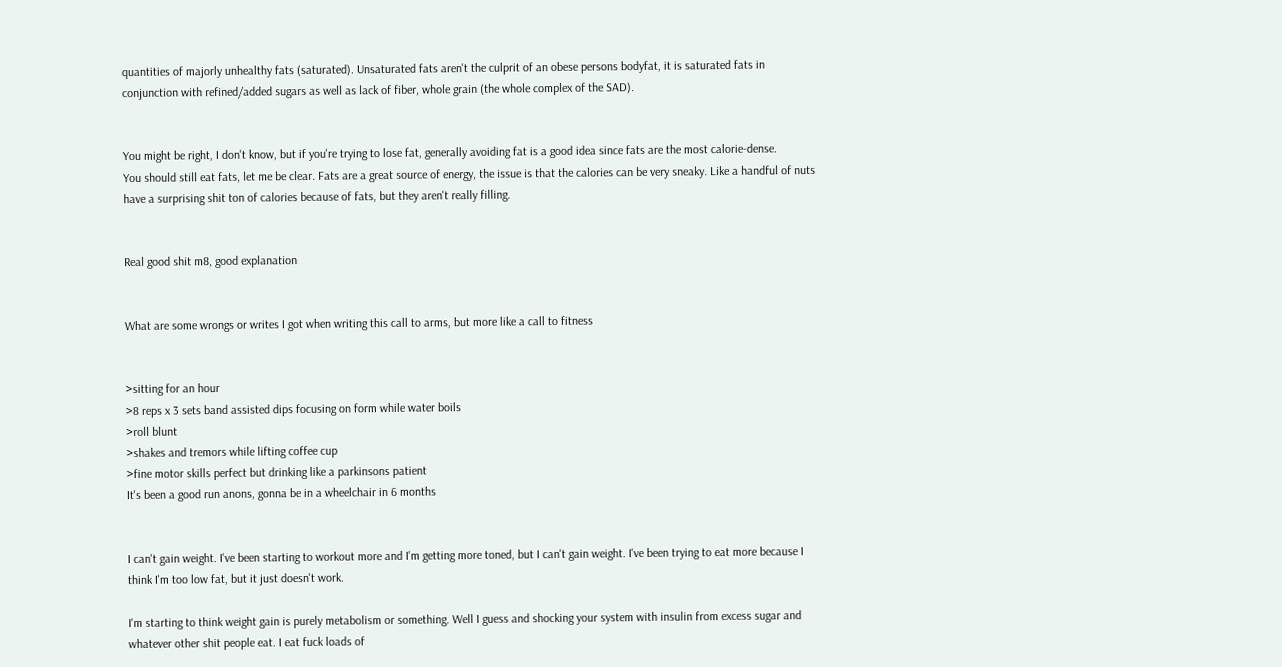quantities of majorly unhealthy fats (saturated). Unsaturated fats aren't the culprit of an obese persons bodyfat, it is saturated fats in conjunction with refined/added sugars as well as lack of fiber, whole grain (the whole complex of the SAD).


You might be right, I don't know, but if you're trying to lose fat, generally avoiding fat is a good idea since fats are the most calorie-dense.
You should still eat fats, let me be clear. Fats are a great source of energy, the issue is that the calories can be very sneaky. Like a handful of nuts have a surprising shit ton of calories because of fats, but they aren't really filling.


Real good shit m8, good explanation


What are some wrongs or writes I got when writing this call to arms, but more like a call to fitness


>sitting for an hour
>8 reps x 3 sets band assisted dips focusing on form while water boils
>roll blunt
>shakes and tremors while lifting coffee cup
>fine motor skills perfect but drinking like a parkinsons patient
It's been a good run anons, gonna be in a wheelchair in 6 months


I can't gain weight. I've been starting to workout more and I'm getting more toned, but I can't gain weight. I've been trying to eat more because I think I'm too low fat, but it just doesn't work.

I'm starting to think weight gain is purely metabolism or something. Well I guess and shocking your system with insulin from excess sugar and whatever other shit people eat. I eat fuck loads of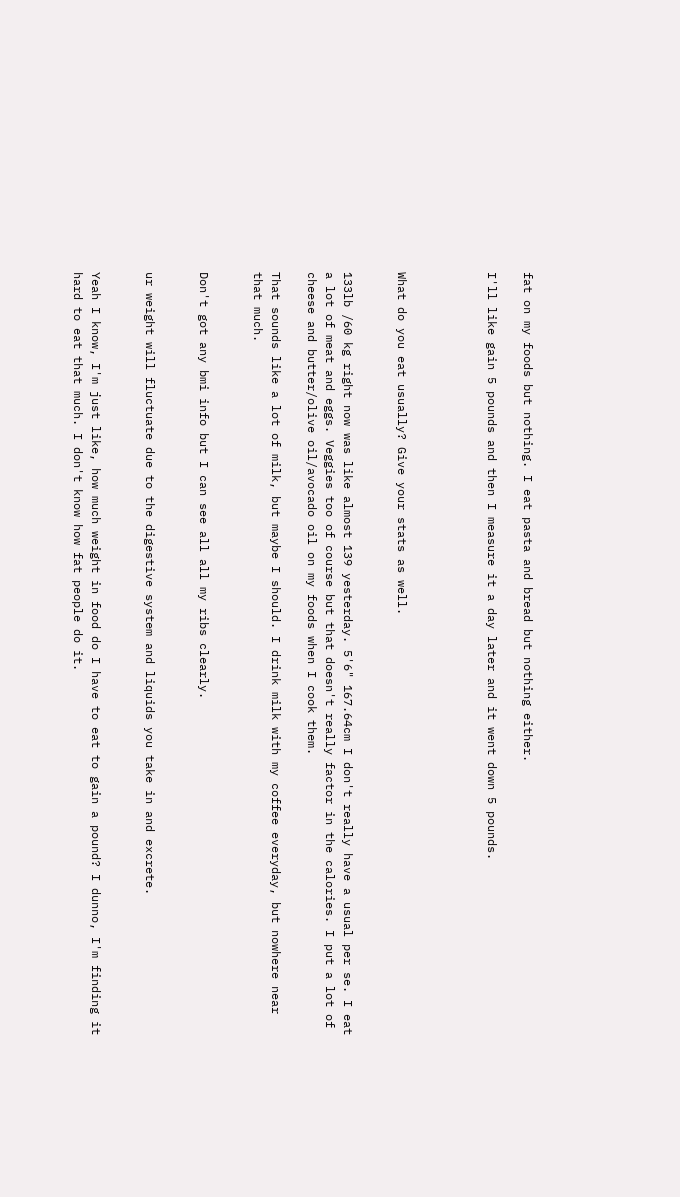fat on my foods but nothing. I eat pasta and bread but nothing either.

I'll like gain 5 pounds and then I measure it a day later and it went down 5 pounds.




What do you eat usually? Give your stats as well.


133lb /60 kg right now was like almost 139 yesterday. 5'6" 167.64cm I don't really have a usual per se. I eat a lot of meat and eggs. Veggies too of course but that doesn't really factor in the calories. I put a lot of cheese and butter/olive oil/avocado oil on my foods when I cook them.

That sounds like a lot of milk, but maybe I should. I drink milk with my coffee everyday, but nowhere near that much.


Don't got any bmi info but I can see all all my ribs clearly.


ur weight will fluctuate due to the digestive system and liquids you take in and excrete.


Yeah I know, I'm just like, how much weight in food do I have to eat to gain a pound? I dunno, I'm finding it hard to eat that much. I don't know how fat people do it.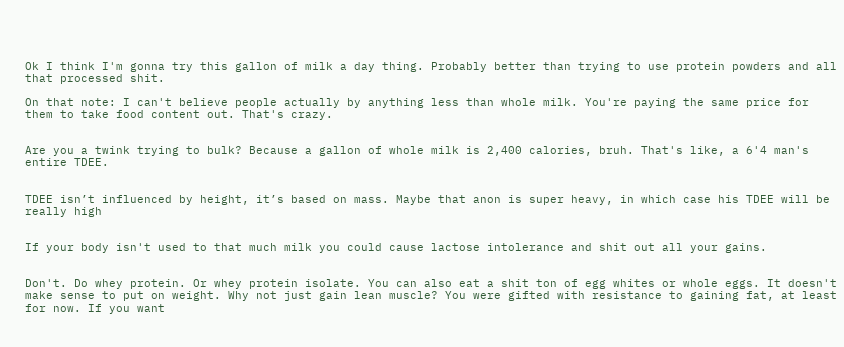Ok I think I'm gonna try this gallon of milk a day thing. Probably better than trying to use protein powders and all that processed shit.

On that note: I can't believe people actually by anything less than whole milk. You're paying the same price for them to take food content out. That's crazy.


Are you a twink trying to bulk? Because a gallon of whole milk is 2,400 calories, bruh. That's like, a 6'4 man's entire TDEE.


TDEE isn’t influenced by height, it’s based on mass. Maybe that anon is super heavy, in which case his TDEE will be really high


If your body isn't used to that much milk you could cause lactose intolerance and shit out all your gains.


Don't. Do whey protein. Or whey protein isolate. You can also eat a shit ton of egg whites or whole eggs. It doesn't make sense to put on weight. Why not just gain lean muscle? You were gifted with resistance to gaining fat, at least for now. If you want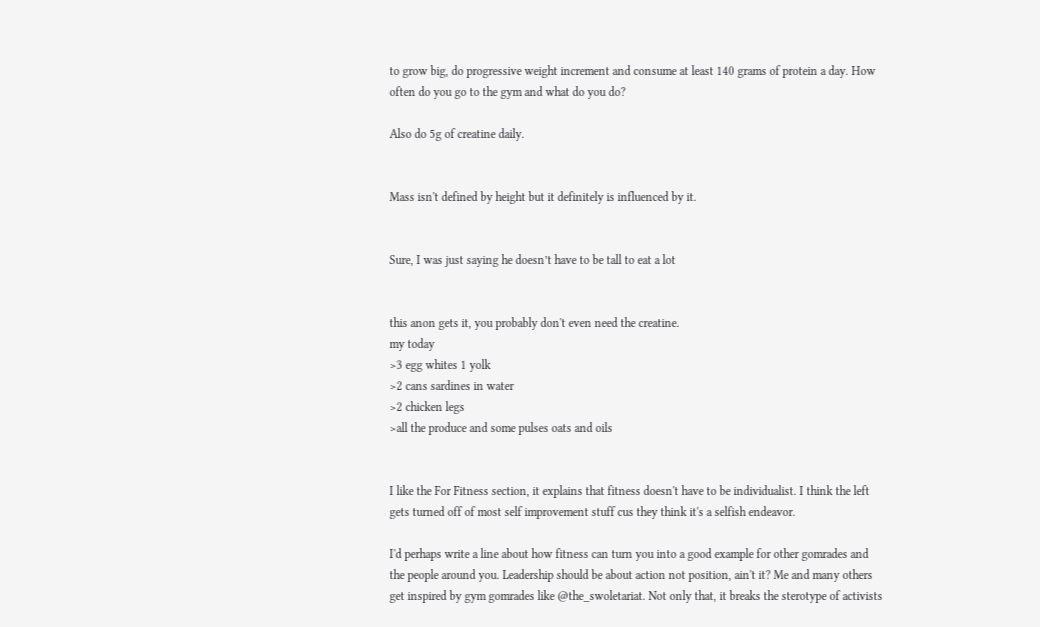to grow big, do progressive weight increment and consume at least 140 grams of protein a day. How often do you go to the gym and what do you do?

Also do 5g of creatine daily.


Mass isn't defined by height but it definitely is influenced by it.


Sure, I was just saying he doesn’t have to be tall to eat a lot


this anon gets it, you probably don't even need the creatine.
my today
>3 egg whites 1 yolk
>2 cans sardines in water
>2 chicken legs
>all the produce and some pulses oats and oils


I like the For Fitness section, it explains that fitness doesn't have to be individualist. I think the left gets turned off of most self improvement stuff cus they think it's a selfish endeavor.

I'd perhaps write a line about how fitness can turn you into a good example for other gomrades and the people around you. Leadership should be about action not position, ain't it? Me and many others get inspired by gym gomrades like @the_swoletariat. Not only that, it breaks the sterotype of activists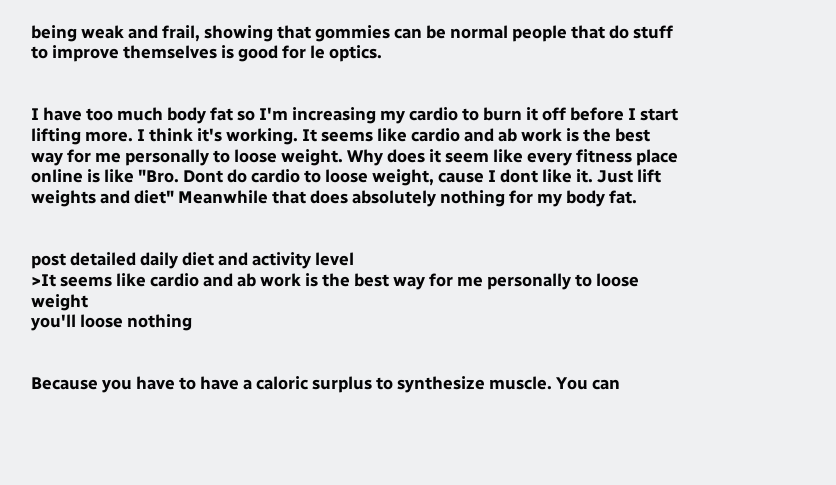being weak and frail, showing that gommies can be normal people that do stuff to improve themselves is good for le optics.


I have too much body fat so I'm increasing my cardio to burn it off before I start lifting more. I think it's working. It seems like cardio and ab work is the best way for me personally to loose weight. Why does it seem like every fitness place online is like "Bro. Dont do cardio to loose weight, cause I dont like it. Just lift weights and diet" Meanwhile that does absolutely nothing for my body fat.


post detailed daily diet and activity level
>It seems like cardio and ab work is the best way for me personally to loose weight
you'll loose nothing


Because you have to have a caloric surplus to synthesize muscle. You can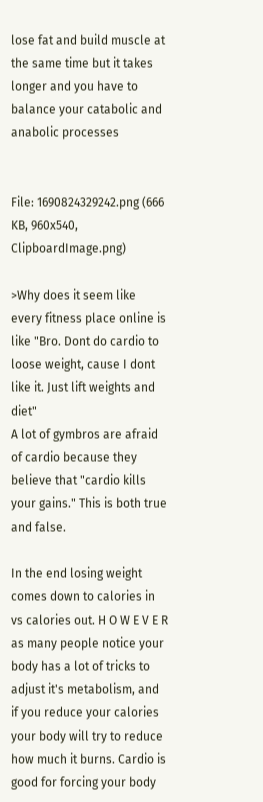lose fat and build muscle at the same time but it takes longer and you have to balance your catabolic and anabolic processes


File: 1690824329242.png (666 KB, 960x540, ClipboardImage.png)

>Why does it seem like every fitness place online is like "Bro. Dont do cardio to loose weight, cause I dont like it. Just lift weights and diet"
A lot of gymbros are afraid of cardio because they believe that "cardio kills your gains." This is both true and false.

In the end losing weight comes down to calories in vs calories out. H O W E V E R as many people notice your body has a lot of tricks to adjust it's metabolism, and if you reduce your calories your body will try to reduce how much it burns. Cardio is good for forcing your body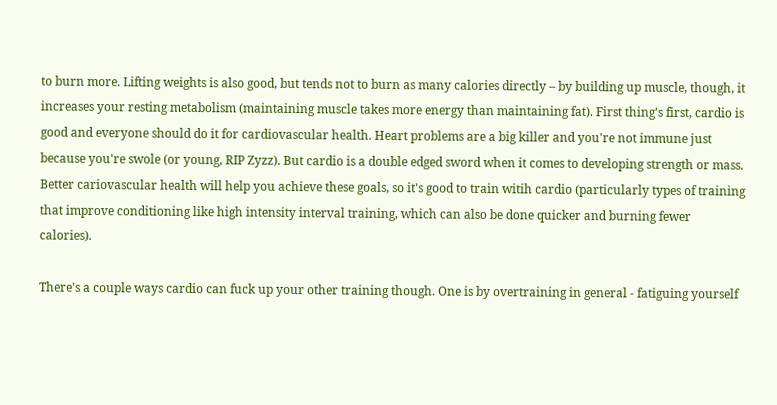to burn more. Lifting weights is also good, but tends not to burn as many calories directly – by building up muscle, though, it increases your resting metabolism (maintaining muscle takes more energy than maintaining fat). First thing's first, cardio is good and everyone should do it for cardiovascular health. Heart problems are a big killer and you're not immune just because you're swole (or young, RIP Zyzz). But cardio is a double edged sword when it comes to developing strength or mass. Better cariovascular health will help you achieve these goals, so it's good to train witih cardio (particularly types of training that improve conditioning like high intensity interval training, which can also be done quicker and burning fewer calories).

There's a couple ways cardio can fuck up your other training though. One is by overtraining in general - fatiguing yourself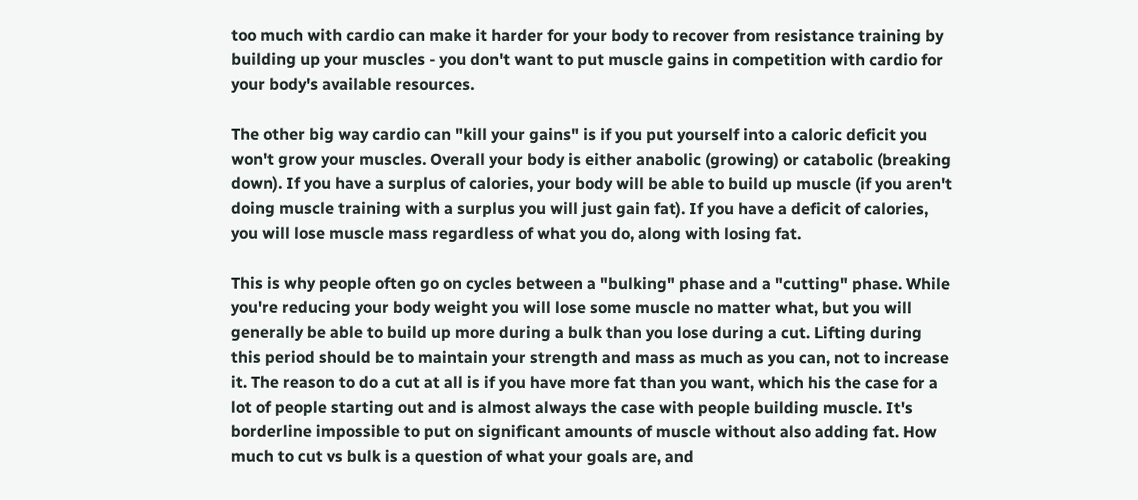too much with cardio can make it harder for your body to recover from resistance training by building up your muscles - you don't want to put muscle gains in competition with cardio for your body's available resources.

The other big way cardio can "kill your gains" is if you put yourself into a caloric deficit you won't grow your muscles. Overall your body is either anabolic (growing) or catabolic (breaking down). If you have a surplus of calories, your body will be able to build up muscle (if you aren't doing muscle training with a surplus you will just gain fat). If you have a deficit of calories, you will lose muscle mass regardless of what you do, along with losing fat.

This is why people often go on cycles between a "bulking" phase and a "cutting" phase. While you're reducing your body weight you will lose some muscle no matter what, but you will generally be able to build up more during a bulk than you lose during a cut. Lifting during this period should be to maintain your strength and mass as much as you can, not to increase it. The reason to do a cut at all is if you have more fat than you want, which his the case for a lot of people starting out and is almost always the case with people building muscle. It's borderline impossible to put on significant amounts of muscle without also adding fat. How much to cut vs bulk is a question of what your goals are, and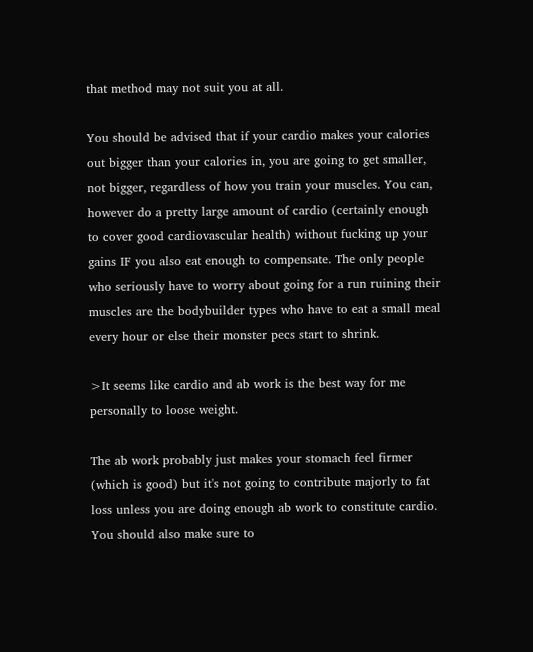that method may not suit you at all.

You should be advised that if your cardio makes your calories out bigger than your calories in, you are going to get smaller, not bigger, regardless of how you train your muscles. You can, however do a pretty large amount of cardio (certainly enough to cover good cardiovascular health) without fucking up your gains IF you also eat enough to compensate. The only people who seriously have to worry about going for a run ruining their muscles are the bodybuilder types who have to eat a small meal every hour or else their monster pecs start to shrink.

>It seems like cardio and ab work is the best way for me personally to loose weight.

The ab work probably just makes your stomach feel firmer (which is good) but it's not going to contribute majorly to fat loss unless you are doing enough ab work to constitute cardio. You should also make sure to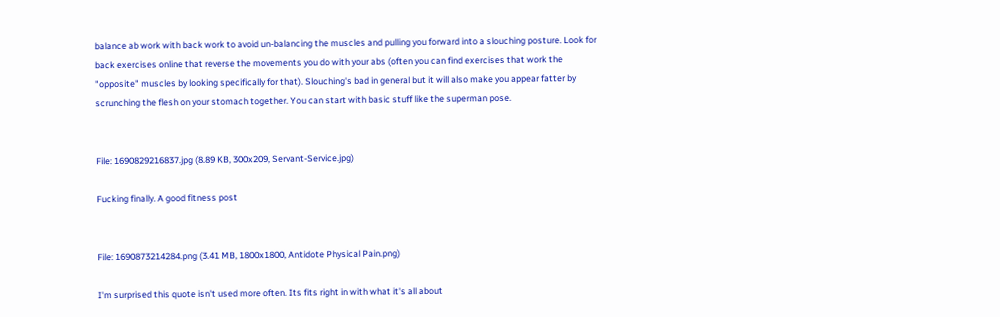balance ab work with back work to avoid un-balancing the muscles and pulling you forward into a slouching posture. Look for back exercises online that reverse the movements you do with your abs (often you can find exercises that work the "opposite" muscles by looking specifically for that). Slouching's bad in general but it will also make you appear fatter by scrunching the flesh on your stomach together. You can start with basic stuff like the superman pose.


File: 1690829216837.jpg (8.89 KB, 300x209, Servant-Service.jpg)

Fucking finally. A good fitness post


File: 1690873214284.png (3.41 MB, 1800x1800, Antidote Physical Pain.png)

I'm surprised this quote isn't used more often. Its fits right in with what it's all about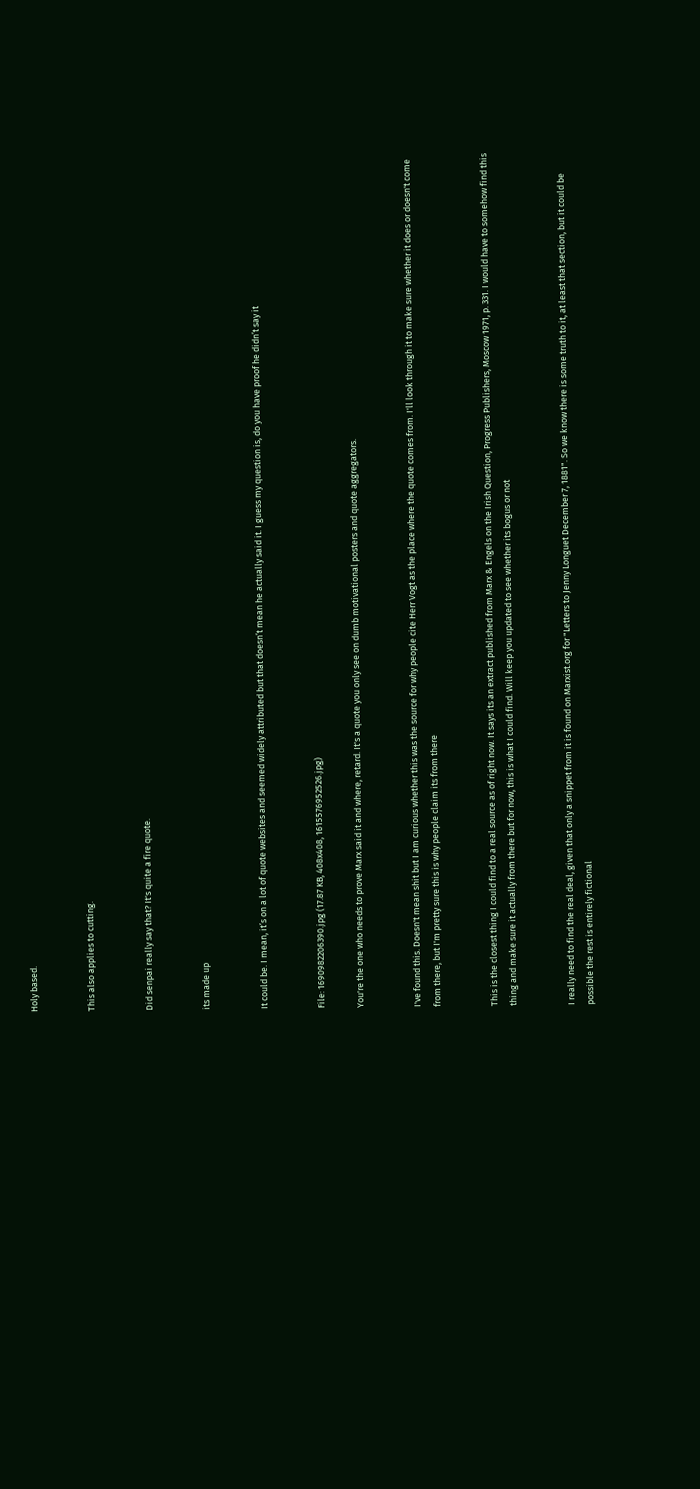Holy based.


This also applies to cutting.


Did senpai really say that? It's quite a fire quote.


its made up


It could be. I mean, it’s on a lot of quote websites and seemed widely attributed but that doesn’t mean he actually said it. I guess my question is, do you have proof he didn’t say it


File: 1690982206390.jpg (17.87 KB, 408x408, 1615576952526.jpg)

You're the one who needs to prove Marx said it and where, retard. It's a quote you only see on dumb motivational posters and quote aggregators.


I've found this. Doesn't mean shit but I am curious whether this was the source for why people cite Herr Vogt as the place where the quote comes from. I'll look through it to make sure whether it does or doesn't come from there, but I'm pretty sure this is why people claim its from there


This is the closest thing I could find to a real source as of right now. It says its an extract published from Marx & Engels on the Irish Question, Progress Publishers, Moscow 1971, p. 331. I would have to somehow find this thing and make sure it actually from there but for now, this is what I could find. Will keep you updated to see whether its bogus or not


I really need to find the real deal, given that only a snippet from it is found on Marxist.org for "Letters to Jenny Longuet December 7, 1881". So we know there is some truth to it, at least that section, but it could be possible the rest is entirely fictional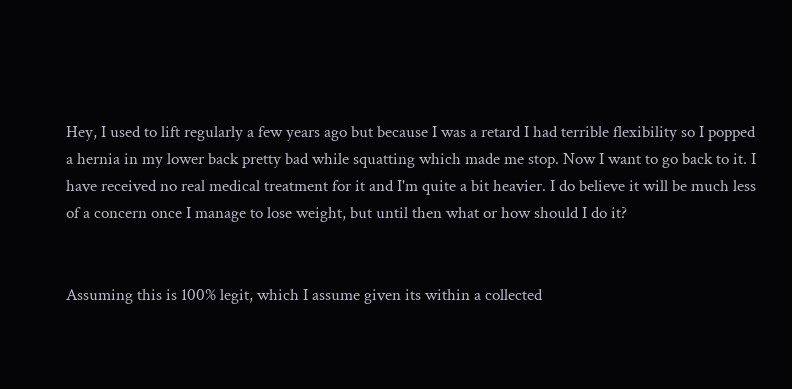Hey, I used to lift regularly a few years ago but because I was a retard I had terrible flexibility so I popped a hernia in my lower back pretty bad while squatting which made me stop. Now I want to go back to it. I have received no real medical treatment for it and I'm quite a bit heavier. I do believe it will be much less of a concern once I manage to lose weight, but until then what or how should I do it?


Assuming this is 100% legit, which I assume given its within a collected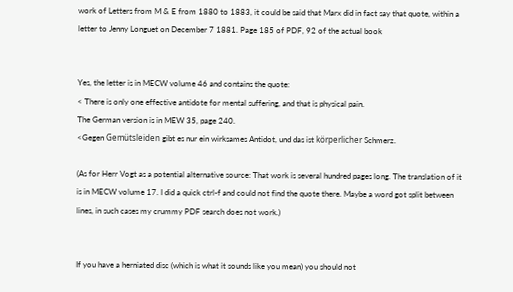work of Letters from M & E from 1880 to 1883, it could be said that Marx did in fact say that quote, within a letter to Jenny Longuet on December 7 1881. Page 185 of PDF, 92 of the actual book


Yes, the letter is in MECW volume 46 and contains the quote:
< There is only one effective antidote for mental suffering, and that is physical pain.
The German version is in MEW 35, page 240.
<Gegen Gemütsleiden gibt es nur ein wirksames Antidot, und das ist körperlicher Schmerz.

(As for Herr Vogt as a potential alternative source: That work is several hundred pages long. The translation of it is in MECW volume 17. I did a quick ctrl-f and could not find the quote there. Maybe a word got split between lines, in such cases my crummy PDF search does not work.)


If you have a herniated disc (which is what it sounds like you mean) you should not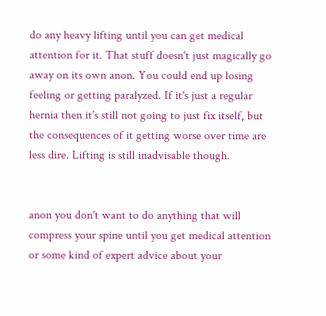do any heavy lifting until you can get medical attention for it. That stuff doesn't just magically go away on its own anon. You could end up losing feeling or getting paralyzed. If it's just a regular hernia then it's still not going to just fix itself, but the consequences of it getting worse over time are less dire. Lifting is still inadvisable though.


anon you don't want to do anything that will compress your spine until you get medical attention or some kind of expert advice about your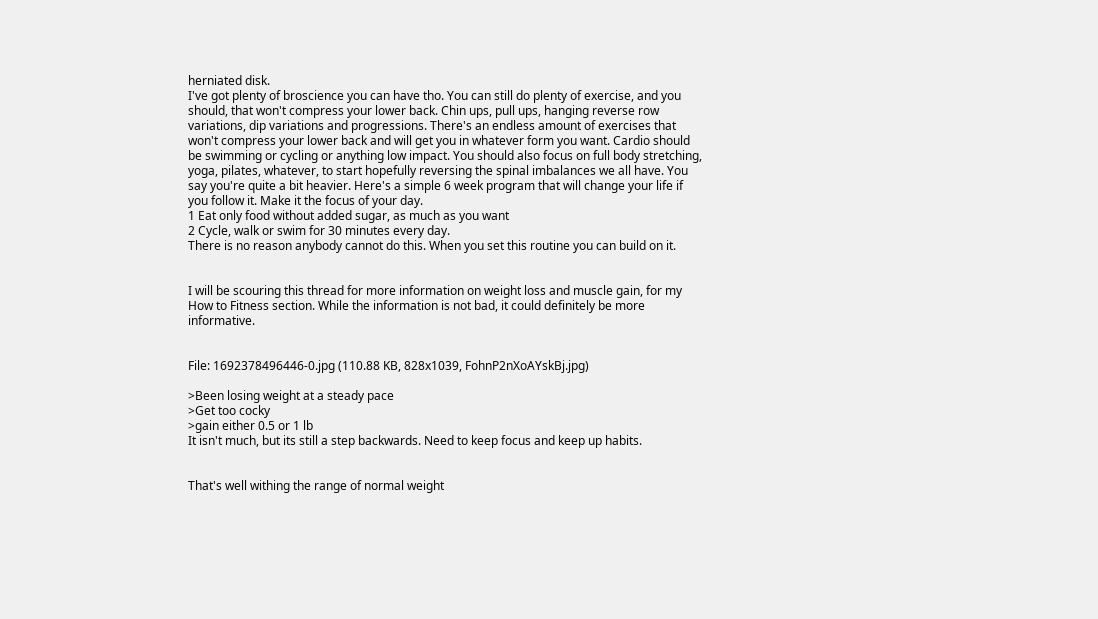herniated disk.
I've got plenty of broscience you can have tho. You can still do plenty of exercise, and you should, that won't compress your lower back. Chin ups, pull ups, hanging reverse row variations, dip variations and progressions. There's an endless amount of exercises that won't compress your lower back and will get you in whatever form you want. Cardio should be swimming or cycling or anything low impact. You should also focus on full body stretching, yoga, pilates, whatever, to start hopefully reversing the spinal imbalances we all have. You say you're quite a bit heavier. Here's a simple 6 week program that will change your life if you follow it. Make it the focus of your day.
1 Eat only food without added sugar, as much as you want
2 Cycle, walk or swim for 30 minutes every day.
There is no reason anybody cannot do this. When you set this routine you can build on it.


I will be scouring this thread for more information on weight loss and muscle gain, for my How to Fitness section. While the information is not bad, it could definitely be more informative.


File: 1692378496446-0.jpg (110.88 KB, 828x1039, FohnP2nXoAYskBj.jpg)

>Been losing weight at a steady pace
>Get too cocky
>gain either 0.5 or 1 lb
It isn't much, but its still a step backwards. Need to keep focus and keep up habits.


That's well withing the range of normal weight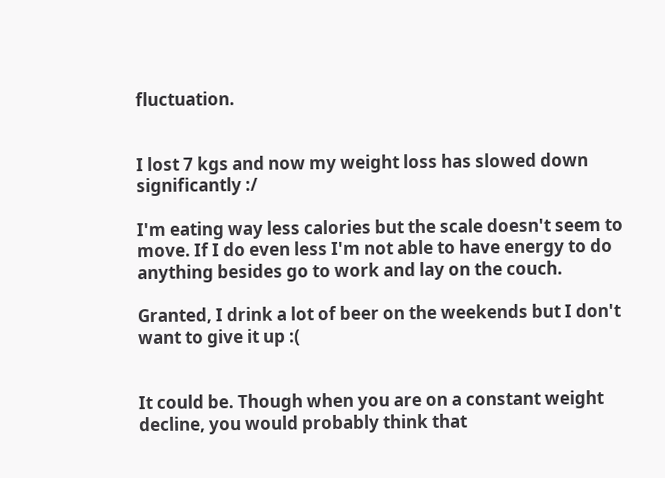fluctuation.


I lost 7 kgs and now my weight loss has slowed down significantly :/

I'm eating way less calories but the scale doesn't seem to move. If I do even less I'm not able to have energy to do anything besides go to work and lay on the couch.

Granted, I drink a lot of beer on the weekends but I don't want to give it up :(


It could be. Though when you are on a constant weight decline, you would probably think that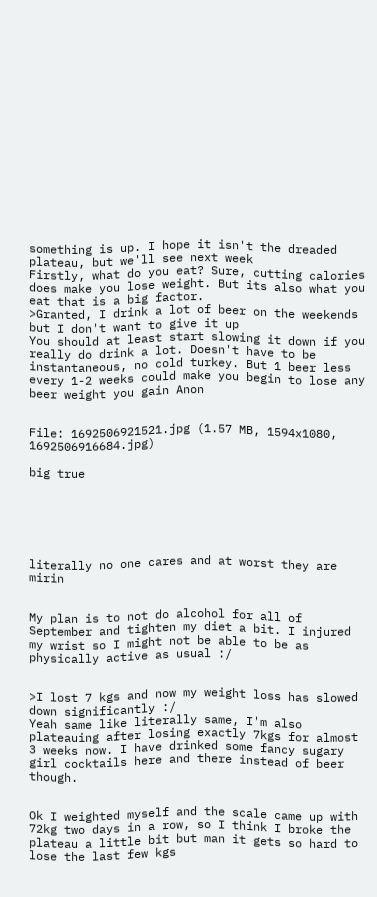something is up. I hope it isn't the dreaded plateau, but we'll see next week
Firstly, what do you eat? Sure, cutting calories does make you lose weight. But its also what you eat that is a big factor.
>Granted, I drink a lot of beer on the weekends but I don't want to give it up
You should at least start slowing it down if you really do drink a lot. Doesn't have to be instantaneous, no cold turkey. But 1 beer less every 1-2 weeks could make you begin to lose any beer weight you gain Anon


File: 1692506921521.jpg (1.57 MB, 1594x1080, 1692506916684.jpg)

big true






literally no one cares and at worst they are mirin


My plan is to not do alcohol for all of September and tighten my diet a bit. I injured my wrist so I might not be able to be as physically active as usual :/


>I lost 7 kgs and now my weight loss has slowed down significantly :/
Yeah same like literally same, I'm also plateauing after losing exactly 7kgs for almost 3 weeks now. I have drinked some fancy sugary girl cocktails here and there instead of beer though.


Ok I weighted myself and the scale came up with 72kg two days in a row, so I think I broke the plateau a little bit but man it gets so hard to lose the last few kgs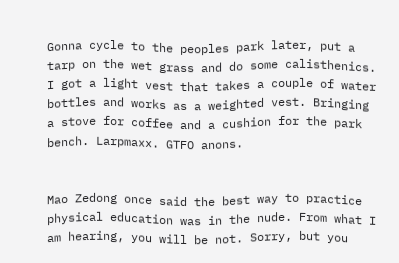Gonna cycle to the peoples park later, put a tarp on the wet grass and do some calisthenics. I got a light vest that takes a couple of water bottles and works as a weighted vest. Bringing a stove for coffee and a cushion for the park bench. Larpmaxx. GTFO anons.


Mao Zedong once said the best way to practice physical education was in the nude. From what I am hearing, you will be not. Sorry, but you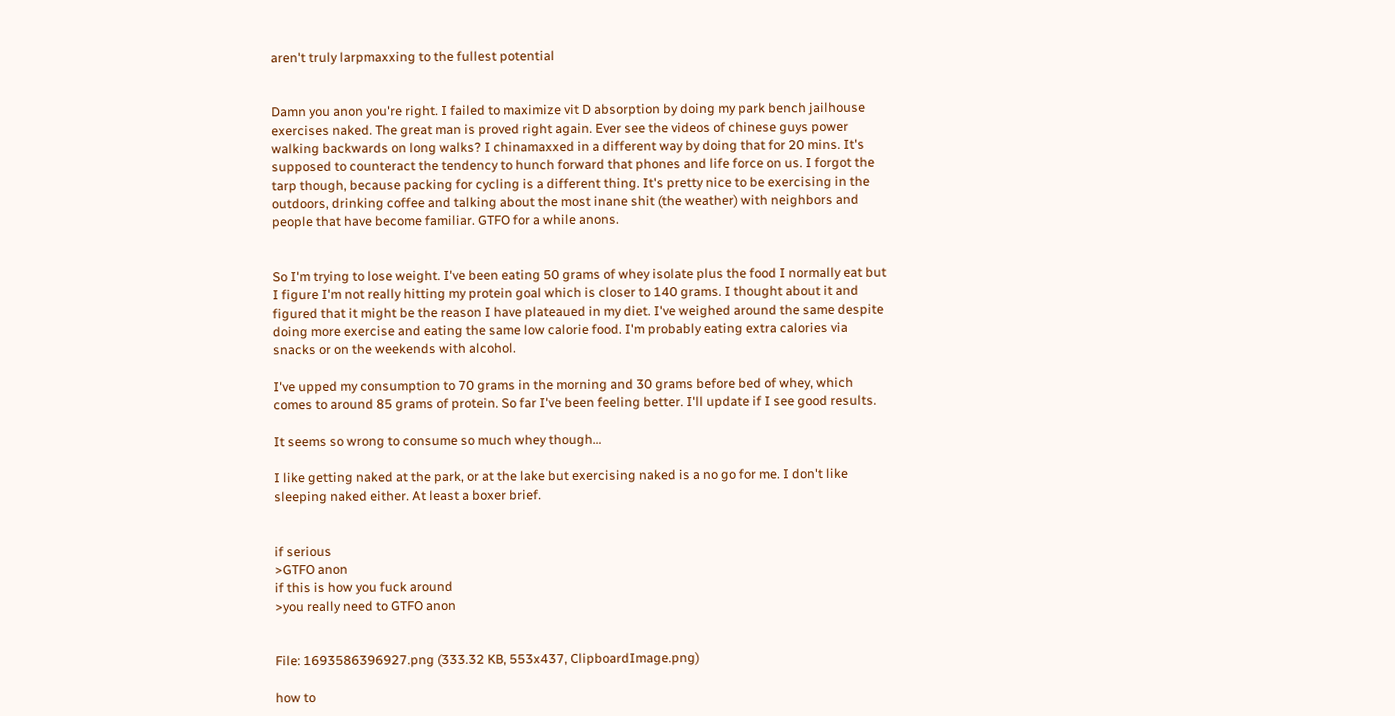aren't truly larpmaxxing to the fullest potential


Damn you anon you're right. I failed to maximize vit D absorption by doing my park bench jailhouse exercises naked. The great man is proved right again. Ever see the videos of chinese guys power walking backwards on long walks? I chinamaxxed in a different way by doing that for 20 mins. It's supposed to counteract the tendency to hunch forward that phones and life force on us. I forgot the tarp though, because packing for cycling is a different thing. It's pretty nice to be exercising in the outdoors, drinking coffee and talking about the most inane shit (the weather) with neighbors and people that have become familiar. GTFO for a while anons.


So I'm trying to lose weight. I've been eating 50 grams of whey isolate plus the food I normally eat but I figure I'm not really hitting my protein goal which is closer to 140 grams. I thought about it and figured that it might be the reason I have plateaued in my diet. I've weighed around the same despite doing more exercise and eating the same low calorie food. I'm probably eating extra calories via snacks or on the weekends with alcohol.

I've upped my consumption to 70 grams in the morning and 30 grams before bed of whey, which comes to around 85 grams of protein. So far I've been feeling better. I'll update if I see good results.

It seems so wrong to consume so much whey though…

I like getting naked at the park, or at the lake but exercising naked is a no go for me. I don't like sleeping naked either. At least a boxer brief.


if serious
>GTFO anon
if this is how you fuck around
>you really need to GTFO anon


File: 1693586396927.png (333.32 KB, 553x437, ClipboardImage.png)

how to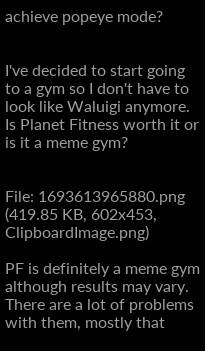achieve popeye mode?


I've decided to start going to a gym so I don't have to look like Waluigi anymore. Is Planet Fitness worth it or is it a meme gym?


File: 1693613965880.png (419.85 KB, 602x453, ClipboardImage.png)

PF is definitely a meme gym although results may vary.
There are a lot of problems with them, mostly that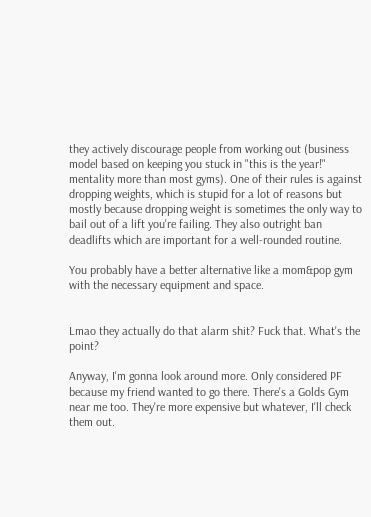they actively discourage people from working out (business model based on keeping you stuck in "this is the year!" mentality more than most gyms). One of their rules is against dropping weights, which is stupid for a lot of reasons but mostly because dropping weight is sometimes the only way to bail out of a lift you're failing. They also outright ban deadlifts which are important for a well-rounded routine.

You probably have a better alternative like a mom&pop gym with the necessary equipment and space.


Lmao they actually do that alarm shit? Fuck that. What's the point?

Anyway, I'm gonna look around more. Only considered PF because my friend wanted to go there. There's a Golds Gym near me too. They're more expensive but whatever, I'll check them out.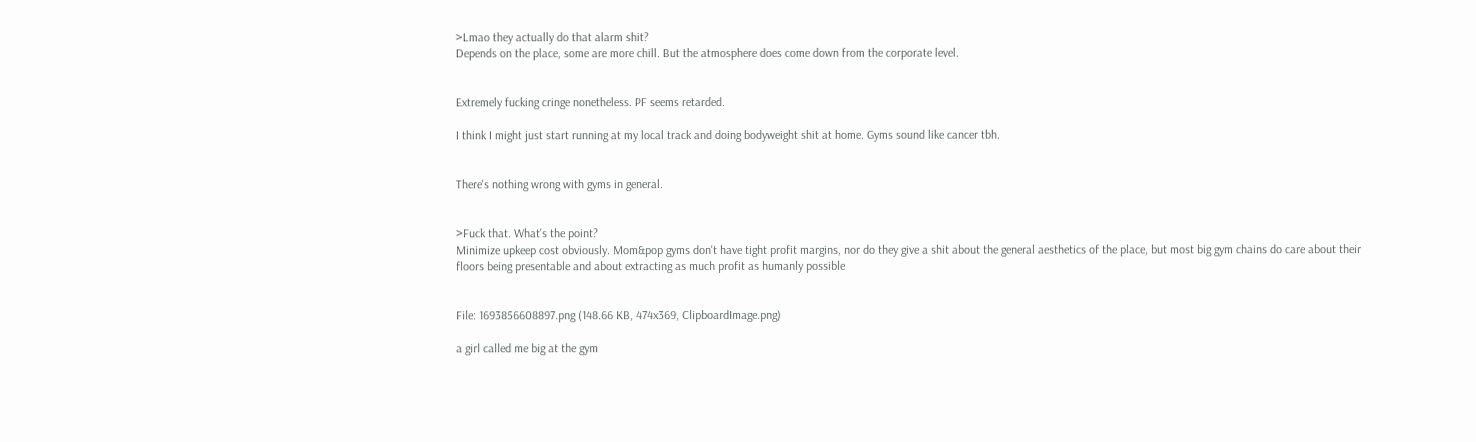>Lmao they actually do that alarm shit?
Depends on the place, some are more chill. But the atmosphere does come down from the corporate level.


Extremely fucking cringe nonetheless. PF seems retarded.

I think I might just start running at my local track and doing bodyweight shit at home. Gyms sound like cancer tbh.


There's nothing wrong with gyms in general.


>Fuck that. What's the point?
Minimize upkeep cost obviously. Mom&pop gyms don't have tight profit margins, nor do they give a shit about the general aesthetics of the place, but most big gym chains do care about their floors being presentable and about extracting as much profit as humanly possible


File: 1693856608897.png (148.66 KB, 474x369, ClipboardImage.png)

a girl called me big at the gym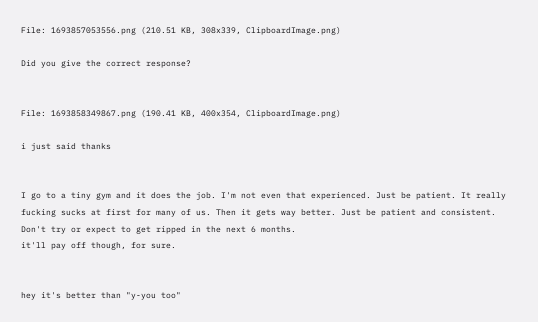File: 1693857053556.png (210.51 KB, 308x339, ClipboardImage.png)

Did you give the correct response?


File: 1693858349867.png (190.41 KB, 400x354, ClipboardImage.png)

i just said thanks


I go to a tiny gym and it does the job. I'm not even that experienced. Just be patient. It really fucking sucks at first for many of us. Then it gets way better. Just be patient and consistent. Don't try or expect to get ripped in the next 6 months.
it'll pay off though, for sure.


hey it's better than "y-you too"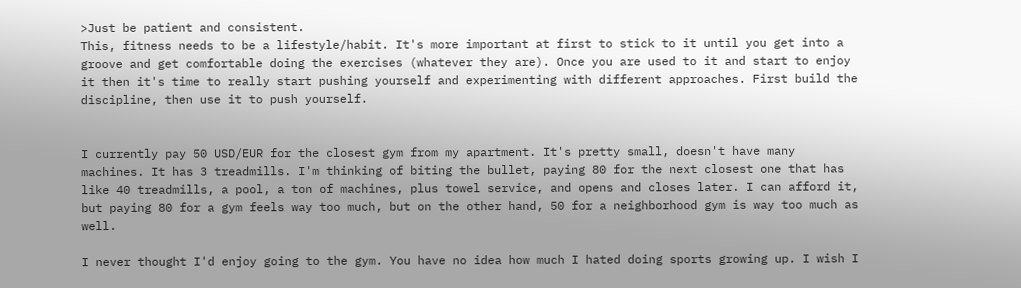>Just be patient and consistent.
This, fitness needs to be a lifestyle/habit. It's more important at first to stick to it until you get into a groove and get comfortable doing the exercises (whatever they are). Once you are used to it and start to enjoy it then it's time to really start pushing yourself and experimenting with different approaches. First build the discipline, then use it to push yourself.


I currently pay 50 USD/EUR for the closest gym from my apartment. It's pretty small, doesn't have many machines. It has 3 treadmills. I'm thinking of biting the bullet, paying 80 for the next closest one that has like 40 treadmills, a pool, a ton of machines, plus towel service, and opens and closes later. I can afford it, but paying 80 for a gym feels way too much, but on the other hand, 50 for a neighborhood gym is way too much as well.

I never thought I'd enjoy going to the gym. You have no idea how much I hated doing sports growing up. I wish I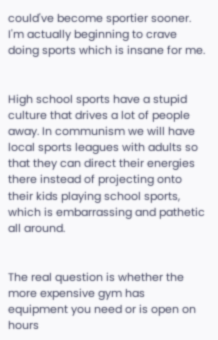could've become sportier sooner. I'm actually beginning to crave doing sports which is insane for me.


High school sports have a stupid culture that drives a lot of people away. In communism we will have local sports leagues with adults so that they can direct their energies there instead of projecting onto their kids playing school sports, which is embarrassing and pathetic all around.


The real question is whether the more expensive gym has equipment you need or is open on hours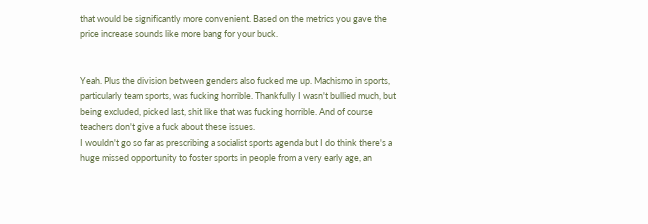that would be significantly more convenient. Based on the metrics you gave the price increase sounds like more bang for your buck.


Yeah. Plus the division between genders also fucked me up. Machismo in sports, particularly team sports, was fucking horrible. Thankfully I wasn't bullied much, but being excluded, picked last, shit like that was fucking horrible. And of course teachers don't give a fuck about these issues.
I wouldn't go so far as prescribing a socialist sports agenda but I do think there's a huge missed opportunity to foster sports in people from a very early age, an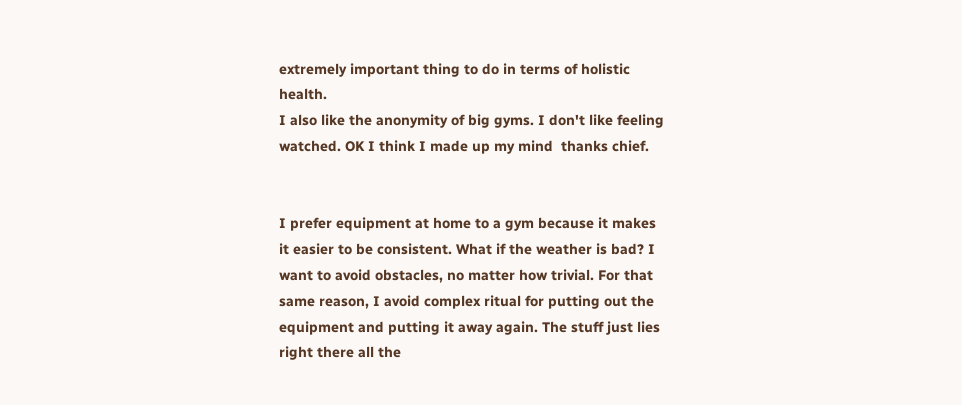extremely important thing to do in terms of holistic health.
I also like the anonymity of big gyms. I don't like feeling watched. OK I think I made up my mind  thanks chief.


I prefer equipment at home to a gym because it makes it easier to be consistent. What if the weather is bad? I want to avoid obstacles, no matter how trivial. For that same reason, I avoid complex ritual for putting out the equipment and putting it away again. The stuff just lies right there all the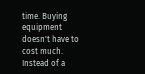time. Buying equipment doesn't have to cost much. Instead of a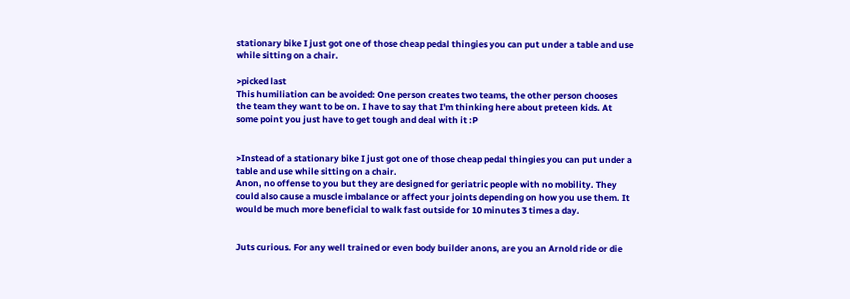stationary bike I just got one of those cheap pedal thingies you can put under a table and use while sitting on a chair.

>picked last
This humiliation can be avoided: One person creates two teams, the other person chooses the team they want to be on. I have to say that I'm thinking here about preteen kids. At some point you just have to get tough and deal with it :P


>Instead of a stationary bike I just got one of those cheap pedal thingies you can put under a table and use while sitting on a chair.
Anon, no offense to you but they are designed for geriatric people with no mobility. They could also cause a muscle imbalance or affect your joints depending on how you use them. It would be much more beneficial to walk fast outside for 10 minutes 3 times a day.


Juts curious. For any well trained or even body builder anons, are you an Arnold ride or die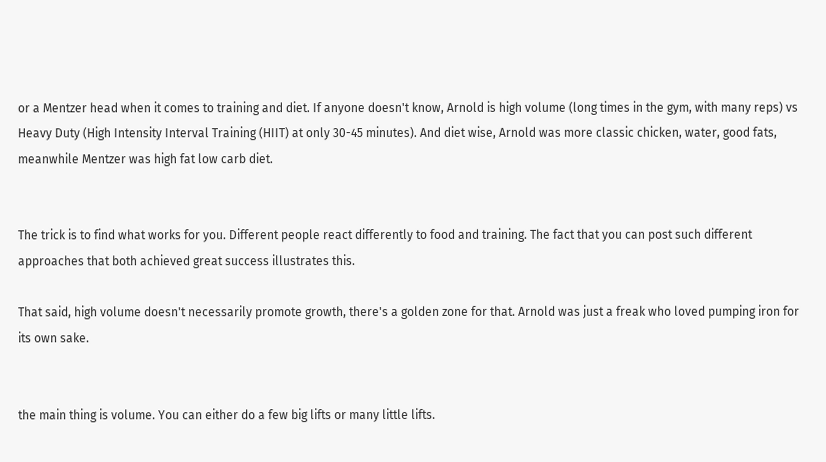or a Mentzer head when it comes to training and diet. If anyone doesn't know, Arnold is high volume (long times in the gym, with many reps) vs Heavy Duty (High Intensity Interval Training (HIIT) at only 30-45 minutes). And diet wise, Arnold was more classic chicken, water, good fats, meanwhile Mentzer was high fat low carb diet.


The trick is to find what works for you. Different people react differently to food and training. The fact that you can post such different approaches that both achieved great success illustrates this.

That said, high volume doesn't necessarily promote growth, there's a golden zone for that. Arnold was just a freak who loved pumping iron for its own sake.


the main thing is volume. You can either do a few big lifts or many little lifts.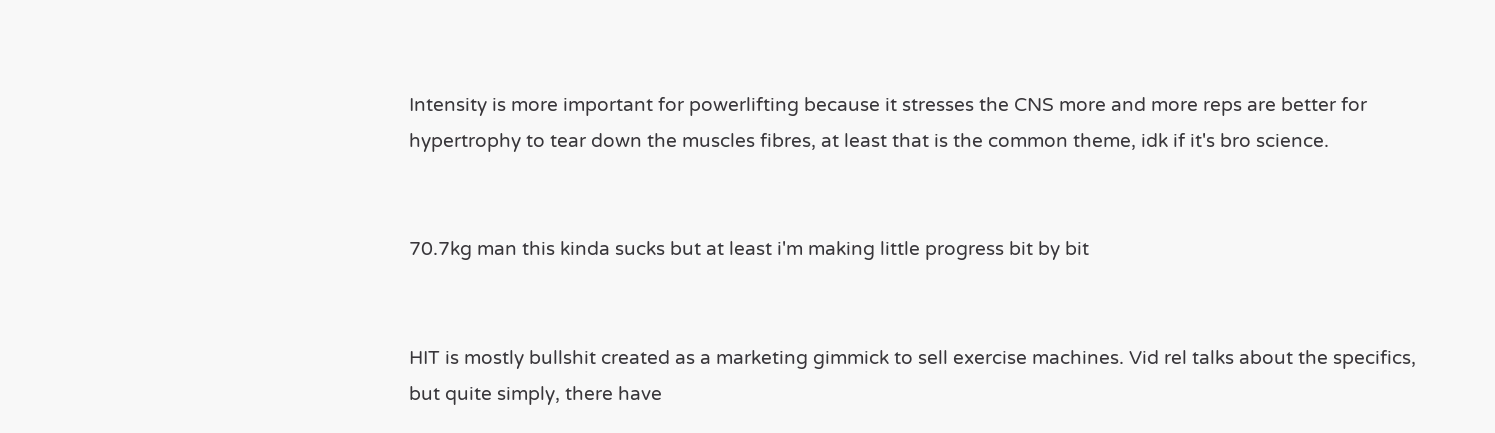Intensity is more important for powerlifting because it stresses the CNS more and more reps are better for hypertrophy to tear down the muscles fibres, at least that is the common theme, idk if it's bro science.


70.7kg man this kinda sucks but at least i'm making little progress bit by bit


HIT is mostly bullshit created as a marketing gimmick to sell exercise machines. Vid rel talks about the specifics, but quite simply, there have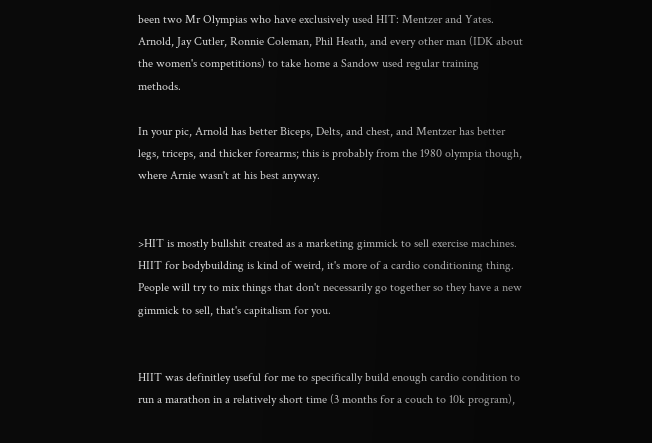been two Mr Olympias who have exclusively used HIT: Mentzer and Yates. Arnold, Jay Cutler, Ronnie Coleman, Phil Heath, and every other man (IDK about the women's competitions) to take home a Sandow used regular training methods.

In your pic, Arnold has better Biceps, Delts, and chest, and Mentzer has better legs, triceps, and thicker forearms; this is probably from the 1980 olympia though, where Arnie wasn't at his best anyway.


>HIT is mostly bullshit created as a marketing gimmick to sell exercise machines.
HIIT for bodybuilding is kind of weird, it's more of a cardio conditioning thing. People will try to mix things that don't necessarily go together so they have a new gimmick to sell, that's capitalism for you.


HIIT was definitley useful for me to specifically build enough cardio condition to run a marathon in a relatively short time (3 months for a couch to 10k program),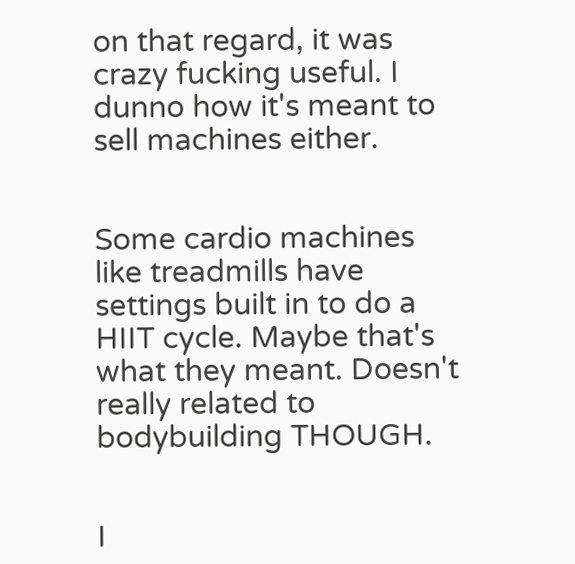on that regard, it was crazy fucking useful. I dunno how it's meant to sell machines either.


Some cardio machines like treadmills have settings built in to do a HIIT cycle. Maybe that's what they meant. Doesn't really related to bodybuilding THOUGH.


I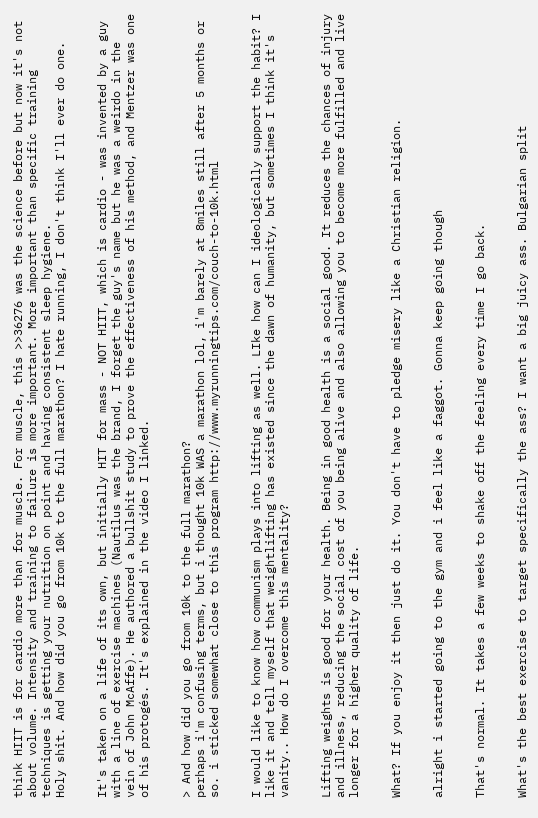think HIIT is for cardio more than for muscle. For muscle, this >>36276 was the science before but now it's not about volume. Intensity and training to failure is more important. More important than specific training techniques is getting your nutrition on point and having consistent sleep hygiene.
Holy shit. And how did you go from 10k to the full marathon? I hate running, I don't think I'll ever do one.


It's taken on a life of its own, but initially HIT for mass - NOT HIIT, which is cardio - was invented by a guy with a line of exercise machines (Nautilus was the brand, I forget the guy's name but he was a weirdo in the vein of John McAffe). He authored a bullshit study to prove the effectiveness of his method, and Mentzer was one of his protogés. It's explained in the video I linked.


> And how did you go from 10k to the full marathon?
perhaps i'm confusing terms, but i thought 10k WAS a marathon lol, i'm barely at 8miles still after 5 months or so. i sticked somewhat close to this program http://www.myrunningtips.com/couch-to-10k.html


I would like to know how communism plays into lifting as well. LIke how can I ideologically support the habit? I like it and tell myself that weightlifting has existed since the dawn of humanity, but sometimes I think it's vanity.. How do I overcome this mentality?


Lifting weights is good for your health. Being in good health is a social good. It reduces the chances of injury and illness, reducing the social cost of you being alive and also allowing you to become more fulfilled and live longer for a higher quality of life.


What? If you enjoy it then just do it. You don't have to pledge misery like a Christian religion.


alright i started going to the gym and i feel like a faggot. Gonna keep going though


That's normal. It takes a few weeks to shake off the feeling every time I go back.


What's the best exercise to target specifically the ass? I want a big juicy ass. Bulgarian split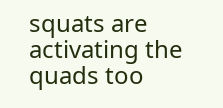squats are activating the quads too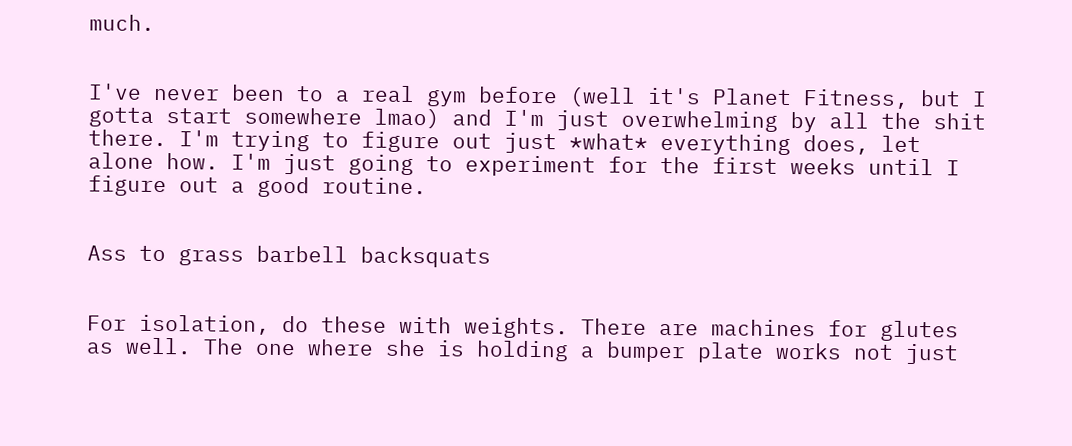much.


I've never been to a real gym before (well it's Planet Fitness, but I gotta start somewhere lmao) and I'm just overwhelming by all the shit there. I'm trying to figure out just *what* everything does, let alone how. I'm just going to experiment for the first weeks until I figure out a good routine.


Ass to grass barbell backsquats


For isolation, do these with weights. There are machines for glutes as well. The one where she is holding a bumper plate works not just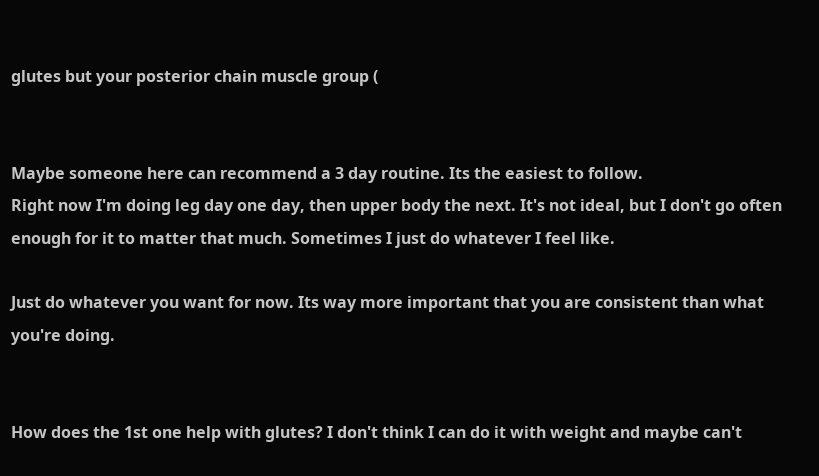glutes but your posterior chain muscle group (


Maybe someone here can recommend a 3 day routine. Its the easiest to follow.
Right now I'm doing leg day one day, then upper body the next. It's not ideal, but I don't go often enough for it to matter that much. Sometimes I just do whatever I feel like.

Just do whatever you want for now. Its way more important that you are consistent than what you're doing.


How does the 1st one help with glutes? I don't think I can do it with weight and maybe can't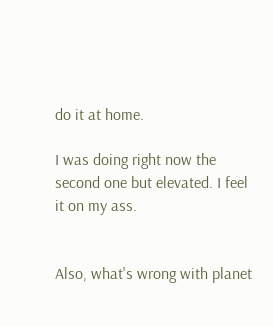do it at home.

I was doing right now the second one but elevated. I feel it on my ass.


Also, what's wrong with planet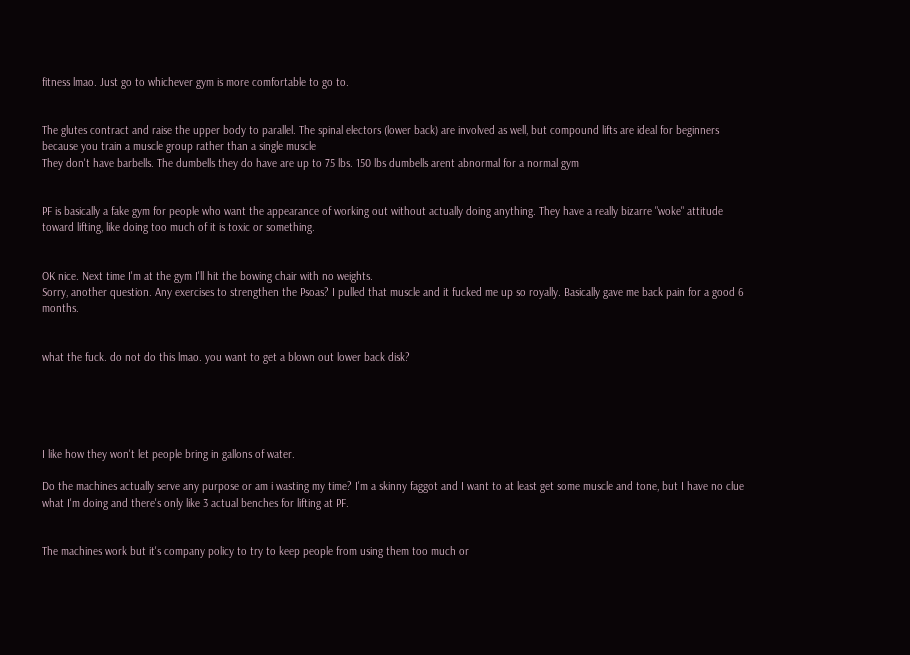fitness lmao. Just go to whichever gym is more comfortable to go to.


The glutes contract and raise the upper body to parallel. The spinal electors (lower back) are involved as well, but compound lifts are ideal for beginners because you train a muscle group rather than a single muscle
They don't have barbells. The dumbells they do have are up to 75 lbs. 150 lbs dumbells arent abnormal for a normal gym


PF is basically a fake gym for people who want the appearance of working out without actually doing anything. They have a really bizarre "woke" attitude toward lifting, like doing too much of it is toxic or something.


OK nice. Next time I'm at the gym I'll hit the bowing chair with no weights.
Sorry, another question. Any exercises to strengthen the Psoas? I pulled that muscle and it fucked me up so royally. Basically gave me back pain for a good 6 months.


what the fuck. do not do this lmao. you want to get a blown out lower back disk?





I like how they won't let people bring in gallons of water.

Do the machines actually serve any purpose or am i wasting my time? I'm a skinny faggot and I want to at least get some muscle and tone, but I have no clue what I'm doing and there's only like 3 actual benches for lifting at PF.


The machines work but it's company policy to try to keep people from using them too much or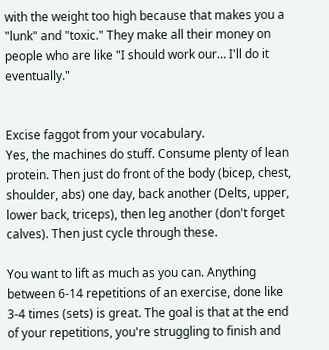with the weight too high because that makes you a "lunk" and "toxic." They make all their money on people who are like "I should work our… I'll do it eventually."


Excise faggot from your vocabulary.
Yes, the machines do stuff. Consume plenty of lean protein. Then just do front of the body (bicep, chest, shoulder, abs) one day, back another (Delts, upper, lower back, triceps), then leg another (don't forget calves). Then just cycle through these.

You want to lift as much as you can. Anything between 6-14 repetitions of an exercise, done like 3-4 times (sets) is great. The goal is that at the end of your repetitions, you're struggling to finish and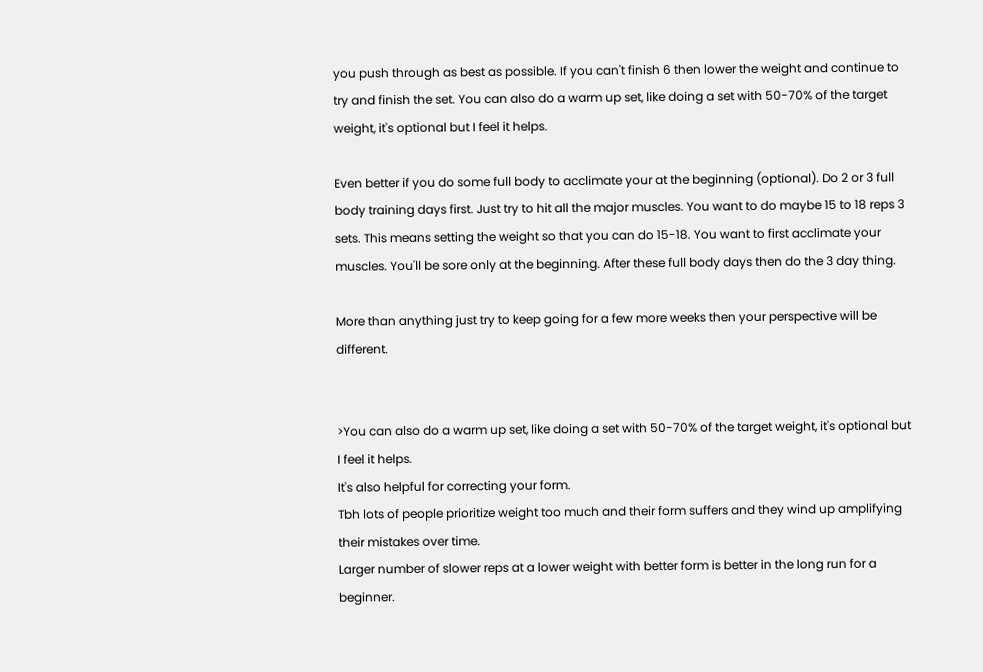you push through as best as possible. If you can't finish 6 then lower the weight and continue to try and finish the set. You can also do a warm up set, like doing a set with 50-70% of the target weight, it's optional but I feel it helps.

Even better if you do some full body to acclimate your at the beginning (optional). Do 2 or 3 full body training days first. Just try to hit all the major muscles. You want to do maybe 15 to 18 reps 3 sets. This means setting the weight so that you can do 15-18. You want to first acclimate your muscles. You'll be sore only at the beginning. After these full body days then do the 3 day thing.

More than anything just try to keep going for a few more weeks then your perspective will be different.


>You can also do a warm up set, like doing a set with 50-70% of the target weight, it's optional but I feel it helps.
It's also helpful for correcting your form.
Tbh lots of people prioritize weight too much and their form suffers and they wind up amplifying their mistakes over time.
Larger number of slower reps at a lower weight with better form is better in the long run for a beginner.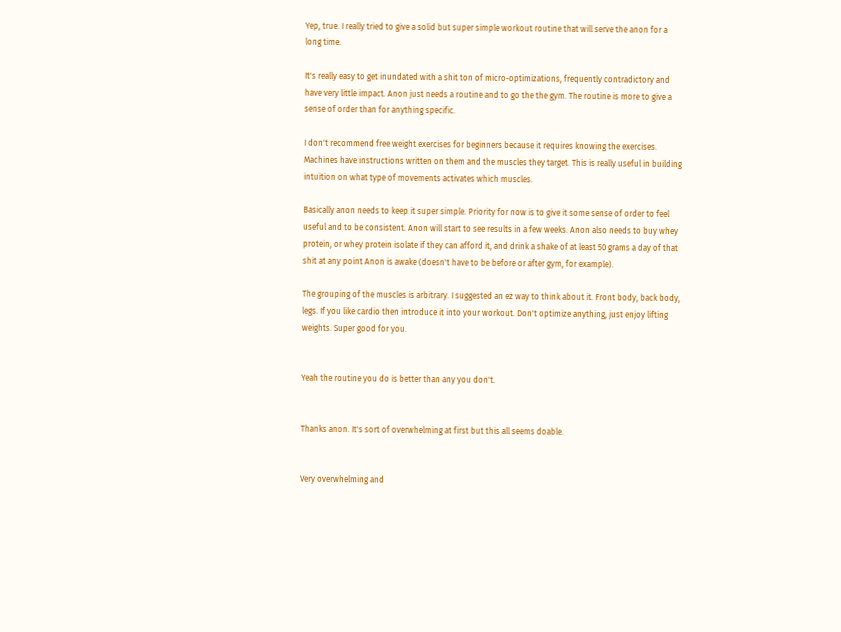Yep, true. I really tried to give a solid but super simple workout routine that will serve the anon for a long time.

It's really easy to get inundated with a shit ton of micro-optimizations, frequently contradictory and have very little impact. Anon just needs a routine and to go the the gym. The routine is more to give a sense of order than for anything specific.

I don't recommend free weight exercises for beginners because it requires knowing the exercises. Machines have instructions written on them and the muscles they target. This is really useful in building intuition on what type of movements activates which muscles.

Basically anon needs to keep it super simple. Priority for now is to give it some sense of order to feel useful and to be consistent. Anon will start to see results in a few weeks. Anon also needs to buy whey protein, or whey protein isolate if they can afford it, and drink a shake of at least 50 grams a day of that shit at any point Anon is awake (doesn't have to be before or after gym, for example).

The grouping of the muscles is arbitrary. I suggested an ez way to think about it. Front body, back body, legs. If you like cardio then introduce it into your workout. Don't optimize anything, just enjoy lifting weights. Super good for you.


Yeah the routine you do is better than any you don't.


Thanks anon. It's sort of overwhelming at first but this all seems doable.


Very overwhelming and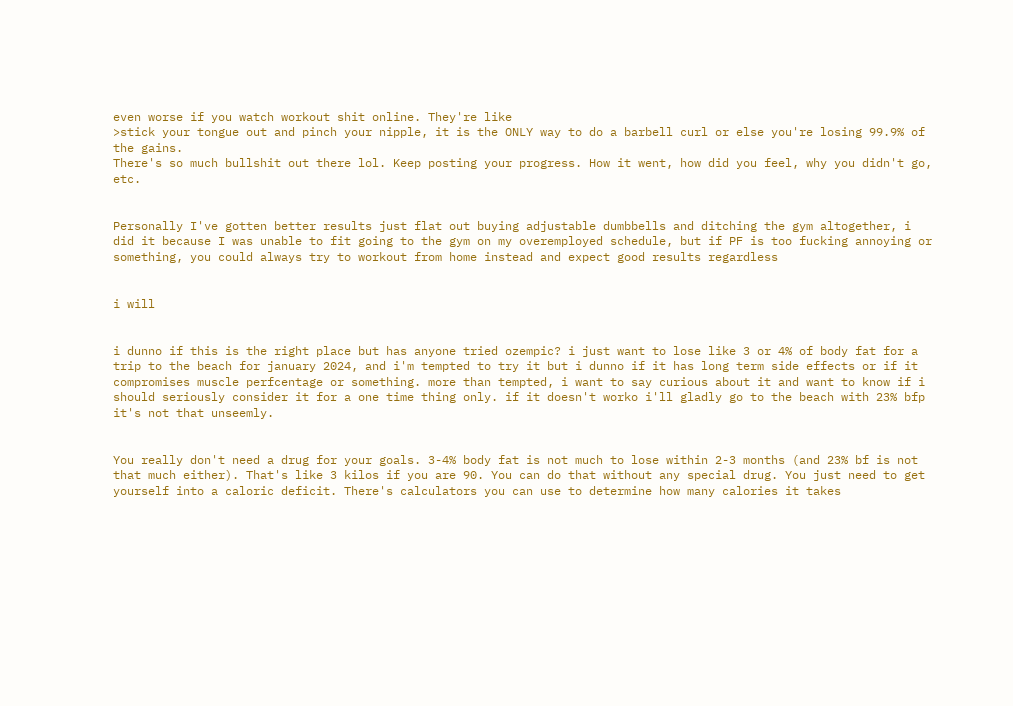even worse if you watch workout shit online. They're like
>stick your tongue out and pinch your nipple, it is the ONLY way to do a barbell curl or else you're losing 99.9% of the gains.
There's so much bullshit out there lol. Keep posting your progress. How it went, how did you feel, why you didn't go, etc.


Personally I've gotten better results just flat out buying adjustable dumbbells and ditching the gym altogether, i did it because I was unable to fit going to the gym on my overemployed schedule, but if PF is too fucking annoying or something, you could always try to workout from home instead and expect good results regardless


i will


i dunno if this is the right place but has anyone tried ozempic? i just want to lose like 3 or 4% of body fat for a trip to the beach for january 2024, and i'm tempted to try it but i dunno if it has long term side effects or if it compromises muscle perfcentage or something. more than tempted, i want to say curious about it and want to know if i should seriously consider it for a one time thing only. if it doesn't worko i'll gladly go to the beach with 23% bfp it's not that unseemly.


You really don't need a drug for your goals. 3-4% body fat is not much to lose within 2-3 months (and 23% bf is not that much either). That's like 3 kilos if you are 90. You can do that without any special drug. You just need to get yourself into a caloric deficit. There's calculators you can use to determine how many calories it takes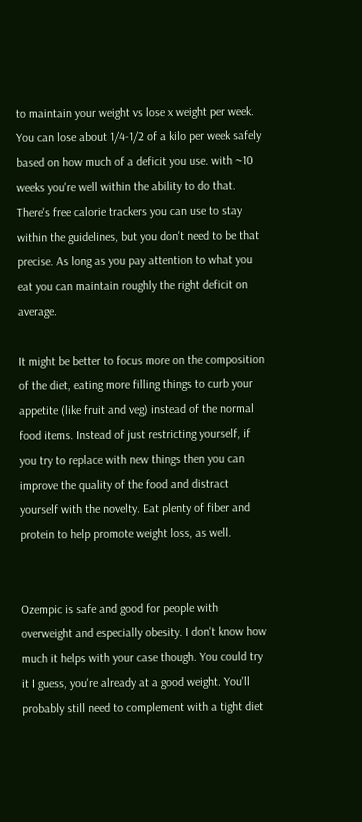to maintain your weight vs lose x weight per week. You can lose about 1/4-1/2 of a kilo per week safely based on how much of a deficit you use. with ~10 weeks you're well within the ability to do that. There's free calorie trackers you can use to stay within the guidelines, but you don't need to be that precise. As long as you pay attention to what you eat you can maintain roughly the right deficit on average.

It might be better to focus more on the composition of the diet, eating more filling things to curb your appetite (like fruit and veg) instead of the normal food items. Instead of just restricting yourself, if you try to replace with new things then you can improve the quality of the food and distract yourself with the novelty. Eat plenty of fiber and protein to help promote weight loss, as well.


Ozempic is safe and good for people with overweight and especially obesity. I don't know how much it helps with your case though. You could try it I guess, you're already at a good weight. You'll probably still need to complement with a tight diet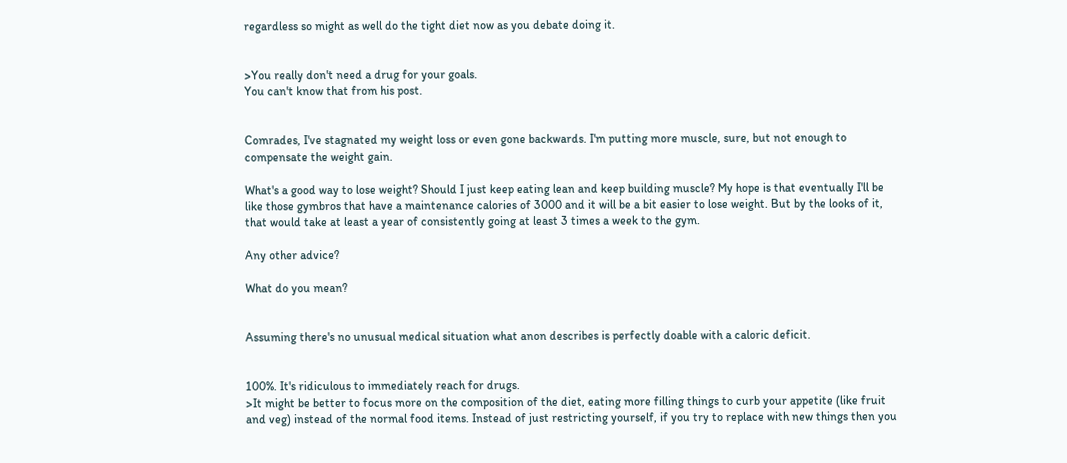regardless so might as well do the tight diet now as you debate doing it.


>You really don't need a drug for your goals.
You can't know that from his post.


Comrades, I've stagnated my weight loss or even gone backwards. I'm putting more muscle, sure, but not enough to compensate the weight gain.

What's a good way to lose weight? Should I just keep eating lean and keep building muscle? My hope is that eventually I'll be like those gymbros that have a maintenance calories of 3000 and it will be a bit easier to lose weight. But by the looks of it, that would take at least a year of consistently going at least 3 times a week to the gym.

Any other advice?

What do you mean?


Assuming there's no unusual medical situation what anon describes is perfectly doable with a caloric deficit.


100%. It's ridiculous to immediately reach for drugs.
>It might be better to focus more on the composition of the diet, eating more filling things to curb your appetite (like fruit and veg) instead of the normal food items. Instead of just restricting yourself, if you try to replace with new things then you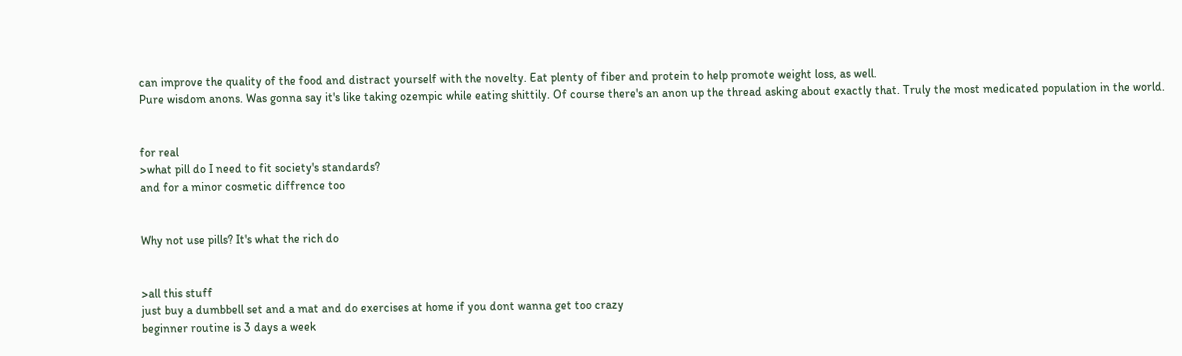can improve the quality of the food and distract yourself with the novelty. Eat plenty of fiber and protein to help promote weight loss, as well.
Pure wisdom anons. Was gonna say it's like taking ozempic while eating shittily. Of course there's an anon up the thread asking about exactly that. Truly the most medicated population in the world.


for real
>what pill do I need to fit society's standards?
and for a minor cosmetic diffrence too


Why not use pills? It's what the rich do


>all this stuff
just buy a dumbbell set and a mat and do exercises at home if you dont wanna get too crazy
beginner routine is 3 days a week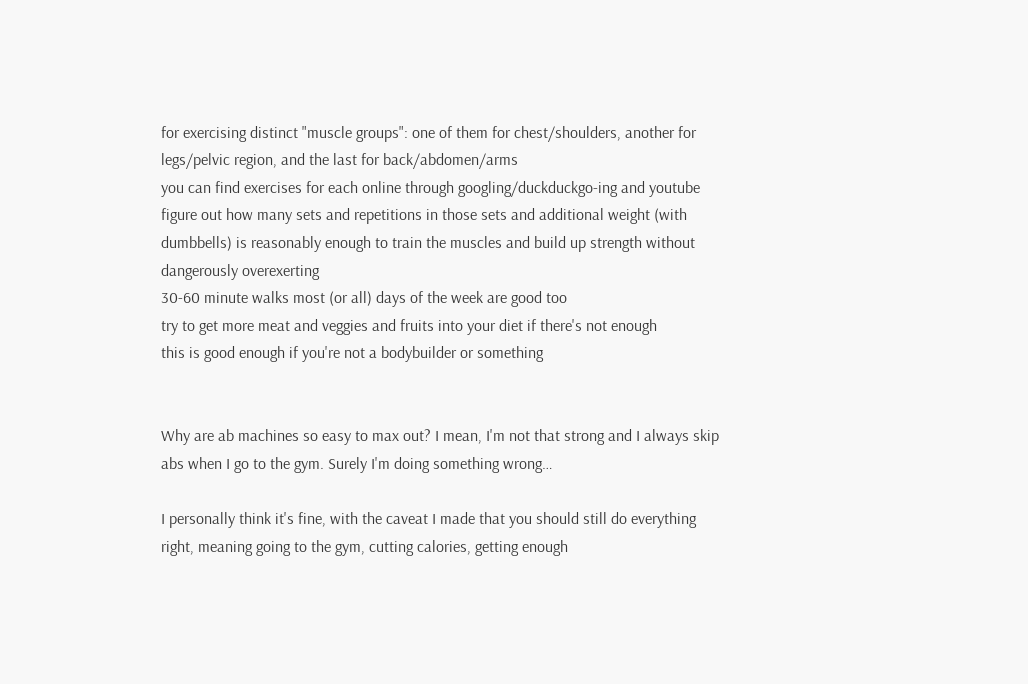for exercising distinct "muscle groups": one of them for chest/shoulders, another for legs/pelvic region, and the last for back/abdomen/arms
you can find exercises for each online through googling/duckduckgo-ing and youtube
figure out how many sets and repetitions in those sets and additional weight (with dumbbells) is reasonably enough to train the muscles and build up strength without dangerously overexerting
30-60 minute walks most (or all) days of the week are good too
try to get more meat and veggies and fruits into your diet if there's not enough
this is good enough if you're not a bodybuilder or something


Why are ab machines so easy to max out? I mean, I'm not that strong and I always skip abs when I go to the gym. Surely I'm doing something wrong…

I personally think it's fine, with the caveat I made that you should still do everything right, meaning going to the gym, cutting calories, getting enough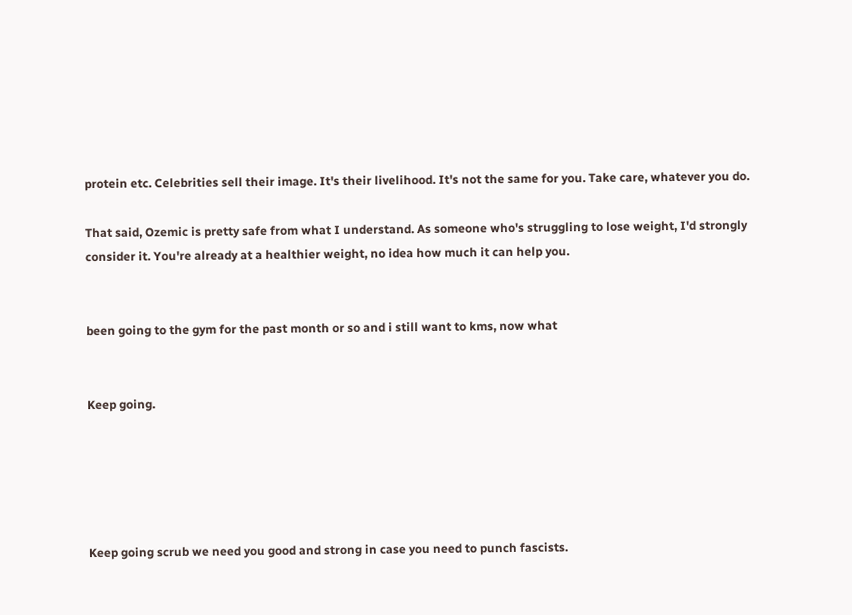protein etc. Celebrities sell their image. It's their livelihood. It's not the same for you. Take care, whatever you do.

That said, Ozemic is pretty safe from what I understand. As someone who's struggling to lose weight, I'd strongly consider it. You're already at a healthier weight, no idea how much it can help you.


been going to the gym for the past month or so and i still want to kms, now what


Keep going.





Keep going scrub we need you good and strong in case you need to punch fascists.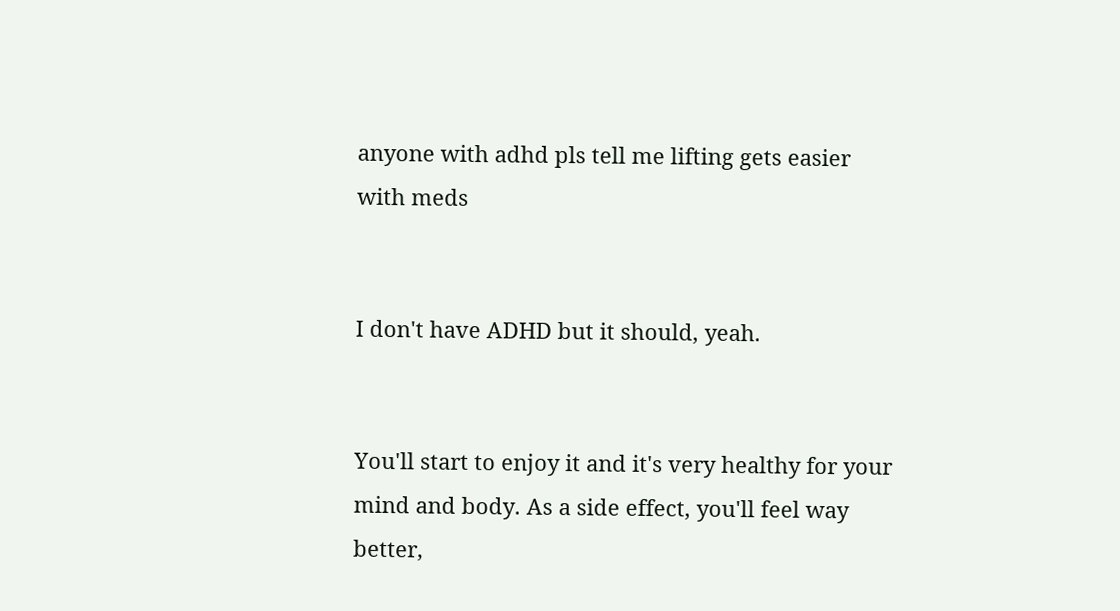anyone with adhd pls tell me lifting gets easier with meds


I don't have ADHD but it should, yeah.


You'll start to enjoy it and it's very healthy for your mind and body. As a side effect, you'll feel way better,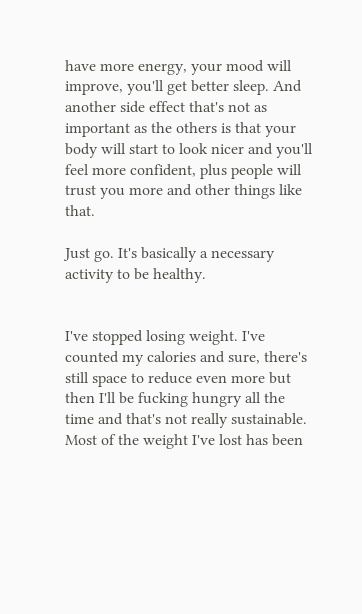have more energy, your mood will improve, you'll get better sleep. And another side effect that's not as important as the others is that your body will start to look nicer and you'll feel more confident, plus people will trust you more and other things like that.

Just go. It's basically a necessary activity to be healthy.


I've stopped losing weight. I've counted my calories and sure, there's still space to reduce even more but then I'll be fucking hungry all the time and that's not really sustainable. Most of the weight I've lost has been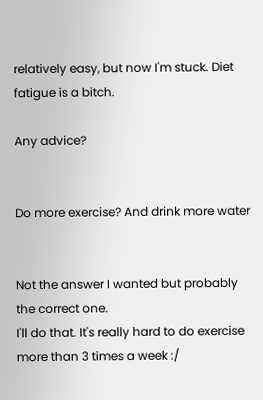relatively easy, but now I'm stuck. Diet fatigue is a bitch.

Any advice?


Do more exercise? And drink more water


Not the answer I wanted but probably the correct one.
I'll do that. It's really hard to do exercise more than 3 times a week :/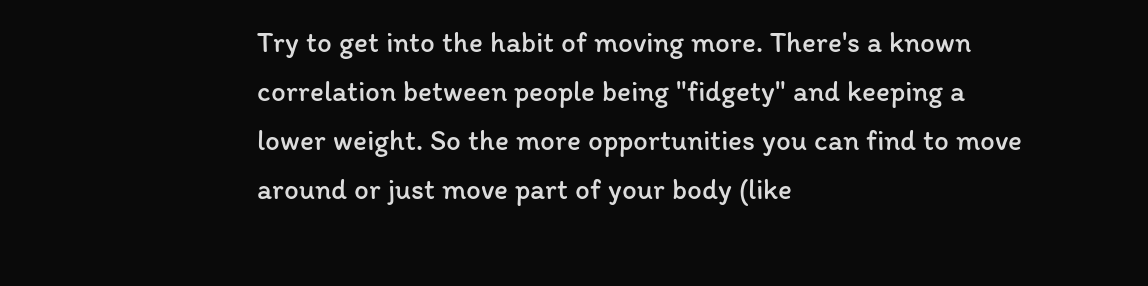Try to get into the habit of moving more. There's a known correlation between people being "fidgety" and keeping a lower weight. So the more opportunities you can find to move around or just move part of your body (like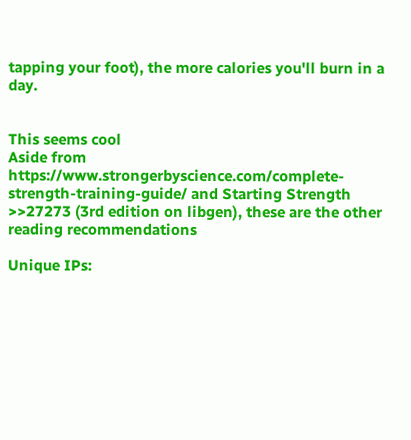tapping your foot), the more calories you'll burn in a day.


This seems cool
Aside from https://www.strongerbyscience.com/complete-strength-training-guide/ and Starting Strength >>27273 (3rd edition on libgen), these are the other reading recommendations

Unique IPs: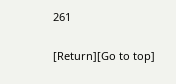261

[Return][Go to top]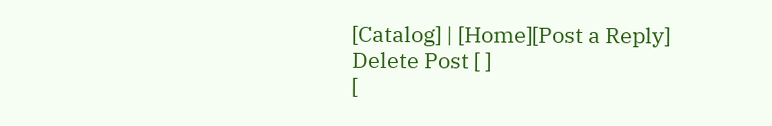[Catalog] | [Home][Post a Reply]
Delete Post [ ]
[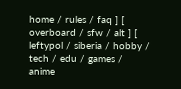home / rules / faq ] [ overboard / sfw / alt ] [ leftypol / siberia / hobby / tech / edu / games / anime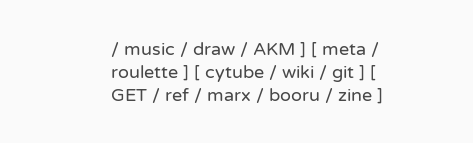/ music / draw / AKM ] [ meta / roulette ] [ cytube / wiki / git ] [ GET / ref / marx / booru / zine ]